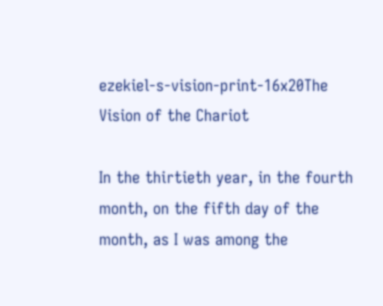ezekiel-s-vision-print-16x20The Vision of the Chariot

In the thirtieth year, in the fourth month, on the fifth day of the month, as I was among the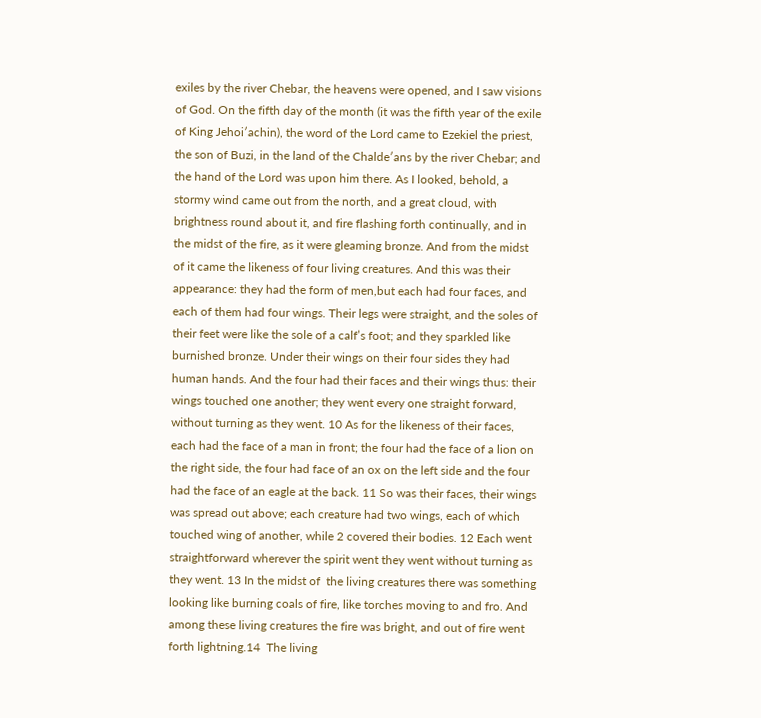exiles by the river Chebar, the heavens were opened, and I saw visions of God. On the fifth day of the month (it was the fifth year of the exile of King Jehoi′achin), the word of the Lord came to Ezekiel the priest, the son of Buzi, in the land of the Chalde′ans by the river Chebar; and the hand of the Lord was upon him there. As I looked, behold, a stormy wind came out from the north, and a great cloud, with brightness round about it, and fire flashing forth continually, and in the midst of the fire, as it were gleaming bronze. And from the midst of it came the likeness of four living creatures. And this was their appearance: they had the form of men,but each had four faces, and each of them had four wings. Their legs were straight, and the soles of their feet were like the sole of a calf’s foot; and they sparkled like burnished bronze. Under their wings on their four sides they had human hands. And the four had their faces and their wings thus: their wings touched one another; they went every one straight forward, without turning as they went. 10 As for the likeness of their faces, each had the face of a man in front; the four had the face of a lion on the right side, the four had face of an ox on the left side and the four had the face of an eagle at the back. 11 So was their faces, their wings was spread out above; each creature had two wings, each of which touched wing of another, while 2 covered their bodies. 12 Each went straightforward wherever the spirit went they went without turning as they went. 13 In the midst of  the living creatures there was something looking like burning coals of fire, like torches moving to and fro. And among these living creatures the fire was bright, and out of fire went forth lightning.14  The living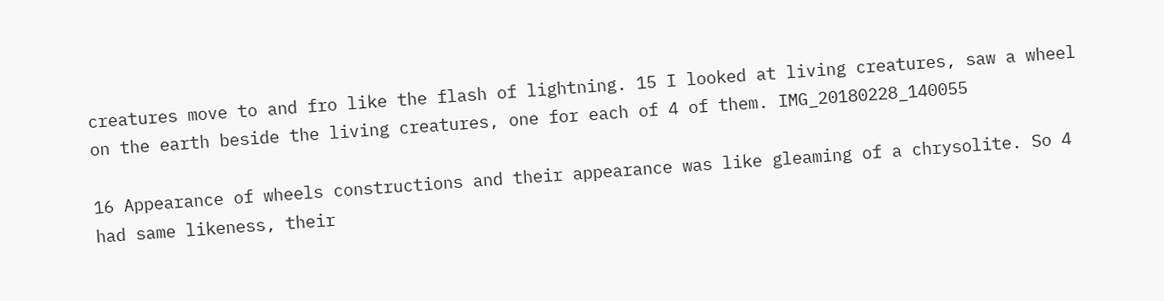creatures move to and fro like the flash of lightning. 15 I looked at living creatures, saw a wheel on the earth beside the living creatures, one for each of 4 of them. IMG_20180228_140055

16 Appearance of wheels constructions and their appearance was like gleaming of a chrysolite. So 4 had same likeness, their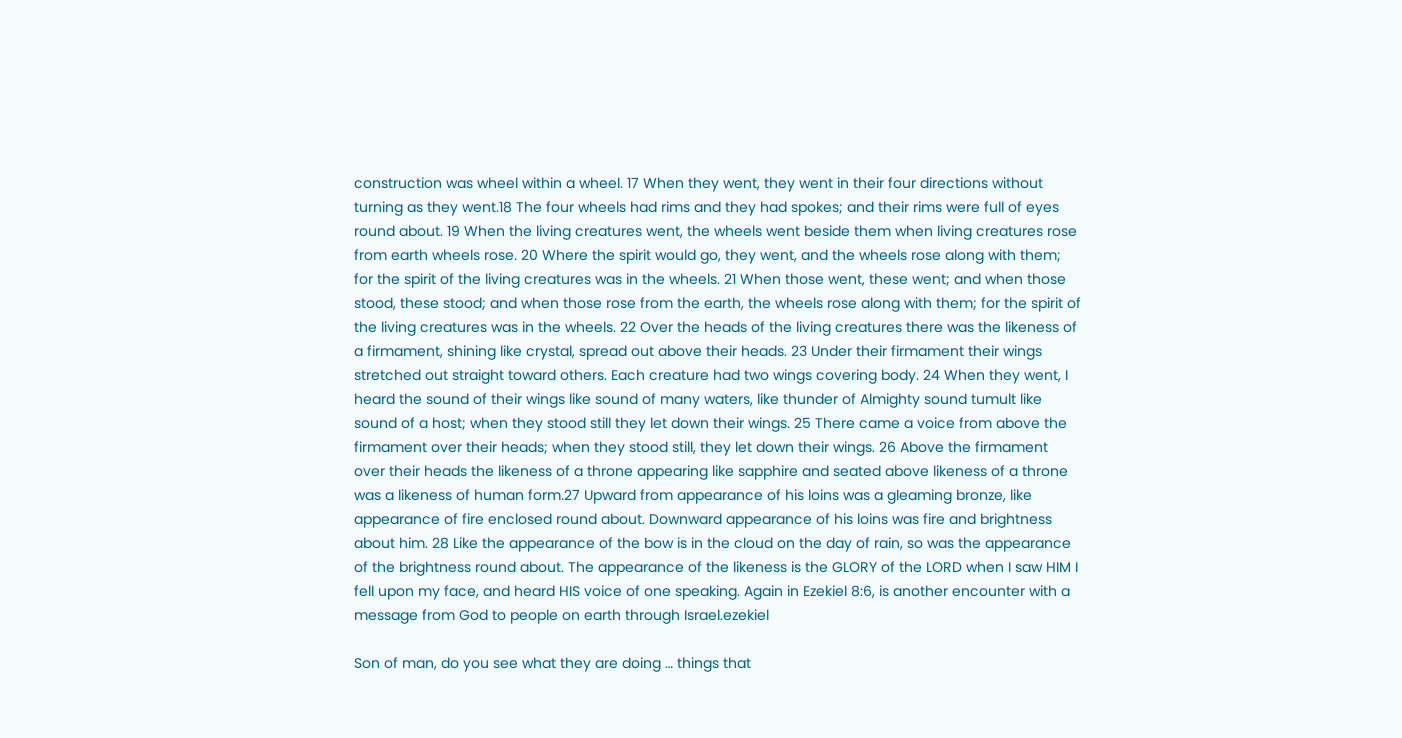construction was wheel within a wheel. 17 When they went, they went in their four directions without turning as they went.18 The four wheels had rims and they had spokes; and their rims were full of eyes round about. 19 When the living creatures went, the wheels went beside them when living creatures rose from earth wheels rose. 20 Where the spirit would go, they went, and the wheels rose along with them; for the spirit of the living creatures was in the wheels. 21 When those went, these went; and when those stood, these stood; and when those rose from the earth, the wheels rose along with them; for the spirit of the living creatures was in the wheels. 22 Over the heads of the living creatures there was the likeness of a firmament, shining like crystal, spread out above their heads. 23 Under their firmament their wings stretched out straight toward others. Each creature had two wings covering body. 24 When they went, I heard the sound of their wings like sound of many waters, like thunder of Almighty sound tumult like sound of a host; when they stood still they let down their wings. 25 There came a voice from above the firmament over their heads; when they stood still, they let down their wings. 26 Above the firmament over their heads the likeness of a throne appearing like sapphire and seated above likeness of a throne was a likeness of human form.27 Upward from appearance of his loins was a gleaming bronze, like appearance of fire enclosed round about. Downward appearance of his loins was fire and brightness about him. 28 Like the appearance of the bow is in the cloud on the day of rain, so was the appearance of the brightness round about. The appearance of the likeness is the GLORY of the LORD when I saw HIM I fell upon my face, and heard HIS voice of one speaking. Again in Ezekiel 8:6, is another encounter with a message from God to people on earth through Israel.ezekiel

Son of man, do you see what they are doing … things that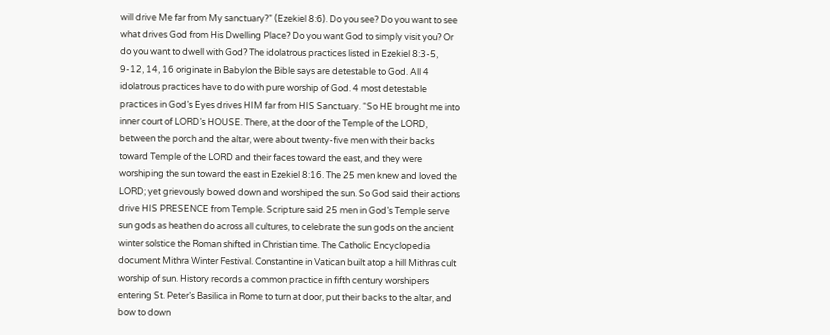will drive Me far from My sanctuary?” (Ezekiel 8:6). Do you see? Do you want to see what drives God from His Dwelling Place? Do you want God to simply visit you? Or do you want to dwell with God? The idolatrous practices listed in Ezekiel 8:3-5, 9-12, 14, 16 originate in Babylon the Bible says are detestable to God. All 4 idolatrous practices have to do with pure worship of God. 4 most detestable practices in God’s Eyes drives HIM far from HIS Sanctuary. “So HE brought me into inner court of LORD’s HOUSE. There, at the door of the Temple of the LORD, between the porch and the altar, were about twenty-five men with their backs toward Temple of the LORD and their faces toward the east, and they were worshiping the sun toward the east in Ezekiel 8:16. The 25 men knew and loved the LORD; yet grievously bowed down and worshiped the sun. So God said their actions drive HIS PRESENCE from Temple. Scripture said 25 men in God’s Temple serve sun gods as heathen do across all cultures, to celebrate the sun gods on the ancient winter solstice the Roman shifted in Christian time. The Catholic Encyclopedia document Mithra Winter Festival. Constantine in Vatican built atop a hill Mithras cult worship of sun. History records a common practice in fifth century worshipers entering St. Peter’s Basilica in Rome to turn at door, put their backs to the altar, and bow to down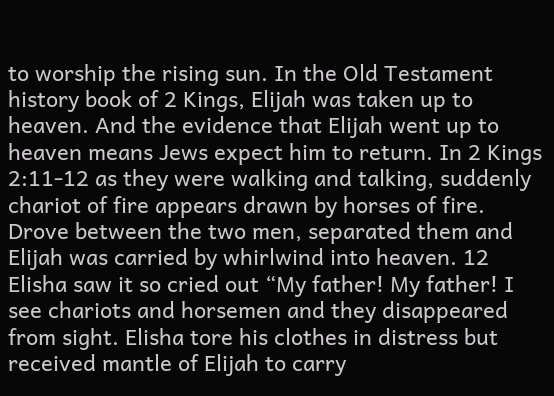to worship the rising sun. In the Old Testament history book of 2 Kings, Elijah was taken up to heaven. And the evidence that Elijah went up to heaven means Jews expect him to return. In 2 Kings 2:11-12 as they were walking and talking, suddenly chariot of fire appears drawn by horses of fire. Drove between the two men, separated them and Elijah was carried by whirlwind into heaven. 12  Elisha saw it so cried out “My father! My father! I see chariots and horsemen and they disappeared from sight. Elisha tore his clothes in distress but received mantle of Elijah to carry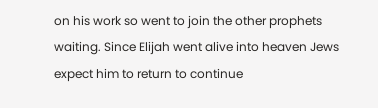on his work so went to join the other prophets waiting. Since Elijah went alive into heaven Jews expect him to return to continue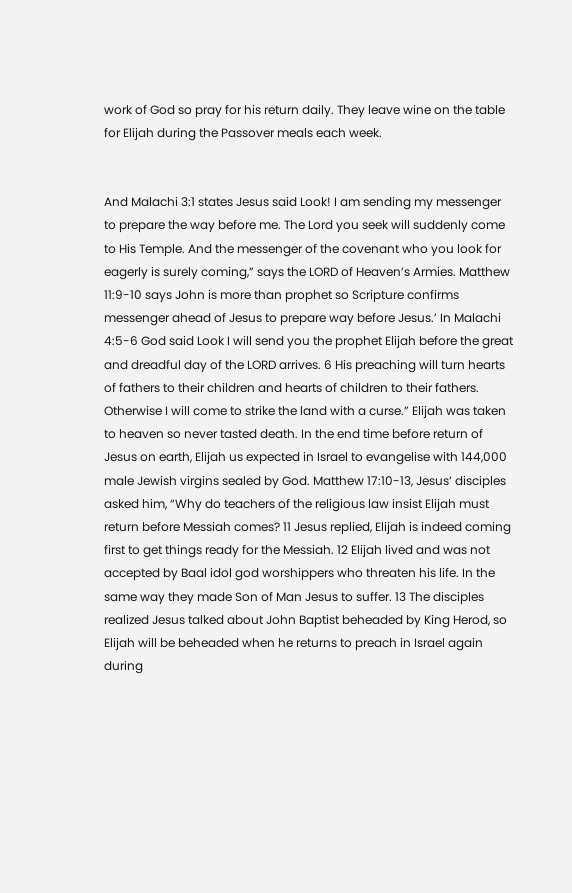work of God so pray for his return daily. They leave wine on the table for Elijah during the Passover meals each week.


And Malachi 3:1 states Jesus said Look! I am sending my messenger to prepare the way before me. The Lord you seek will suddenly come to His Temple. And the messenger of the covenant who you look for eagerly is surely coming,” says the LORD of Heaven’s Armies. Matthew 11:9-10 says John is more than prophet so Scripture confirms messenger ahead of Jesus to prepare way before Jesus.’ In Malachi 4:5-6 God said Look I will send you the prophet Elijah before the great and dreadful day of the LORD arrives. 6 His preaching will turn hearts of fathers to their children and hearts of children to their fathers. Otherwise I will come to strike the land with a curse.” Elijah was taken to heaven so never tasted death. In the end time before return of Jesus on earth, Elijah us expected in Israel to evangelise with 144,000 male Jewish virgins sealed by God. Matthew 17:10-13, Jesus’ disciples asked him, “Why do teachers of the religious law insist Elijah must return before Messiah comes? 11 Jesus replied, Elijah is indeed coming first to get things ready for the Messiah. 12 Elijah lived and was not accepted by Baal idol god worshippers who threaten his life. In the same way they made Son of Man Jesus to suffer. 13 The disciples realized Jesus talked about John Baptist beheaded by King Herod, so Elijah will be beheaded when he returns to preach in Israel again during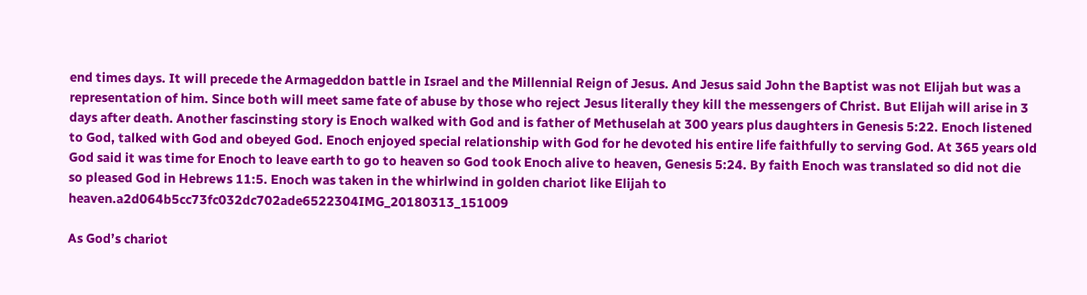end times days. It will precede the Armageddon battle in Israel and the Millennial Reign of Jesus. And Jesus said John the Baptist was not Elijah but was a representation of him. Since both will meet same fate of abuse by those who reject Jesus literally they kill the messengers of Christ. But Elijah will arise in 3 days after death. Another fascinsting story is Enoch walked with God and is father of Methuselah at 300 years plus daughters in Genesis 5:22. Enoch listened to God, talked with God and obeyed God. Enoch enjoyed special relationship with God for he devoted his entire life faithfully to serving God. At 365 years old God said it was time for Enoch to leave earth to go to heaven so God took Enoch alive to heaven, Genesis 5:24. By faith Enoch was translated so did not die so pleased God in Hebrews 11:5. Enoch was taken in the whirlwind in golden chariot like Elijah to heaven.a2d064b5cc73fc032dc702ade6522304IMG_20180313_151009

As God’s chariot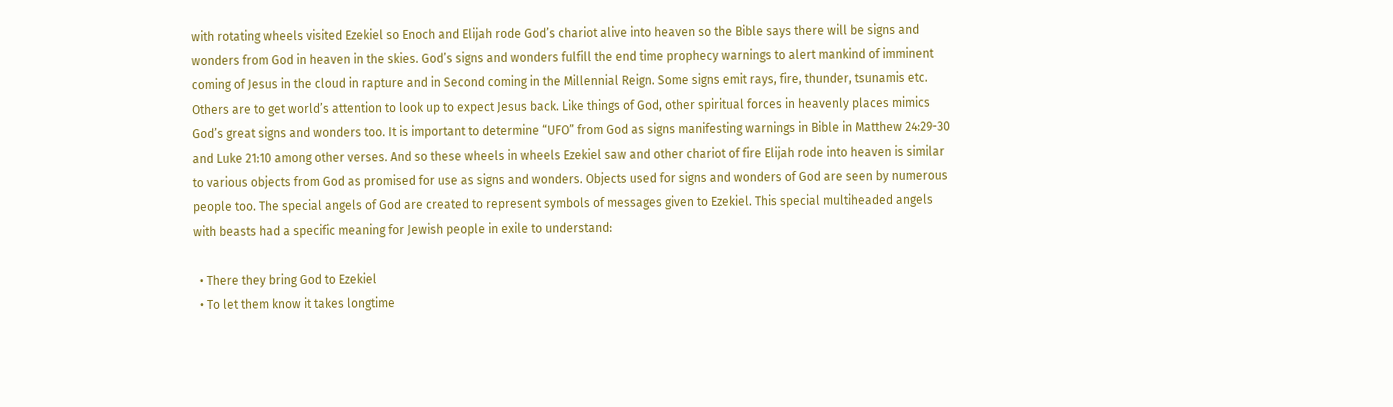with rotating wheels visited Ezekiel so Enoch and Elijah rode God’s chariot alive into heaven so the Bible says there will be signs and wonders from God in heaven in the skies. God’s signs and wonders fulfill the end time prophecy warnings to alert mankind of imminent coming of Jesus in the cloud in rapture and in Second coming in the Millennial Reign. Some signs emit rays, fire, thunder, tsunamis etc. Others are to get world’s attention to look up to expect Jesus back. Like things of God, other spiritual forces in heavenly places mimics God’s great signs and wonders too. It is important to determine “UFO” from God as signs manifesting warnings in Bible in Matthew 24:29-30 and Luke 21:10 among other verses. And so these wheels in wheels Ezekiel saw and other chariot of fire Elijah rode into heaven is similar to various objects from God as promised for use as signs and wonders. Objects used for signs and wonders of God are seen by numerous people too. The special angels of God are created to represent symbols of messages given to Ezekiel. This special multiheaded angels with beasts had a specific meaning for Jewish people in exile to understand:

  • There they bring God to Ezekiel
  • To let them know it takes longtime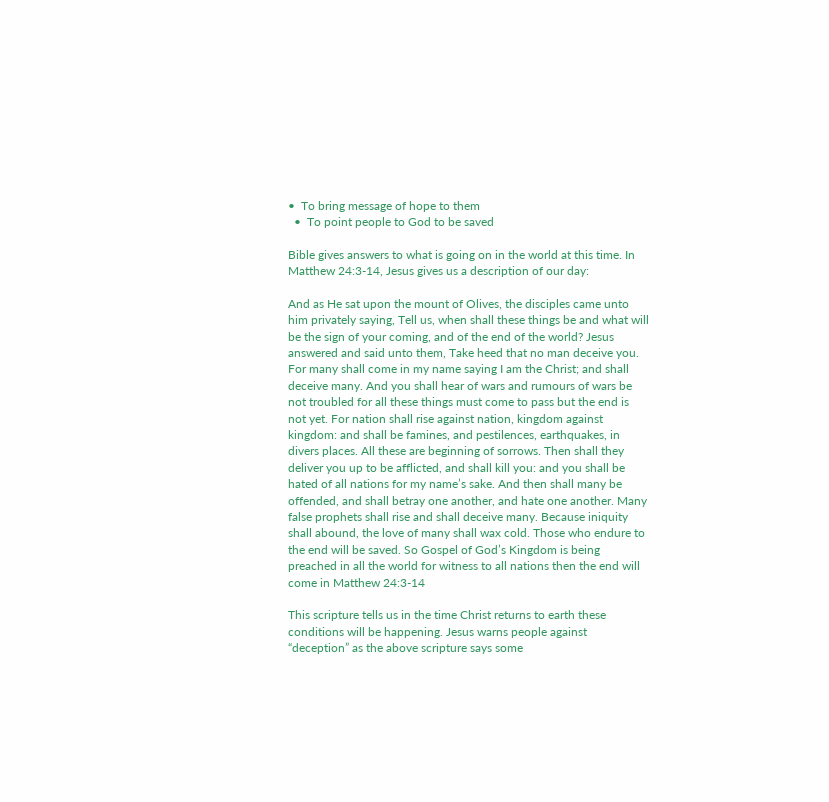•  To bring message of hope to them
  •  To point people to God to be saved

Bible gives answers to what is going on in the world at this time. In Matthew 24:3-14, Jesus gives us a description of our day:

And as He sat upon the mount of Olives, the disciples came unto him privately saying, Tell us, when shall these things be and what will be the sign of your coming, and of the end of the world? Jesus answered and said unto them, Take heed that no man deceive you. For many shall come in my name saying I am the Christ; and shall deceive many. And you shall hear of wars and rumours of wars be not troubled for all these things must come to pass but the end is not yet. For nation shall rise against nation, kingdom against kingdom: and shall be famines, and pestilences, earthquakes, in divers places. All these are beginning of sorrows. Then shall they deliver you up to be afflicted, and shall kill you: and you shall be hated of all nations for my name’s sake. And then shall many be offended, and shall betray one another, and hate one another. Many false prophets shall rise and shall deceive many. Because iniquity shall abound, the love of many shall wax cold. Those who endure to the end will be saved. So Gospel of God’s Kingdom is being preached in all the world for witness to all nations then the end will come in Matthew 24:3-14

This scripture tells us in the time Christ returns to earth these conditions will be happening. Jesus warns people against “deception” as the above scripture says some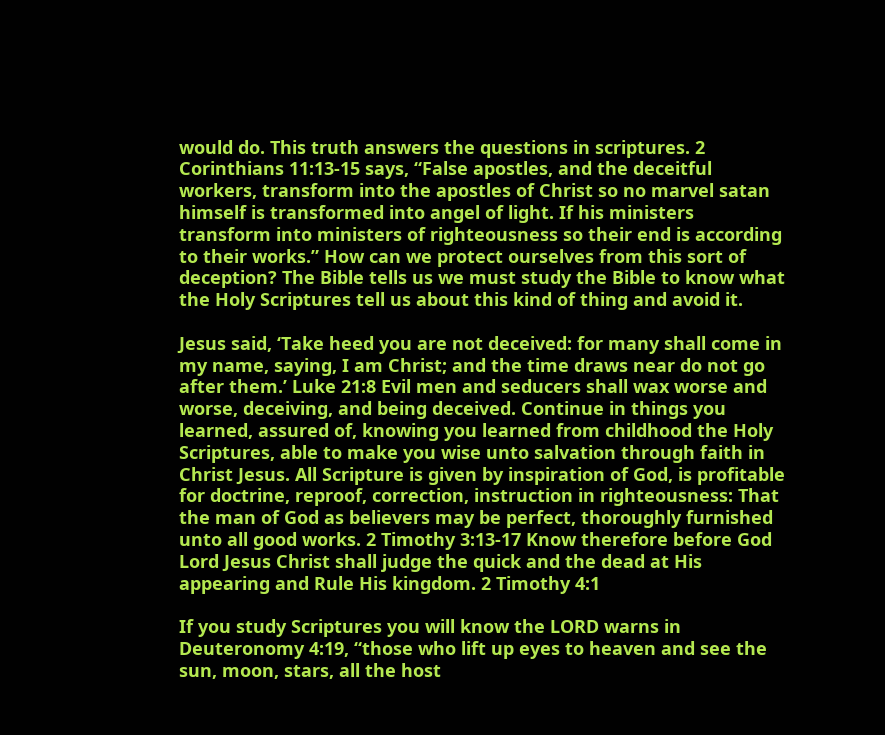would do. This truth answers the questions in scriptures. 2 Corinthians 11:13-15 says, “False apostles, and the deceitful workers, transform into the apostles of Christ so no marvel satan himself is transformed into angel of light. If his ministers transform into ministers of righteousness so their end is according to their works.” How can we protect ourselves from this sort of deception? The Bible tells us we must study the Bible to know what the Holy Scriptures tell us about this kind of thing and avoid it.

Jesus said, ‘Take heed you are not deceived: for many shall come in my name, saying, I am Christ; and the time draws near do not go after them.’ Luke 21:8 Evil men and seducers shall wax worse and worse, deceiving, and being deceived. Continue in things you learned, assured of, knowing you learned from childhood the Holy Scriptures, able to make you wise unto salvation through faith in Christ Jesus. All Scripture is given by inspiration of God, is profitable for doctrine, reproof, correction, instruction in righteousness: That the man of God as believers may be perfect, thoroughly furnished unto all good works. 2 Timothy 3:13-17 Know therefore before God Lord Jesus Christ shall judge the quick and the dead at His appearing and Rule His kingdom. 2 Timothy 4:1

If you study Scriptures you will know the LORD warns in Deuteronomy 4:19, “those who lift up eyes to heaven and see the sun, moon, stars, all the host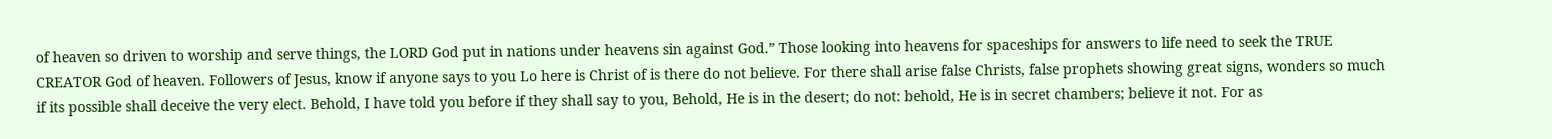of heaven so driven to worship and serve things, the LORD God put in nations under heavens sin against God.” Those looking into heavens for spaceships for answers to life need to seek the TRUE CREATOR God of heaven. Followers of Jesus, know if anyone says to you Lo here is Christ of is there do not believe. For there shall arise false Christs, false prophets showing great signs, wonders so much if its possible shall deceive the very elect. Behold, I have told you before if they shall say to you, Behold, He is in the desert; do not: behold, He is in secret chambers; believe it not. For as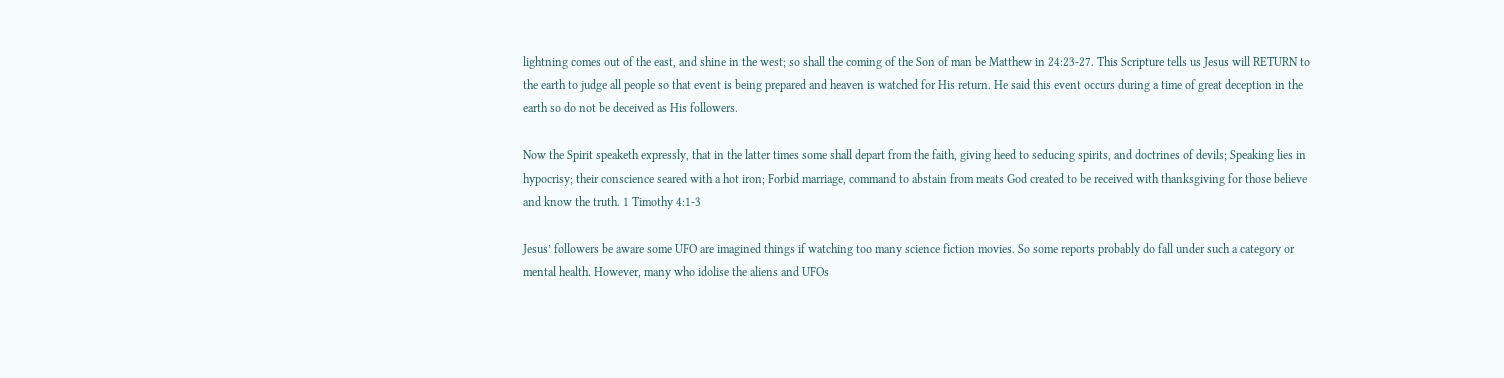lightning comes out of the east, and shine in the west; so shall the coming of the Son of man be Matthew in 24:23-27. This Scripture tells us Jesus will RETURN to the earth to judge all people so that event is being prepared and heaven is watched for His return. He said this event occurs during a time of great deception in the earth so do not be deceived as His followers.

Now the Spirit speaketh expressly, that in the latter times some shall depart from the faith, giving heed to seducing spirits, and doctrines of devils; Speaking lies in hypocrisy; their conscience seared with a hot iron; Forbid marriage, command to abstain from meats God created to be received with thanksgiving for those believe and know the truth. 1 Timothy 4:1-3

Jesus’ followers be aware some UFO are imagined things if watching too many science fiction movies. So some reports probably do fall under such a category or mental health. However, many who idolise the aliens and UFOs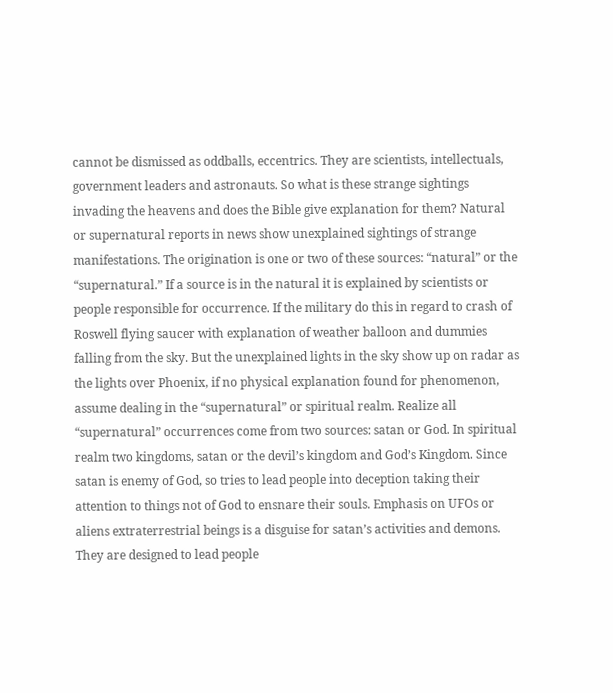cannot be dismissed as oddballs, eccentrics. They are scientists, intellectuals, government leaders and astronauts. So what is these strange sightings invading the heavens and does the Bible give explanation for them? Natural or supernatural reports in news show unexplained sightings of strange manifestations. The origination is one or two of these sources: “natural” or the “supernatural.” If a source is in the natural it is explained by scientists or people responsible for occurrence. If the military do this in regard to crash of Roswell flying saucer with explanation of weather balloon and dummies falling from the sky. But the unexplained lights in the sky show up on radar as the lights over Phoenix, if no physical explanation found for phenomenon, assume dealing in the “supernatural” or spiritual realm. Realize all “supernatural” occurrences come from two sources: satan or God. In spiritual realm two kingdoms, satan or the devil’s kingdom and God’s Kingdom. Since satan is enemy of God, so tries to lead people into deception taking their attention to things not of God to ensnare their souls. Emphasis on UFOs or aliens extraterrestrial beings is a disguise for satan’s activities and demons. They are designed to lead people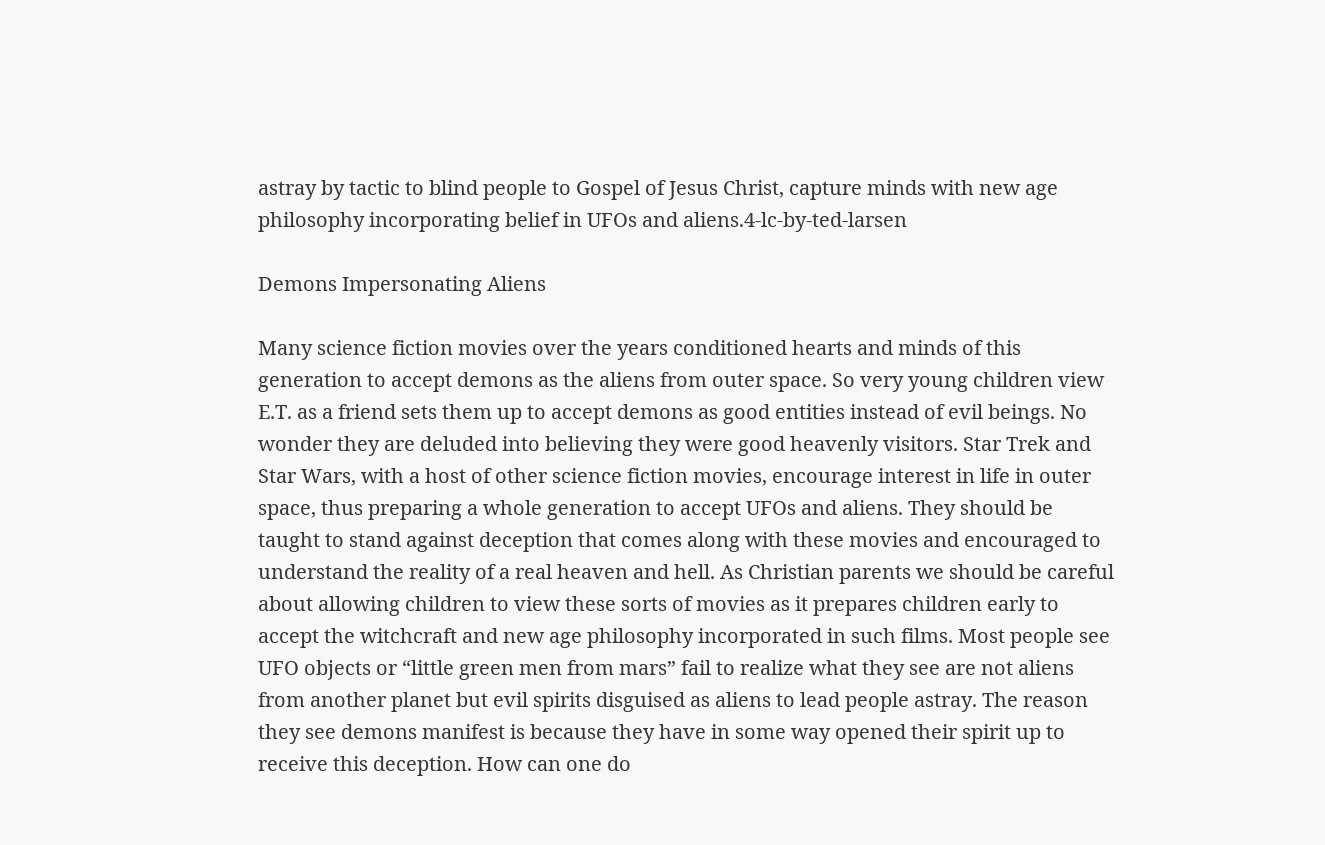astray by tactic to blind people to Gospel of Jesus Christ, capture minds with new age philosophy incorporating belief in UFOs and aliens.4-lc-by-ted-larsen

Demons Impersonating Aliens

Many science fiction movies over the years conditioned hearts and minds of this generation to accept demons as the aliens from outer space. So very young children view E.T. as a friend sets them up to accept demons as good entities instead of evil beings. No wonder they are deluded into believing they were good heavenly visitors. Star Trek and Star Wars, with a host of other science fiction movies, encourage interest in life in outer space, thus preparing a whole generation to accept UFOs and aliens. They should be taught to stand against deception that comes along with these movies and encouraged to understand the reality of a real heaven and hell. As Christian parents we should be careful about allowing children to view these sorts of movies as it prepares children early to accept the witchcraft and new age philosophy incorporated in such films. Most people see UFO objects or “little green men from mars” fail to realize what they see are not aliens from another planet but evil spirits disguised as aliens to lead people astray. The reason they see demons manifest is because they have in some way opened their spirit up to receive this deception. How can one do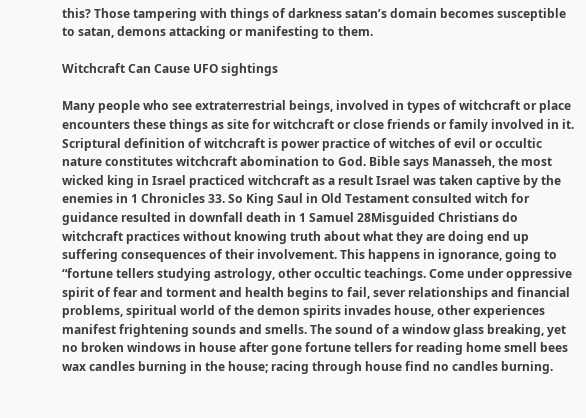this? Those tampering with things of darkness satan’s domain becomes susceptible to satan, demons attacking or manifesting to them.

Witchcraft Can Cause UFO sightings

Many people who see extraterrestrial beings, involved in types of witchcraft or place encounters these things as site for witchcraft or close friends or family involved in it. Scriptural definition of witchcraft is power practice of witches of evil or occultic nature constitutes witchcraft abomination to God. Bible says Manasseh, the most wicked king in Israel practiced witchcraft as a result Israel was taken captive by the enemies in 1 Chronicles 33. So King Saul in Old Testament consulted witch for guidance resulted in downfall death in 1 Samuel 28Misguided Christians do witchcraft practices without knowing truth about what they are doing end up suffering consequences of their involvement. This happens in ignorance, going to “fortune tellers studying astrology, other occultic teachings. Come under oppressive spirit of fear and torment and health begins to fail, sever relationships and financial problems, spiritual world of the demon spirits invades house, other experiences manifest frightening sounds and smells. The sound of a window glass breaking, yet no broken windows in house after gone fortune tellers for reading home smell bees wax candles burning in the house; racing through house find no candles burning.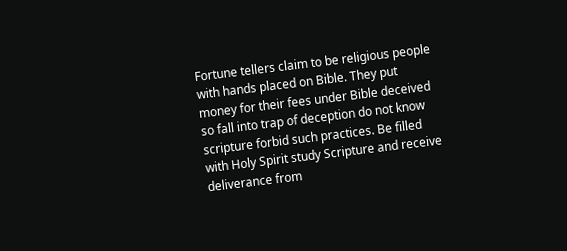Fortune tellers claim to be religious people with hands placed on Bible. They put money for their fees under Bible deceived so fall into trap of deception do not know scripture forbid such practices. Be filled with Holy Spirit study Scripture and receive deliverance from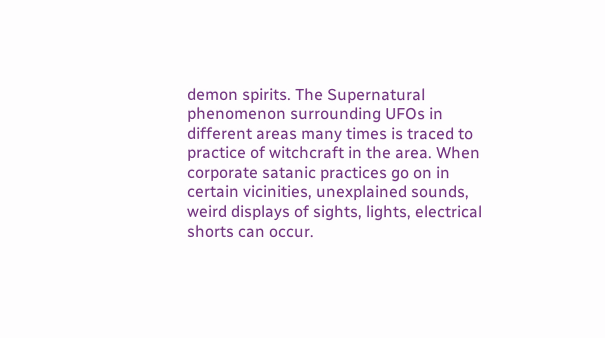demon spirits. The Supernatural phenomenon surrounding UFOs in different areas many times is traced to practice of witchcraft in the area. When corporate satanic practices go on in certain vicinities, unexplained sounds, weird displays of sights, lights, electrical shorts can occur.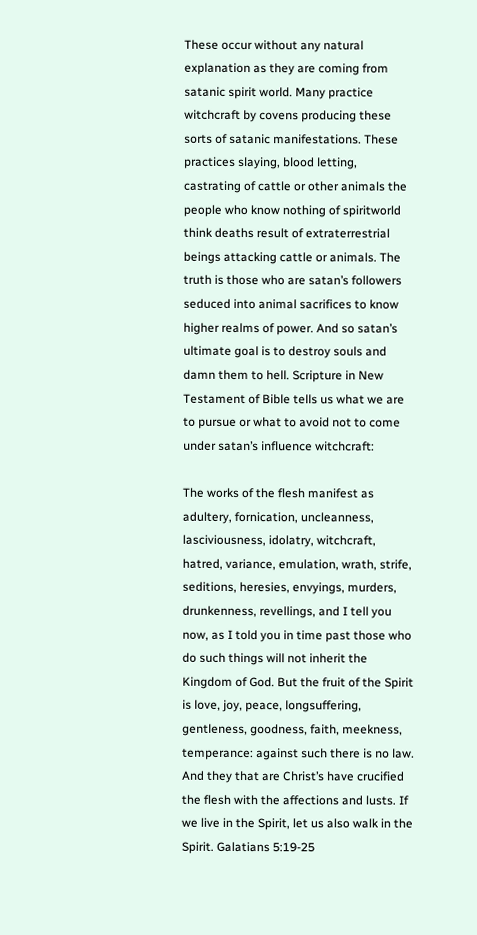These occur without any natural explanation as they are coming from satanic spirit world. Many practice witchcraft by covens producing these sorts of satanic manifestations. These practices slaying, blood letting, castrating of cattle or other animals the people who know nothing of spiritworld think deaths result of extraterrestrial beings attacking cattle or animals. The truth is those who are satan’s followers seduced into animal sacrifices to know higher realms of power. And so satan’s ultimate goal is to destroy souls and damn them to hell. Scripture in New Testament of Bible tells us what we are to pursue or what to avoid not to come under satan’s influence witchcraft:

The works of the flesh manifest as adultery, fornication, uncleanness, lasciviousness, idolatry, witchcraft, hatred, variance, emulation, wrath, strife, seditions, heresies, envyings, murders, drunkenness, revellings, and I tell you now, as I told you in time past those who do such things will not inherit the Kingdom of God. But the fruit of the Spirit is love, joy, peace, longsuffering, gentleness, goodness, faith, meekness, temperance: against such there is no law. And they that are Christ’s have crucified the flesh with the affections and lusts. If we live in the Spirit, let us also walk in the Spirit. Galatians 5:19-25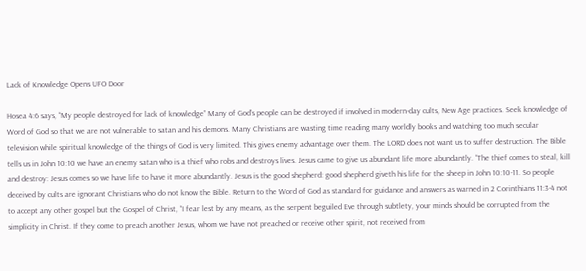Lack of Knowledge Opens UFO Door

Hosea 4:6 says, “My people destroyed for lack of knowledge” Many of God’s people can be destroyed if involved in modern-day cults, New Age practices. Seek knowledge of Word of God so that we are not vulnerable to satan and his demons. Many Christians are wasting time reading many worldly books and watching too much secular television while spiritual knowledge of the things of God is very limited. This gives enemy advantage over them. The LORD does not want us to suffer destruction. The Bible tells us in John 10:10 we have an enemy satan who is a thief who robs and destroys lives. Jesus came to give us abundant life more abundantly. “The thief comes to steal, kill and destroy: Jesus comes so we have life to have it more abundantly. Jesus is the good shepherd: good shepherd giveth his life for the sheep in John 10:10-11. So people deceived by cults are ignorant Christians who do not know the Bible. Return to the Word of God as standard for guidance and answers as warned in 2 Corinthians 11:3-4 not to accept any other gospel but the Gospel of Christ, “I fear lest by any means, as the serpent beguiled Eve through subtlety, your minds should be corrupted from the simplicity in Christ. If they come to preach another Jesus, whom we have not preached or receive other spirit, not received from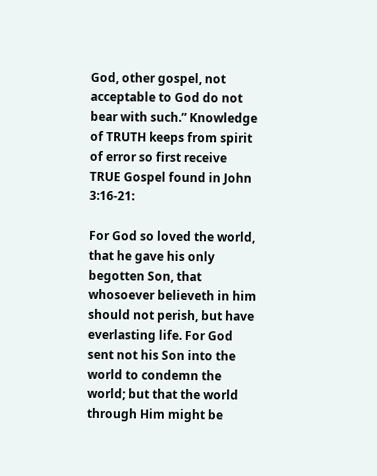God, other gospel, not acceptable to God do not bear with such.” Knowledge of TRUTH keeps from spirit of error so first receive TRUE Gospel found in John 3:16-21:

For God so loved the world, that he gave his only begotten Son, that whosoever believeth in him should not perish, but have everlasting life. For God sent not his Son into the world to condemn the world; but that the world through Him might be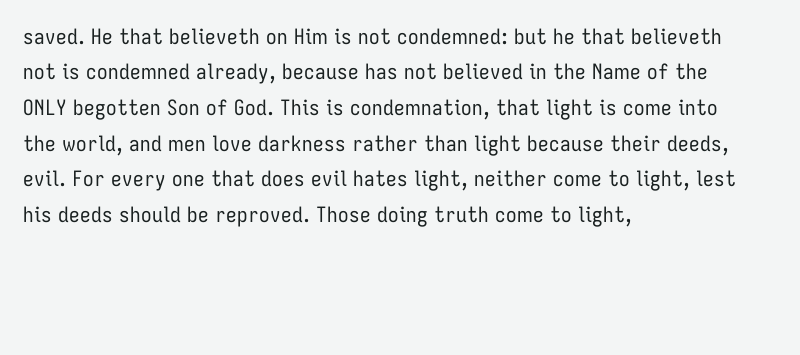saved. He that believeth on Him is not condemned: but he that believeth not is condemned already, because has not believed in the Name of the ONLY begotten Son of God. This is condemnation, that light is come into the world, and men love darkness rather than light because their deeds, evil. For every one that does evil hates light, neither come to light, lest his deeds should be reproved. Those doing truth come to light,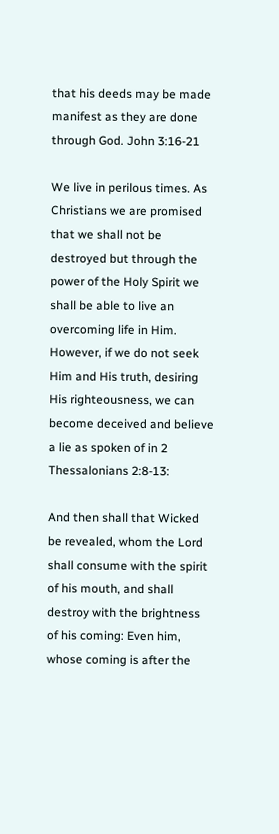that his deeds may be made manifest as they are done through God. John 3:16-21

We live in perilous times. As Christians we are promised that we shall not be destroyed but through the power of the Holy Spirit we shall be able to live an overcoming life in Him. However, if we do not seek Him and His truth, desiring His righteousness, we can become deceived and believe a lie as spoken of in 2 Thessalonians 2:8-13:

And then shall that Wicked be revealed, whom the Lord shall consume with the spirit of his mouth, and shall destroy with the brightness of his coming: Even him, whose coming is after the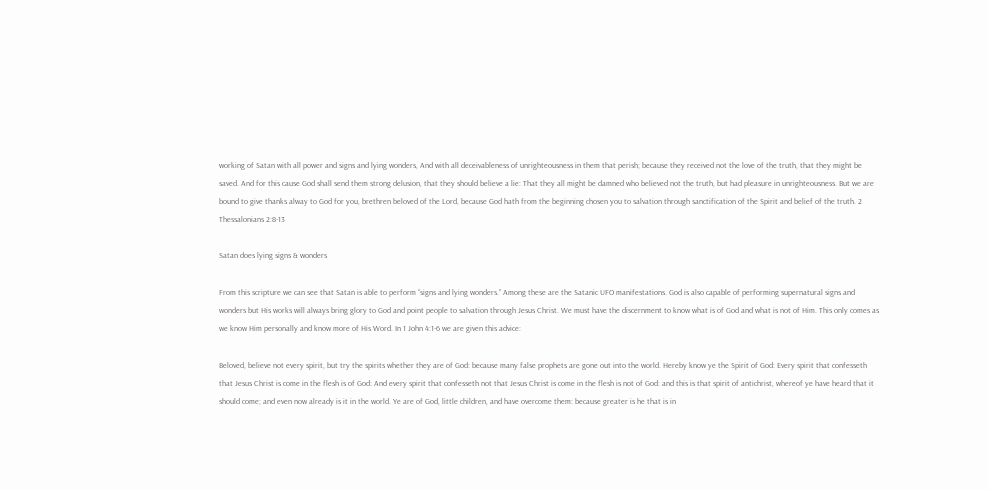working of Satan with all power and signs and lying wonders, And with all deceivableness of unrighteousness in them that perish; because they received not the love of the truth, that they might be saved. And for this cause God shall send them strong delusion, that they should believe a lie: That they all might be damned who believed not the truth, but had pleasure in unrighteousness. But we are bound to give thanks alway to God for you, brethren beloved of the Lord, because God hath from the beginning chosen you to salvation through sanctification of the Spirit and belief of the truth. 2 Thessalonians 2:8-13

Satan does lying signs & wonders

From this scripture we can see that Satan is able to perform “signs and lying wonders.” Among these are the Satanic UFO manifestations. God is also capable of performing supernatural signs and wonders but His works will always bring glory to God and point people to salvation through Jesus Christ. We must have the discernment to know what is of God and what is not of Him. This only comes as we know Him personally and know more of His Word. In 1 John 4:1-6 we are given this advice:

Beloved, believe not every spirit, but try the spirits whether they are of God: because many false prophets are gone out into the world. Hereby know ye the Spirit of God: Every spirit that confesseth that Jesus Christ is come in the flesh is of God: And every spirit that confesseth not that Jesus Christ is come in the flesh is not of God: and this is that spirit of antichrist, whereof ye have heard that it should come; and even now already is it in the world. Ye are of God, little children, and have overcome them: because greater is he that is in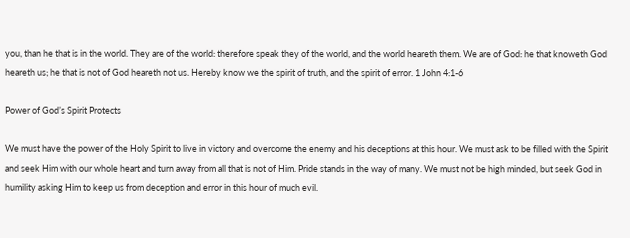you, than he that is in the world. They are of the world: therefore speak they of the world, and the world heareth them. We are of God: he that knoweth God heareth us; he that is not of God heareth not us. Hereby know we the spirit of truth, and the spirit of error. 1 John 4:1-6

Power of God’s Spirit Protects

We must have the power of the Holy Spirit to live in victory and overcome the enemy and his deceptions at this hour. We must ask to be filled with the Spirit and seek Him with our whole heart and turn away from all that is not of Him. Pride stands in the way of many. We must not be high minded, but seek God in humility asking Him to keep us from deception and error in this hour of much evil.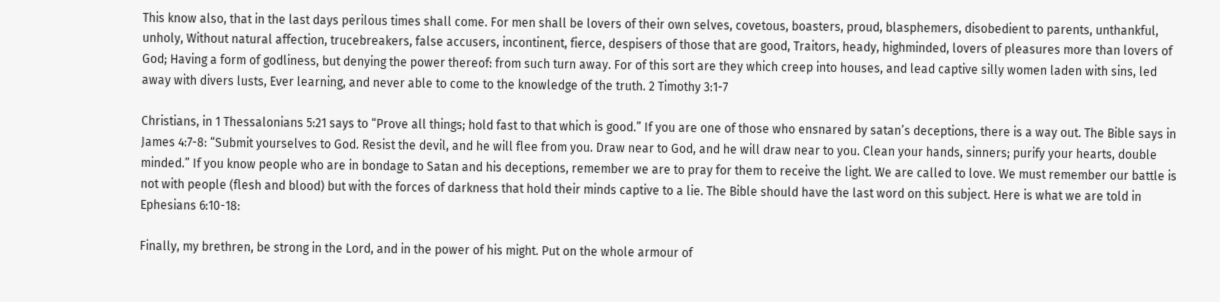This know also, that in the last days perilous times shall come. For men shall be lovers of their own selves, covetous, boasters, proud, blasphemers, disobedient to parents, unthankful, unholy, Without natural affection, trucebreakers, false accusers, incontinent, fierce, despisers of those that are good, Traitors, heady, highminded, lovers of pleasures more than lovers of God; Having a form of godliness, but denying the power thereof: from such turn away. For of this sort are they which creep into houses, and lead captive silly women laden with sins, led away with divers lusts, Ever learning, and never able to come to the knowledge of the truth. 2 Timothy 3:1-7

Christians, in 1 Thessalonians 5:21 says to “Prove all things; hold fast to that which is good.” If you are one of those who ensnared by satan’s deceptions, there is a way out. The Bible says in James 4:7-8: “Submit yourselves to God. Resist the devil, and he will flee from you. Draw near to God, and he will draw near to you. Clean your hands, sinners; purify your hearts, double minded.” If you know people who are in bondage to Satan and his deceptions, remember we are to pray for them to receive the light. We are called to love. We must remember our battle is not with people (flesh and blood) but with the forces of darkness that hold their minds captive to a lie. The Bible should have the last word on this subject. Here is what we are told in Ephesians 6:10-18:

Finally, my brethren, be strong in the Lord, and in the power of his might. Put on the whole armour of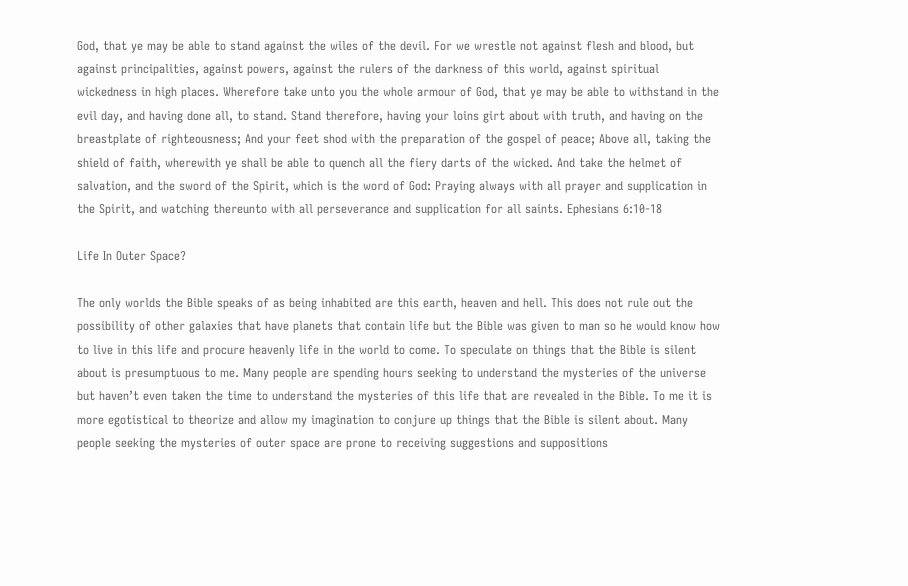God, that ye may be able to stand against the wiles of the devil. For we wrestle not against flesh and blood, but against principalities, against powers, against the rulers of the darkness of this world, against spiritual wickedness in high places. Wherefore take unto you the whole armour of God, that ye may be able to withstand in the evil day, and having done all, to stand. Stand therefore, having your loins girt about with truth, and having on the breastplate of righteousness; And your feet shod with the preparation of the gospel of peace; Above all, taking the shield of faith, wherewith ye shall be able to quench all the fiery darts of the wicked. And take the helmet of salvation, and the sword of the Spirit, which is the word of God: Praying always with all prayer and supplication in the Spirit, and watching thereunto with all perseverance and supplication for all saints. Ephesians 6:10-18

Life In Outer Space?

The only worlds the Bible speaks of as being inhabited are this earth, heaven and hell. This does not rule out the possibility of other galaxies that have planets that contain life but the Bible was given to man so he would know how to live in this life and procure heavenly life in the world to come. To speculate on things that the Bible is silent about is presumptuous to me. Many people are spending hours seeking to understand the mysteries of the universe but haven’t even taken the time to understand the mysteries of this life that are revealed in the Bible. To me it is more egotistical to theorize and allow my imagination to conjure up things that the Bible is silent about. Many people seeking the mysteries of outer space are prone to receiving suggestions and suppositions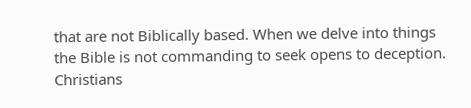that are not Biblically based. When we delve into things the Bible is not commanding to seek opens to deception. Christians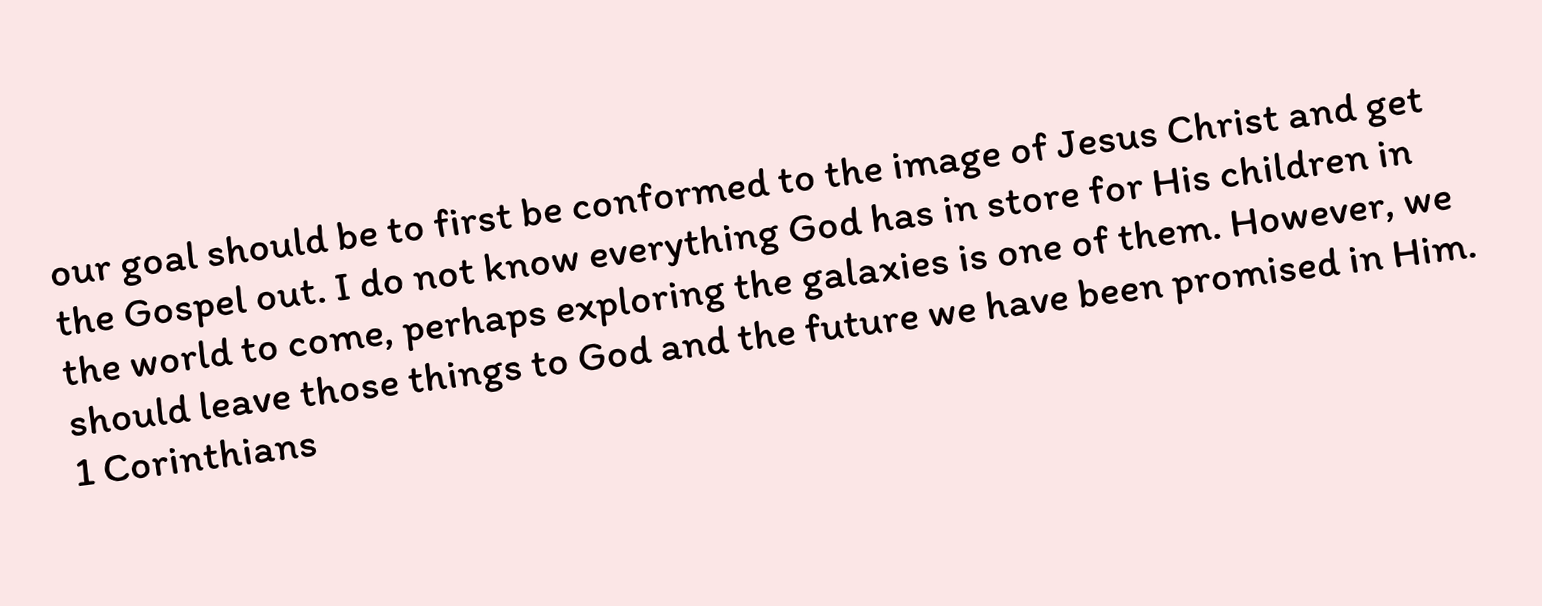our goal should be to first be conformed to the image of Jesus Christ and get the Gospel out. I do not know everything God has in store for His children in the world to come, perhaps exploring the galaxies is one of them. However, we should leave those things to God and the future we have been promised in Him. 1 Corinthians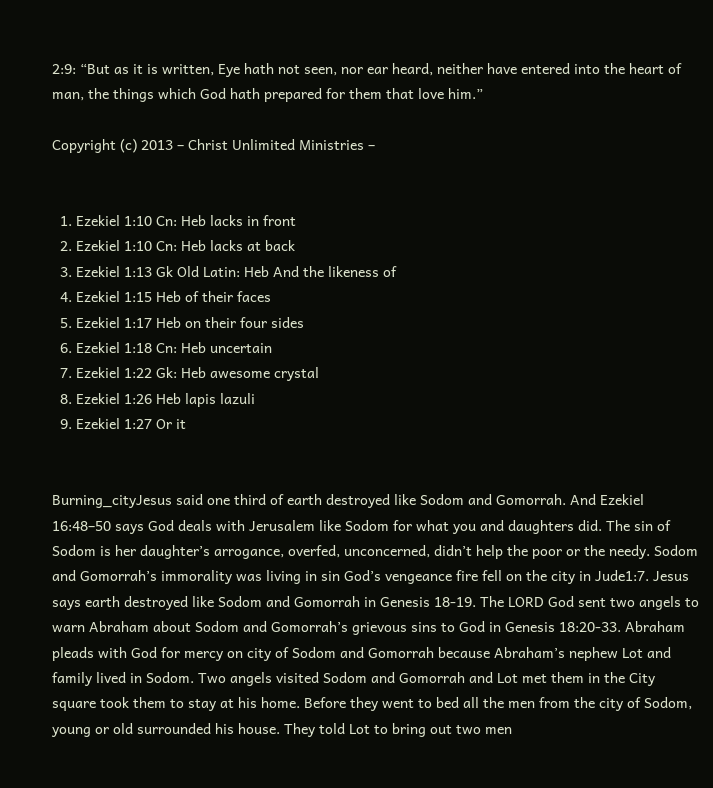2:9: “But as it is written, Eye hath not seen, nor ear heard, neither have entered into the heart of man, the things which God hath prepared for them that love him.”

Copyright (c) 2013 – Christ Unlimited Ministries –


  1. Ezekiel 1:10 Cn: Heb lacks in front
  2. Ezekiel 1:10 Cn: Heb lacks at back
  3. Ezekiel 1:13 Gk Old Latin: Heb And the likeness of
  4. Ezekiel 1:15 Heb of their faces
  5. Ezekiel 1:17 Heb on their four sides
  6. Ezekiel 1:18 Cn: Heb uncertain
  7. Ezekiel 1:22 Gk: Heb awesome crystal
  8. Ezekiel 1:26 Heb lapis lazuli
  9. Ezekiel 1:27 Or it


Burning_cityJesus said one third of earth destroyed like Sodom and Gomorrah. And Ezekiel 16:48–50 says God deals with Jerusalem like Sodom for what you and daughters did. The sin of Sodom is her daughter’s arrogance, overfed, unconcerned, didn’t help the poor or the needy. Sodom and Gomorrah’s immorality was living in sin God’s vengeance fire fell on the city in Jude1:7. Jesus says earth destroyed like Sodom and Gomorrah in Genesis 18-19. The LORD God sent two angels to warn Abraham about Sodom and Gomorrah’s grievous sins to God in Genesis 18:20-33. Abraham pleads with God for mercy on city of Sodom and Gomorrah because Abraham’s nephew Lot and family lived in Sodom. Two angels visited Sodom and Gomorrah and Lot met them in the City square took them to stay at his home. Before they went to bed all the men from the city of Sodom, young or old surrounded his house. They told Lot to bring out two men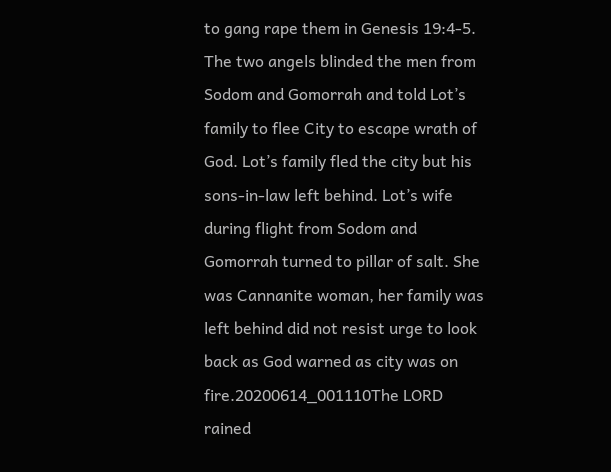to gang rape them in Genesis 19:4-5. The two angels blinded the men from Sodom and Gomorrah and told Lot’s family to flee City to escape wrath of God. Lot’s family fled the city but his sons-in-law left behind. Lot’s wife during flight from Sodom and Gomorrah turned to pillar of salt. She was Cannanite woman, her family was left behind did not resist urge to look back as God warned as city was on fire.20200614_001110The LORD rained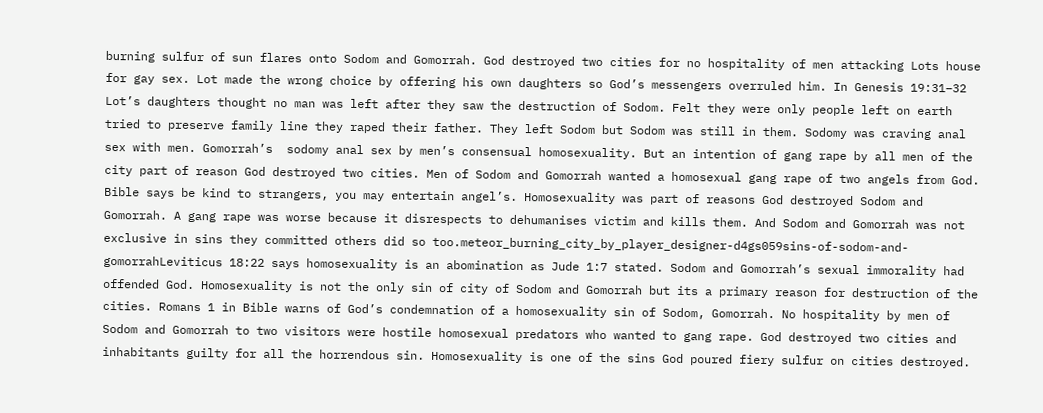burning sulfur of sun flares onto Sodom and Gomorrah. God destroyed two cities for no hospitality of men attacking Lots house for gay sex. Lot made the wrong choice by offering his own daughters so God’s messengers overruled him. In Genesis 19:31–32 Lot’s daughters thought no man was left after they saw the destruction of Sodom. Felt they were only people left on earth tried to preserve family line they raped their father. They left Sodom but Sodom was still in them. Sodomy was craving anal sex with men. Gomorrah’s  sodomy anal sex by men’s consensual homosexuality. But an intention of gang rape by all men of the city part of reason God destroyed two cities. Men of Sodom and Gomorrah wanted a homosexual gang rape of two angels from God. Bible says be kind to strangers, you may entertain angel’s. Homosexuality was part of reasons God destroyed Sodom and Gomorrah. A gang rape was worse because it disrespects to dehumanises victim and kills them. And Sodom and Gomorrah was not exclusive in sins they committed others did so too.meteor_burning_city_by_player_designer-d4gs059sins-of-sodom-and-gomorrahLeviticus 18:22 says homosexuality is an abomination as Jude 1:7 stated. Sodom and Gomorrah’s sexual immorality had offended God. Homosexuality is not the only sin of city of Sodom and Gomorrah but its a primary reason for destruction of the cities. Romans 1 in Bible warns of God’s condemnation of a homosexuality sin of Sodom, Gomorrah. No hospitality by men of Sodom and Gomorrah to two visitors were hostile homosexual predators who wanted to gang rape. God destroyed two cities and inhabitants guilty for all the horrendous sin. Homosexuality is one of the sins God poured fiery sulfur on cities destroyed.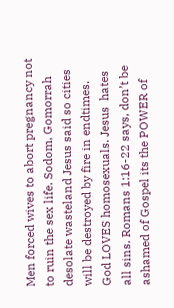Men forced wives to abort pregnancy not to ruin the sex life. Sodom, Gomorrah desolate wasteland Jesus said so cities will be destroyed by fire in endtimes. God LOVES homosexuals. Jesus  hates all sins. Romans 1:16-22 says, don’t be ashamed of Gospel its the POWER of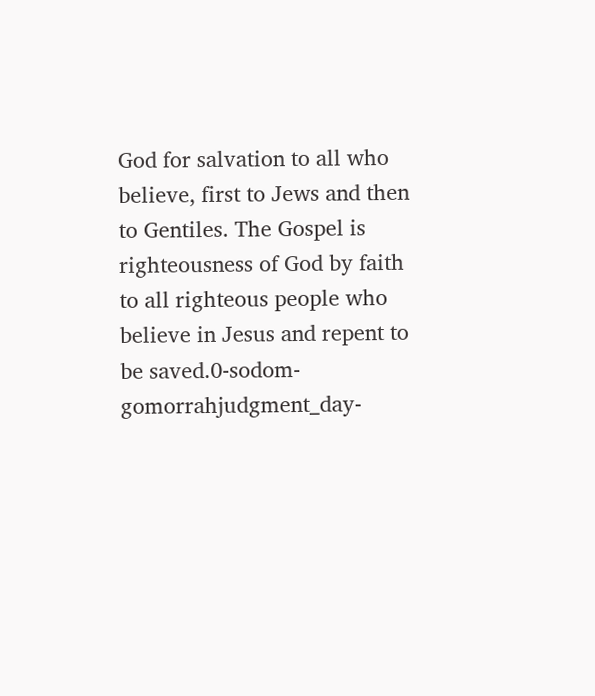God for salvation to all who believe, first to Jews and then to Gentiles. The Gospel is righteousness of God by faith to all righteous people who believe in Jesus and repent to be saved.0-sodom-gomorrahjudgment_day-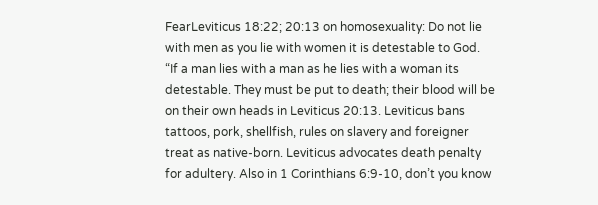FearLeviticus 18:22; 20:13 on homosexuality: Do not lie with men as you lie with women it is detestable to God. “If a man lies with a man as he lies with a woman its detestable. They must be put to death; their blood will be on their own heads in Leviticus 20:13. Leviticus bans tattoos, pork, shellfish, rules on slavery and foreigner treat as native-born. Leviticus advocates death penalty for adultery. Also in 1 Corinthians 6:9-10, don’t you know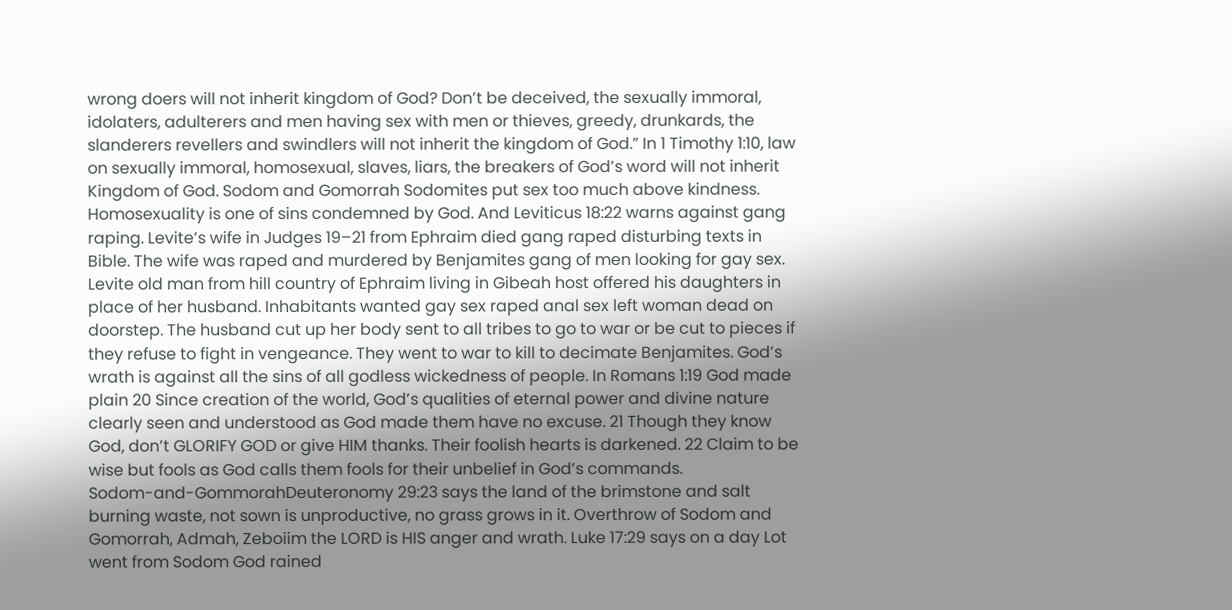wrong doers will not inherit kingdom of God? Don’t be deceived, the sexually immoral, idolaters, adulterers and men having sex with men or thieves, greedy, drunkards, the slanderers revellers and swindlers will not inherit the kingdom of God.” In 1 Timothy 1:10, law on sexually immoral, homosexual, slaves, liars, the breakers of God’s word will not inherit Kingdom of God. Sodom and Gomorrah Sodomites put sex too much above kindness. Homosexuality is one of sins condemned by God. And Leviticus 18:22 warns against gang raping. Levite’s wife in Judges 19–21 from Ephraim died gang raped disturbing texts in Bible. The wife was raped and murdered by Benjamites gang of men looking for gay sex. Levite old man from hill country of Ephraim living in Gibeah host offered his daughters in place of her husband. Inhabitants wanted gay sex raped anal sex left woman dead on doorstep. The husband cut up her body sent to all tribes to go to war or be cut to pieces if they refuse to fight in vengeance. They went to war to kill to decimate Benjamites. God’s wrath is against all the sins of all godless wickedness of people. In Romans 1:19 God made plain 20 Since creation of the world, God’s qualities of eternal power and divine nature clearly seen and understood as God made them have no excuse. 21 Though they know God, don’t GLORIFY GOD or give HIM thanks. Their foolish hearts is darkened. 22 Claim to be wise but fools as God calls them fools for their unbelief in God’s commands.
Sodom-and-GommorahDeuteronomy 29:23 says the land of the brimstone and salt burning waste, not sown is unproductive, no grass grows in it. Overthrow of Sodom and Gomorrah, Admah, Zeboiim the LORD is HIS anger and wrath. Luke 17:29 says on a day Lot went from Sodom God rained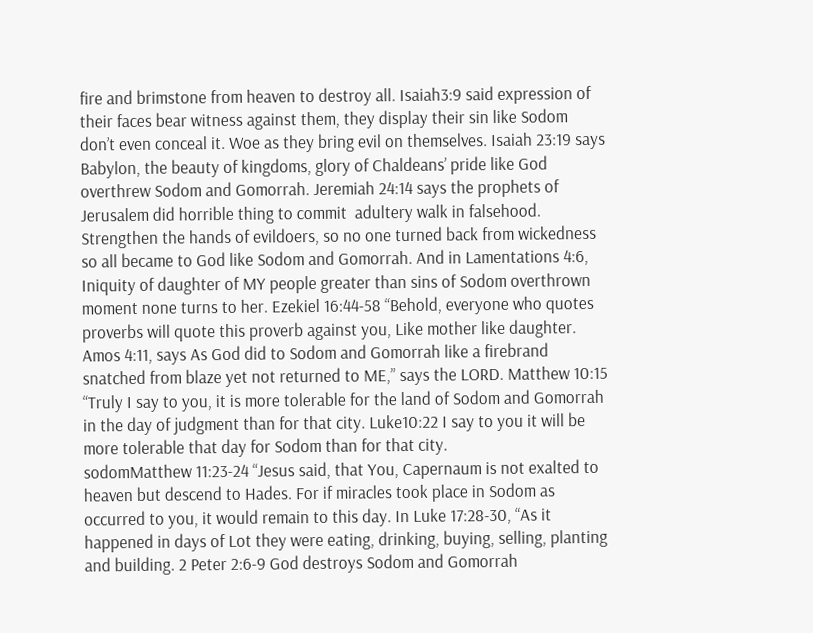fire and brimstone from heaven to destroy all. Isaiah3:9 said expression of their faces bear witness against them, they display their sin like Sodom don’t even conceal it. Woe as they bring evil on themselves. Isaiah 23:19 says Babylon, the beauty of kingdoms, glory of Chaldeans’ pride like God overthrew Sodom and Gomorrah. Jeremiah 24:14 says the prophets of Jerusalem did horrible thing to commit  adultery walk in falsehood. Strengthen the hands of evildoers, so no one turned back from wickedness so all became to God like Sodom and Gomorrah. And in Lamentations 4:6, Iniquity of daughter of MY people greater than sins of Sodom overthrown moment none turns to her. Ezekiel 16:44-58 “Behold, everyone who quotes proverbs will quote this proverb against you, Like mother like daughter. Amos 4:11, says As God did to Sodom and Gomorrah like a firebrand snatched from blaze yet not returned to ME,” says the LORD. Matthew 10:15  “Truly I say to you, it is more tolerable for the land of Sodom and Gomorrah in the day of judgment than for that city. Luke10:22 I say to you it will be more tolerable that day for Sodom than for that city.
sodomMatthew 11:23-24 “Jesus said, that You, Capernaum is not exalted to heaven but descend to Hades. For if miracles took place in Sodom as occurred to you, it would remain to this day. In Luke 17:28-30, “As it happened in days of Lot they were eating, drinking, buying, selling, planting and building. 2 Peter 2:6-9 God destroys Sodom and Gomorrah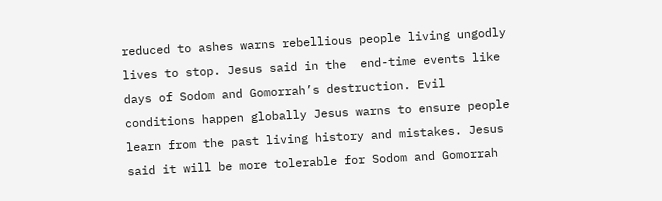reduced to ashes warns rebellious people living ungodly lives to stop. Jesus said in the  end-time events like days of Sodom and Gomorrah’s destruction. Evil conditions happen globally Jesus warns to ensure people learn from the past living history and mistakes. Jesus said it will be more tolerable for Sodom and Gomorrah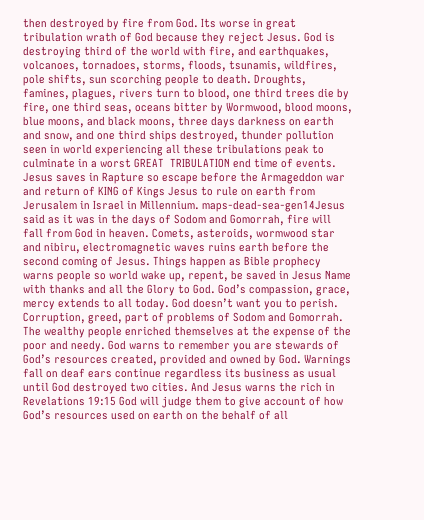then destroyed by fire from God. Its worse in great tribulation wrath of God because they reject Jesus. God is destroying third of the world with fire, and earthquakes, volcanoes, tornadoes, storms, floods, tsunamis, wildfires, pole shifts, sun scorching people to death. Droughts, famines, plagues, rivers turn to blood, one third trees die by fire, one third seas, oceans bitter by Wormwood, blood moons, blue moons, and black moons, three days darkness on earth and snow, and one third ships destroyed, thunder pollution seen in world experiencing all these tribulations peak to culminate in a worst GREAT  TRIBULATION end time of events. Jesus saves in Rapture so escape before the Armageddon war and return of KING of Kings Jesus to rule on earth from Jerusalem in Israel in Millennium. maps-dead-sea-gen14Jesus said as it was in the days of Sodom and Gomorrah, fire will fall from God in heaven. Comets, asteroids, wormwood star and nibiru, electromagnetic waves ruins earth before the second coming of Jesus. Things happen as Bible prophecy warns people so world wake up, repent, be saved in Jesus Name with thanks and all the Glory to God. God’s compassion, grace, mercy extends to all today. God doesn’t want you to perish. Corruption, greed, part of problems of Sodom and Gomorrah. The wealthy people enriched themselves at the expense of the poor and needy. God warns to remember you are stewards of God’s resources created, provided and owned by God. Warnings fall on deaf ears continue regardless its business as usual until God destroyed two cities. And Jesus warns the rich in Revelations 19:15 God will judge them to give account of how God’s resources used on earth on the behalf of all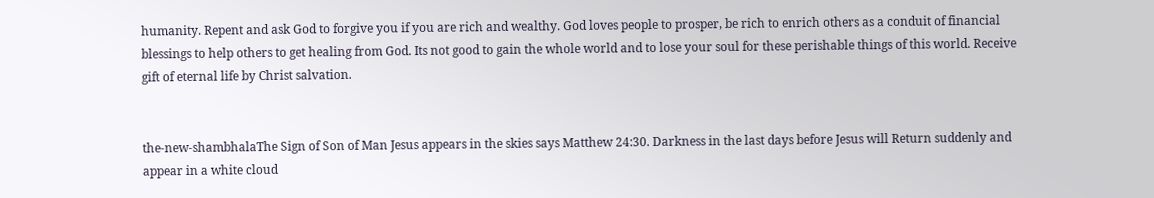humanity. Repent and ask God to forgive you if you are rich and wealthy. God loves people to prosper, be rich to enrich others as a conduit of financial blessings to help others to get healing from God. Its not good to gain the whole world and to lose your soul for these perishable things of this world. Receive gift of eternal life by Christ salvation.


the-new-shambhalaThe Sign of Son of Man Jesus appears in the skies says Matthew 24:30. Darkness in the last days before Jesus will Return suddenly and appear in a white cloud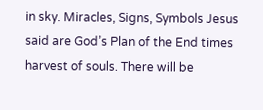in sky. Miracles, Signs, Symbols Jesus said are God’s Plan of the End times harvest of souls. There will be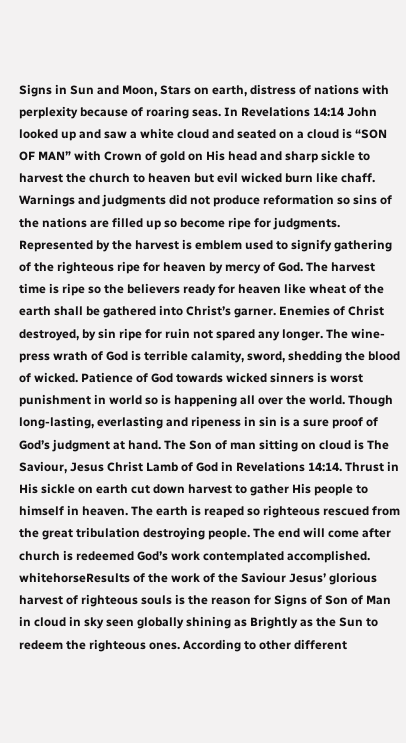Signs in Sun and Moon, Stars on earth, distress of nations with perplexity because of roaring seas. In Revelations 14:14 John looked up and saw a white cloud and seated on a cloud is “SON OF MAN” with Crown of gold on His head and sharp sickle to harvest the church to heaven but evil wicked burn like chaff. Warnings and judgments did not produce reformation so sins of the nations are filled up so become ripe for judgments. Represented by the harvest is emblem used to signify gathering of the righteous ripe for heaven by mercy of God. The harvest time is ripe so the believers ready for heaven like wheat of the earth shall be gathered into Christ’s garner. Enemies of Christ destroyed, by sin ripe for ruin not spared any longer. The wine-press wrath of God is terrible calamity, sword, shedding the blood of wicked. Patience of God towards wicked sinners is worst punishment in world so is happening all over the world. Though long-lasting, everlasting and ripeness in sin is a sure proof of God’s judgment at hand. The Son of man sitting on cloud is The Saviour, Jesus Christ Lamb of God in Revelations 14:14. Thrust in His sickle on earth cut down harvest to gather His people to himself in heaven. The earth is reaped so righteous rescued from the great tribulation destroying people. The end will come after church is redeemed God’s work contemplated accomplished. whitehorseResults of the work of the Saviour Jesus’ glorious harvest of righteous souls is the reason for Signs of Son of Man in cloud in sky seen globally shining as Brightly as the Sun to redeem the righteous ones. According to other different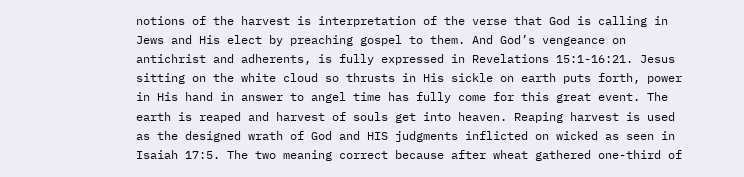notions of the harvest is interpretation of the verse that God is calling in Jews and His elect by preaching gospel to them. And God’s vengeance on antichrist and adherents, is fully expressed in Revelations 15:1-16:21. Jesus sitting on the white cloud so thrusts in His sickle on earth puts forth, power in His hand in answer to angel time has fully come for this great event. The earth is reaped and harvest of souls get into heaven. Reaping harvest is used as the designed wrath of God and HIS judgments inflicted on wicked as seen in Isaiah 17:5. The two meaning correct because after wheat gathered one-third of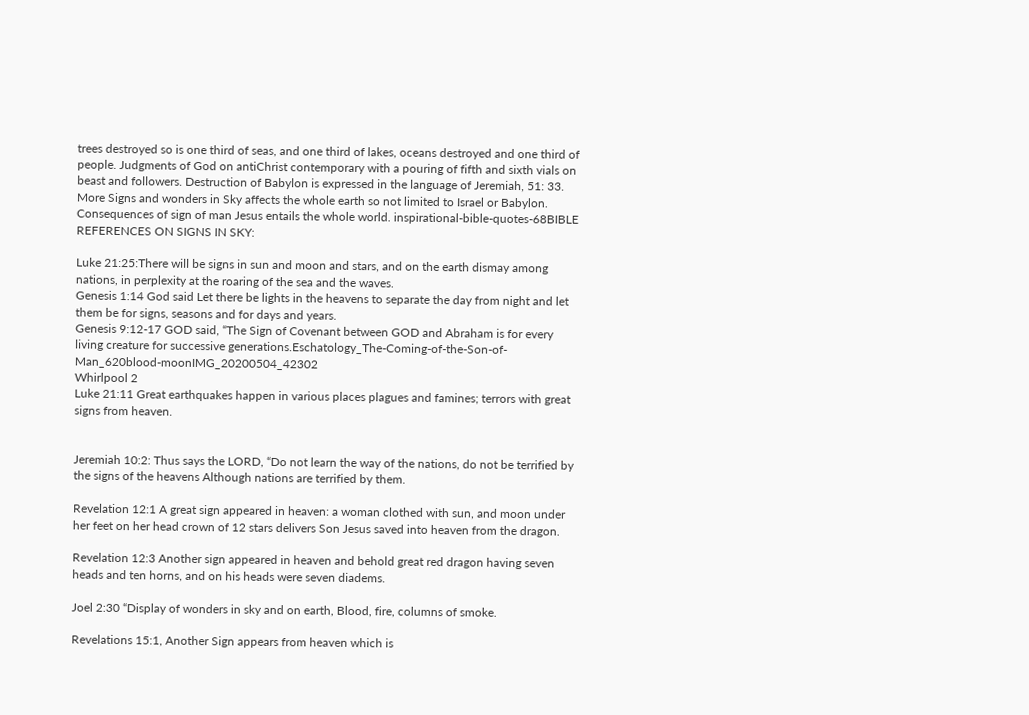trees destroyed so is one third of seas, and one third of lakes, oceans destroyed and one third of people. Judgments of God on antiChrist contemporary with a pouring of fifth and sixth vials on beast and followers. Destruction of Babylon is expressed in the language of Jeremiah, 51: 33. More Signs and wonders in Sky affects the whole earth so not limited to Israel or Babylon. Consequences of sign of man Jesus entails the whole world. inspirational-bible-quotes-68BIBLE REFERENCES ON SIGNS IN SKY:

Luke 21:25:There will be signs in sun and moon and stars, and on the earth dismay among nations, in perplexity at the roaring of the sea and the waves.
Genesis 1:14 God said Let there be lights in the heavens to separate the day from night and let them be for signs, seasons and for days and years.
Genesis 9:12-17 GOD said, “The Sign of Covenant between GOD and Abraham is for every living creature for successive generations.Eschatology_The-Coming-of-the-Son-of-Man_620blood-moonIMG_20200504_42302
Whirlpool 2
Luke 21:11 Great earthquakes happen in various places plagues and famines; terrors with great signs from heaven.


Jeremiah 10:2: Thus says the LORD, “Do not learn the way of the nations, do not be terrified by the signs of the heavens Although nations are terrified by them.

Revelation 12:1 A great sign appeared in heaven: a woman clothed with sun, and moon under her feet on her head crown of 12 stars delivers Son Jesus saved into heaven from the dragon.

Revelation 12:3 Another sign appeared in heaven and behold great red dragon having seven heads and ten horns, and on his heads were seven diadems.

Joel 2:30 “Display of wonders in sky and on earth, Blood, fire, columns of smoke.

Revelations 15:1, Another Sign appears from heaven which is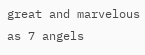great and marvelous as 7 angels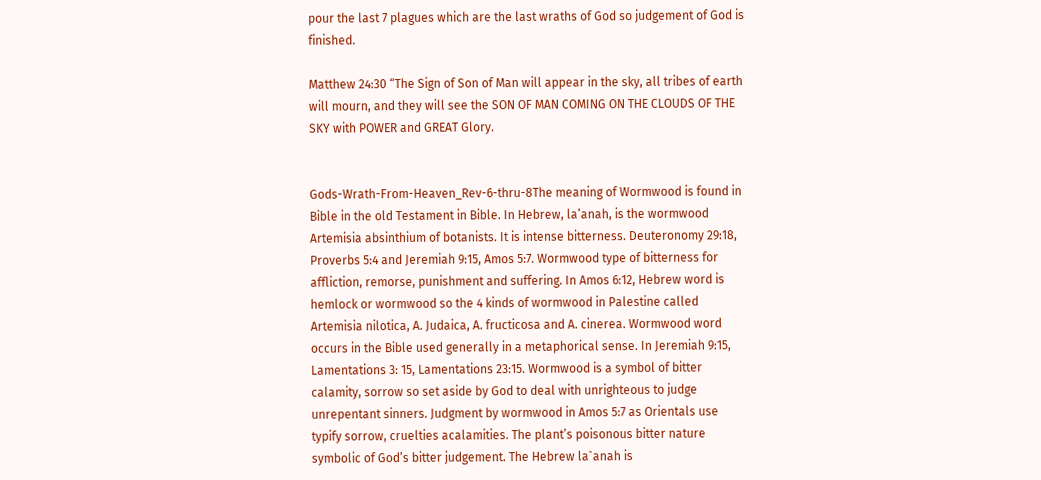pour the last 7 plagues which are the last wraths of God so judgement of God is finished.

Matthew 24:30 “The Sign of Son of Man will appear in the sky, all tribes of earth will mourn, and they will see the SON OF MAN COMING ON THE CLOUDS OF THE SKY with POWER and GREAT Glory.


Gods-Wrath-From-Heaven_Rev-6-thru-8The meaning of Wormwood is found in Bible in the old Testament in Bible. In Hebrew, la’anah, is the wormwood Artemisia absinthium of botanists. It is intense bitterness. Deuteronomy 29:18, Proverbs 5:4 and Jeremiah 9:15, Amos 5:7. Wormwood type of bitterness for affliction, remorse, punishment and suffering. In Amos 6:12, Hebrew word is hemlock or wormwood so the 4 kinds of wormwood in Palestine called Artemisia nilotica, A. Judaica, A. fructicosa and A. cinerea. Wormwood word occurs in the Bible used generally in a metaphorical sense. In Jeremiah 9:15, Lamentations 3: 15, Lamentations 23:15. Wormwood is a symbol of bitter calamity, sorrow so set aside by God to deal with unrighteous to judge unrepentant sinners. Judgment by wormwood in Amos 5:7 as Orientals use typify sorrow, cruelties acalamities. The plant’s poisonous bitter nature symbolic of God’s bitter judgement. The Hebrew la`anah is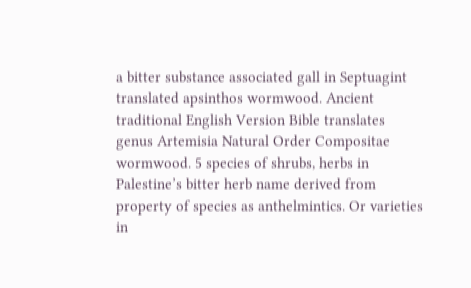a bitter substance associated gall in Septuagint translated apsinthos wormwood. Ancient traditional English Version Bible translates genus Artemisia Natural Order Compositae wormwood. 5 species of shrubs, herbs in Palestine’s bitter herb name derived from property of species as anthelmintics. Or varieties in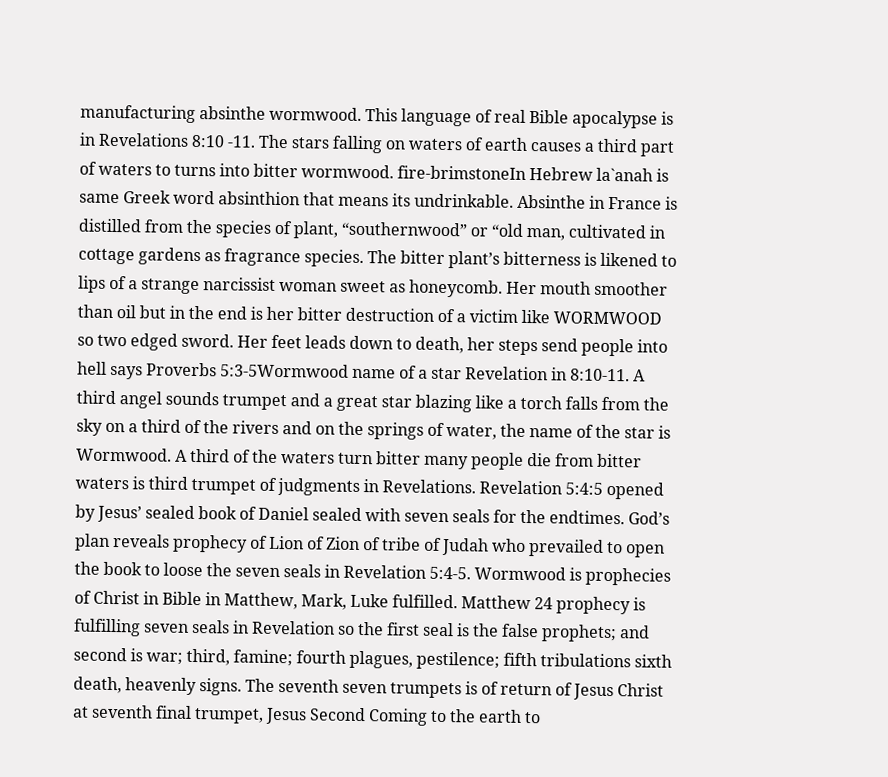manufacturing absinthe wormwood. This language of real Bible apocalypse is in Revelations 8:10 -11. The stars falling on waters of earth causes a third part of waters to turns into bitter wormwood. fire-brimstoneIn Hebrew la`anah is same Greek word absinthion that means its undrinkable. Absinthe in France is distilled from the species of plant, “southernwood” or “old man, cultivated in cottage gardens as fragrance species. The bitter plant’s bitterness is likened to lips of a strange narcissist woman sweet as honeycomb. Her mouth smoother than oil but in the end is her bitter destruction of a victim like WORMWOOD so two edged sword. Her feet leads down to death, her steps send people into hell says Proverbs 5:3-5Wormwood name of a star Revelation in 8:10-11. A third angel sounds trumpet and a great star blazing like a torch falls from the sky on a third of the rivers and on the springs of water, the name of the star is Wormwood. A third of the waters turn bitter many people die from bitter waters is third trumpet of judgments in Revelations. Revelation 5:4:5 opened by Jesus’ sealed book of Daniel sealed with seven seals for the endtimes. God’s plan reveals prophecy of Lion of Zion of tribe of Judah who prevailed to open the book to loose the seven seals in Revelation 5:4-5. Wormwood is prophecies of Christ in Bible in Matthew, Mark, Luke fulfilled. Matthew 24 prophecy is fulfilling seven seals in Revelation so the first seal is the false prophets; and second is war; third, famine; fourth plagues, pestilence; fifth tribulations sixth death, heavenly signs. The seventh seven trumpets is of return of Jesus Christ at seventh final trumpet, Jesus Second Coming to the earth to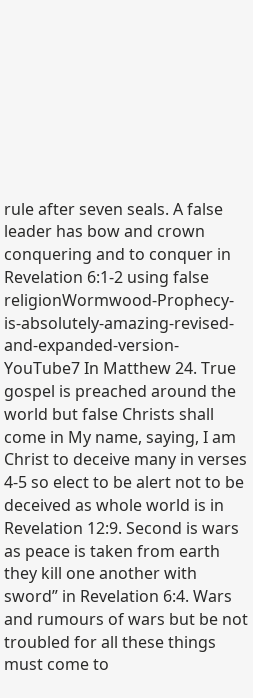rule after seven seals. A false leader has bow and crown conquering and to conquer in Revelation 6:1-2 using false religionWormwood-Prophecy-is-absolutely-amazing-revised-and-expanded-version-YouTube7 In Matthew 24. True gospel is preached around the world but false Christs shall come in My name, saying, I am Christ to deceive many in verses 4-5 so elect to be alert not to be deceived as whole world is in Revelation 12:9. Second is wars as peace is taken from earth they kill one another with sword” in Revelation 6:4. Wars and rumours of wars but be not troubled for all these things must come to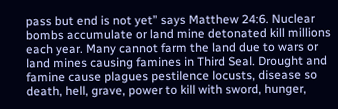pass but end is not yet” says Matthew 24:6. Nuclear bombs accumulate or land mine detonated kill millions each year. Many cannot farm the land due to wars or land mines causing famines in Third Seal. Drought and famine cause plagues pestilence locusts, disease so death, hell, grave, power to kill with sword, hunger,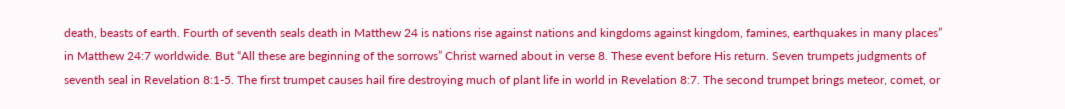death, beasts of earth. Fourth of seventh seals death in Matthew 24 is nations rise against nations and kingdoms against kingdom, famines, earthquakes in many places” in Matthew 24:7 worldwide. But “All these are beginning of the sorrows” Christ warned about in verse 8. These event before His return. Seven trumpets judgments of seventh seal in Revelation 8:1-5. The first trumpet causes hail fire destroying much of plant life in world in Revelation 8:7. The second trumpet brings meteor, comet, or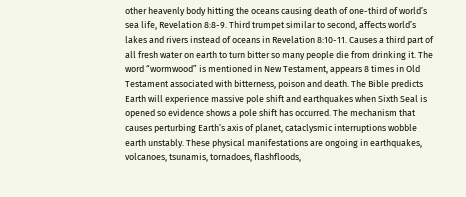other heavenly body hitting the oceans causing death of one-third of world’s sea life, Revelation 8:8-9. Third trumpet similar to second, affects world’s lakes and rivers instead of oceans in Revelation 8:10-11. Causes a third part of all fresh water on earth to turn bitter so many people die from drinking it. The word “wormwood” is mentioned in New Testament, appears 8 times in Old Testament associated with bitterness, poison and death. The Bible predicts Earth will experience massive pole shift and earthquakes when Sixth Seal is opened so evidence shows a pole shift has occurred. The mechanism that causes perturbing Earth’s axis of planet, cataclysmic interruptions wobble earth unstably. These physical manifestations are ongoing in earthquakes, volcanoes, tsunamis, tornadoes, flashfloods,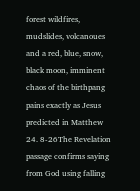forest wildfires, mudslides, volcanoues and a red, blue, snow, black moon, imminent chaos of the birthpang pains exactly as Jesus predicted in Matthew 24. 8-26The Revelation passage confirms saying from God using falling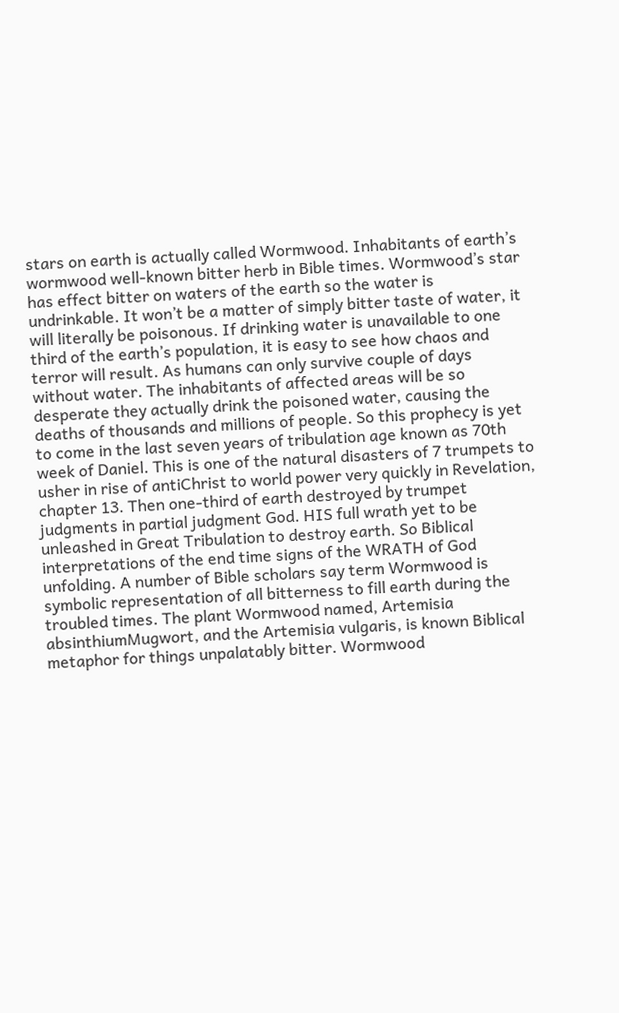stars on earth is actually called Wormwood. Inhabitants of earth’s wormwood well-known bitter herb in Bible times. Wormwood’s star has effect bitter on waters of the earth so the water is undrinkable. It won’t be a matter of simply bitter taste of water, it will literally be poisonous. If drinking water is unavailable to one third of the earth’s population, it is easy to see how chaos and terror will result. As humans can only survive couple of days without water. The inhabitants of affected areas will be so desperate they actually drink the poisoned water, causing the deaths of thousands and millions of people. So this prophecy is yet to come in the last seven years of tribulation age known as 70th week of Daniel. This is one of the natural disasters of 7 trumpets to usher in rise of antiChrist to world power very quickly in Revelation, chapter 13. Then one-third of earth destroyed by trumpet judgments in partial judgment God. HIS full wrath yet to be unleashed in Great Tribulation to destroy earth. So Biblical interpretations of the end time signs of the WRATH of God unfolding. A number of Bible scholars say term Wormwood is symbolic representation of all bitterness to fill earth during the troubled times. The plant Wormwood named, Artemisia absinthiumMugwort, and the Artemisia vulgaris, is known Biblical metaphor for things unpalatably bitter. Wormwood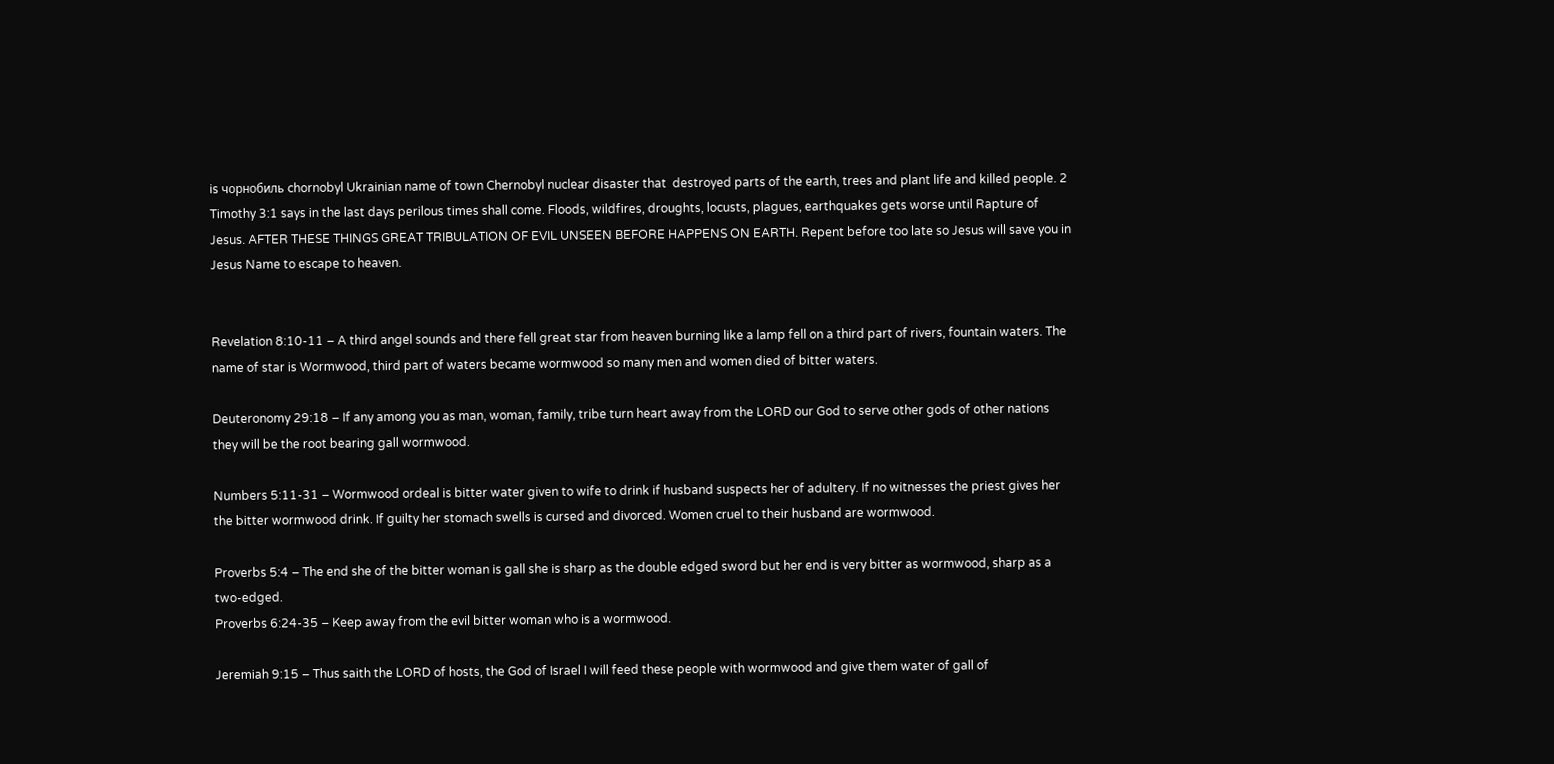is чорнобиль chornobyl Ukrainian name of town Chernobyl nuclear disaster that  destroyed parts of the earth, trees and plant life and killed people. 2 Timothy 3:1 says in the last days perilous times shall come. Floods, wildfires, droughts, locusts, plagues, earthquakes gets worse until Rapture of Jesus. AFTER THESE THINGS GREAT TRIBULATION OF EVIL UNSEEN BEFORE HAPPENS ON EARTH. Repent before too late so Jesus will save you in Jesus Name to escape to heaven.


Revelation 8:10-11 – A third angel sounds and there fell great star from heaven burning like a lamp fell on a third part of rivers, fountain waters. The name of star is Wormwood, third part of waters became wormwood so many men and women died of bitter waters.

Deuteronomy 29:18 – If any among you as man, woman, family, tribe turn heart away from the LORD our God to serve other gods of other nations they will be the root bearing gall wormwood.

Numbers 5:11-31 – Wormwood ordeal is bitter water given to wife to drink if husband suspects her of adultery. If no witnesses the priest gives her the bitter wormwood drink. If guilty her stomach swells is cursed and divorced. Women cruel to their husband are wormwood.

Proverbs 5:4 – The end she of the bitter woman is gall she is sharp as the double edged sword but her end is very bitter as wormwood, sharp as a two-edged.
Proverbs 6:24-35 – Keep away from the evil bitter woman who is a wormwood.

Jeremiah 9:15 – Thus saith the LORD of hosts, the God of Israel I will feed these people with wormwood and give them water of gall of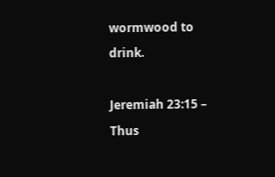wormwood to drink.

Jeremiah 23:15 – Thus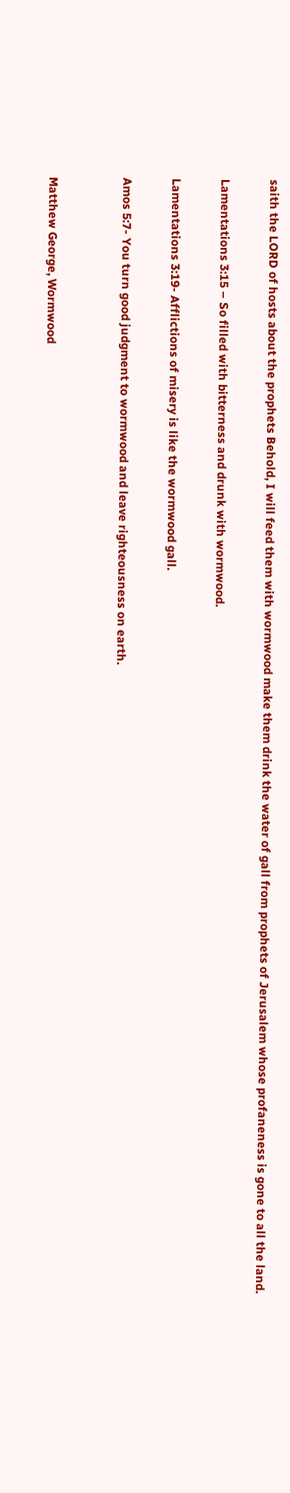saith the LORD of hosts about the prophets Behold, I will feed them with wormwood make them drink the water of gall from prophets of Jerusalem whose profaneness is gone to all the land.

Lamentations 3:15 – So filled with bitterness and drunk with wormwood.

Lamentations 3:19- Afflictions of misery is like the wormwood gall.

Amos 5:7- You turn good judgment to wormwood and leave righteousness on earth.


Matthew George, Wormwood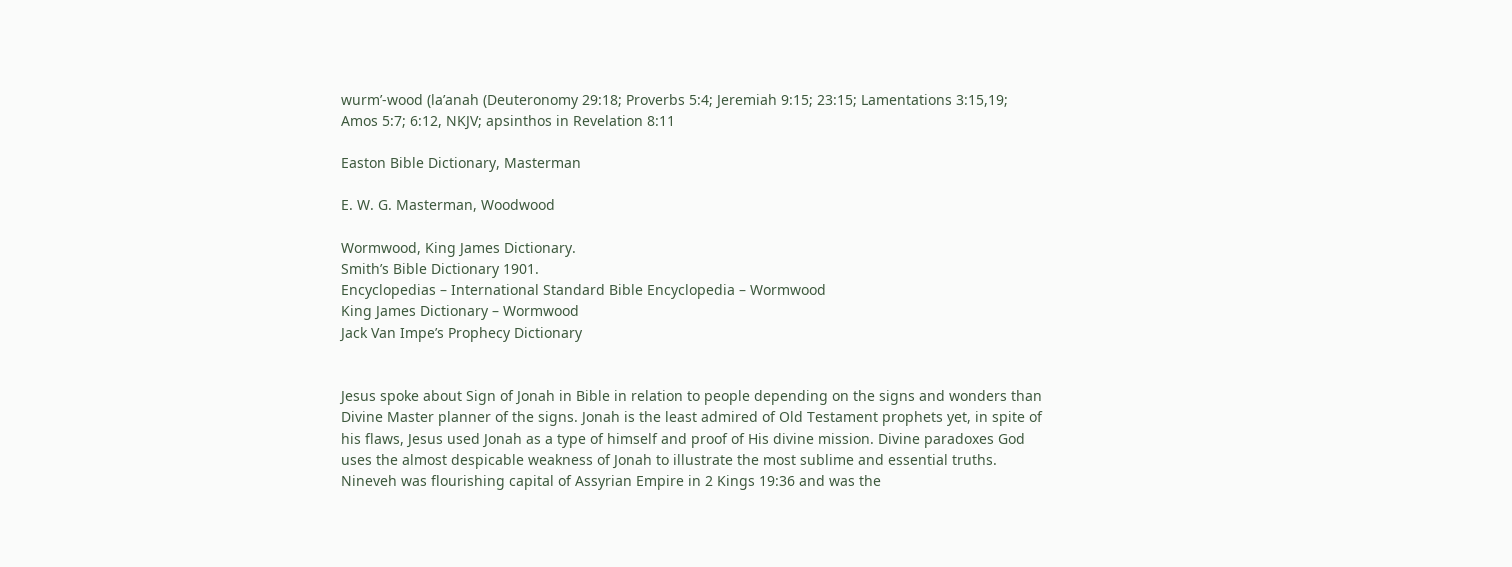wurm’-wood (la’anah (Deuteronomy 29:18; Proverbs 5:4; Jeremiah 9:15; 23:15; Lamentations 3:15,19; Amos 5:7; 6:12, NKJV; apsinthos in Revelation 8:11

Easton Bible Dictionary, Masterman

E. W. G. Masterman, Woodwood

Wormwood, King James Dictionary.
Smith’s Bible Dictionary 1901.
Encyclopedias – International Standard Bible Encyclopedia – Wormwood
King James Dictionary – Wormwood
Jack Van Impe’s Prophecy Dictionary


Jesus spoke about Sign of Jonah in Bible in relation to people depending on the signs and wonders than Divine Master planner of the signs. Jonah is the least admired of Old Testament prophets yet, in spite of his flaws, Jesus used Jonah as a type of himself and proof of His divine mission. Divine paradoxes God uses the almost despicable weakness of Jonah to illustrate the most sublime and essential truths. Nineveh was flourishing capital of Assyrian Empire in 2 Kings 19:36 and was the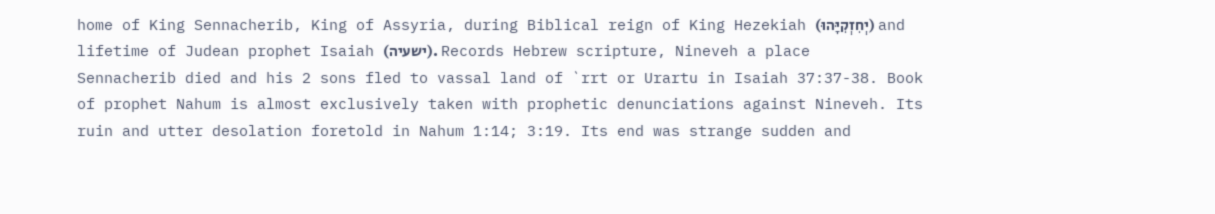home of King Sennacherib, King of Assyria, during Biblical reign of King Hezekiah (יְחִזְקִיָּהוּ) and lifetime of Judean prophet Isaiah (ישעיה). Records Hebrew scripture, Nineveh a place Sennacherib died and his 2 sons fled to vassal land of `rrt or Urartu in Isaiah 37:37-38. Book of prophet Nahum is almost exclusively taken with prophetic denunciations against Nineveh. Its ruin and utter desolation foretold in Nahum 1:14; 3:19. Its end was strange sudden and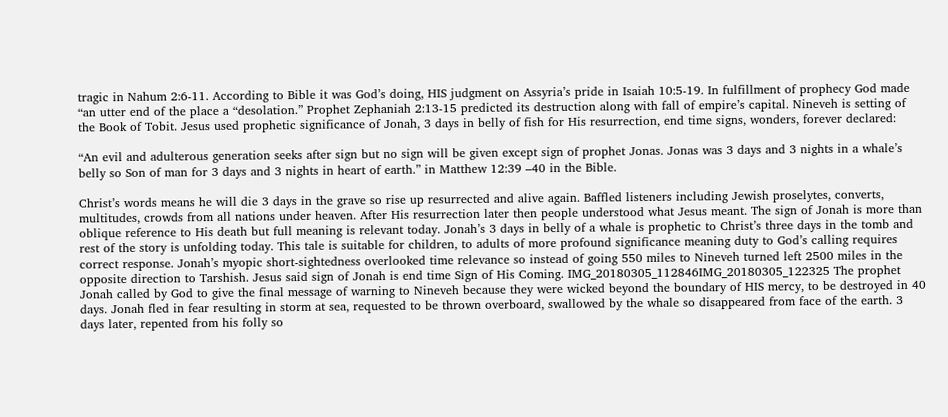tragic in Nahum 2:6-11. According to Bible it was God’s doing, HIS judgment on Assyria’s pride in Isaiah 10:5-19. In fulfillment of prophecy God made “an utter end of the place a “desolation.” Prophet Zephaniah 2:13-15 predicted its destruction along with fall of empire’s capital. Nineveh is setting of the Book of Tobit. Jesus used prophetic significance of Jonah, 3 days in belly of fish for His resurrection, end time signs, wonders, forever declared:

“An evil and adulterous generation seeks after sign but no sign will be given except sign of prophet Jonas. Jonas was 3 days and 3 nights in a whale’s belly so Son of man for 3 days and 3 nights in heart of earth.” in Matthew 12:39 –40 in the Bible.

Christ’s words means he will die 3 days in the grave so rise up resurrected and alive again. Baffled listeners including Jewish proselytes, converts, multitudes, crowds from all nations under heaven. After His resurrection later then people understood what Jesus meant. The sign of Jonah is more than oblique reference to His death but full meaning is relevant today. Jonah’s 3 days in belly of a whale is prophetic to Christ’s three days in the tomb and rest of the story is unfolding today. This tale is suitable for children, to adults of more profound significance meaning duty to God’s calling requires correct response. Jonah’s myopic short-sightedness overlooked time relevance so instead of going 550 miles to Nineveh turned left 2500 miles in the opposite direction to Tarshish. Jesus said sign of Jonah is end time Sign of His Coming. IMG_20180305_112846IMG_20180305_122325 The prophet Jonah called by God to give the final message of warning to Nineveh because they were wicked beyond the boundary of HIS mercy, to be destroyed in 40 days. Jonah fled in fear resulting in storm at sea, requested to be thrown overboard, swallowed by the whale so disappeared from face of the earth. 3 days later, repented from his folly so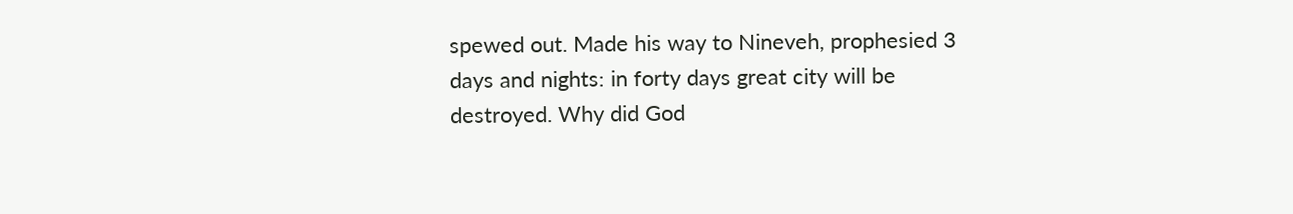spewed out. Made his way to Nineveh, prophesied 3 days and nights: in forty days great city will be destroyed. Why did God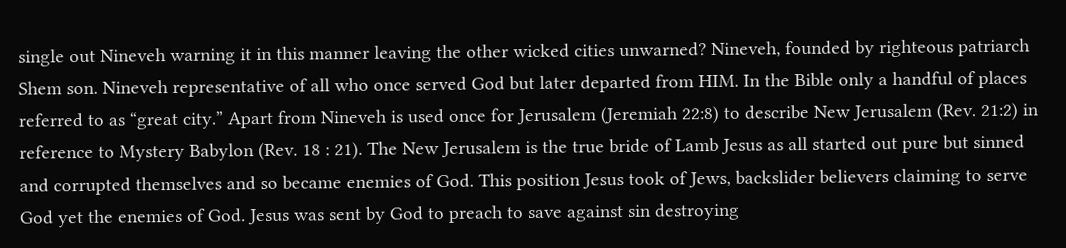single out Nineveh warning it in this manner leaving the other wicked cities unwarned? Nineveh, founded by righteous patriarch Shem son. Nineveh representative of all who once served God but later departed from HIM. In the Bible only a handful of places referred to as “great city.” Apart from Nineveh is used once for Jerusalem (Jeremiah 22:8) to describe New Jerusalem (Rev. 21:2) in reference to Mystery Babylon (Rev. 18 : 21). The New Jerusalem is the true bride of Lamb Jesus as all started out pure but sinned and corrupted themselves and so became enemies of God. This position Jesus took of Jews, backslider believers claiming to serve God yet the enemies of God. Jesus was sent by God to preach to save against sin destroying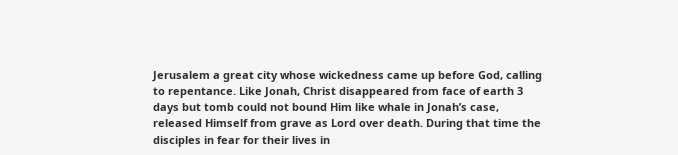Jerusalem a great city whose wickedness came up before God, calling to repentance. Like Jonah, Christ disappeared from face of earth 3 days but tomb could not bound Him like whale in Jonah’s case, released Himself from grave as Lord over death. During that time the disciples in fear for their lives in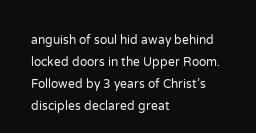anguish of soul hid away behind locked doors in the Upper Room. Followed by 3 years of Christ’s disciples declared great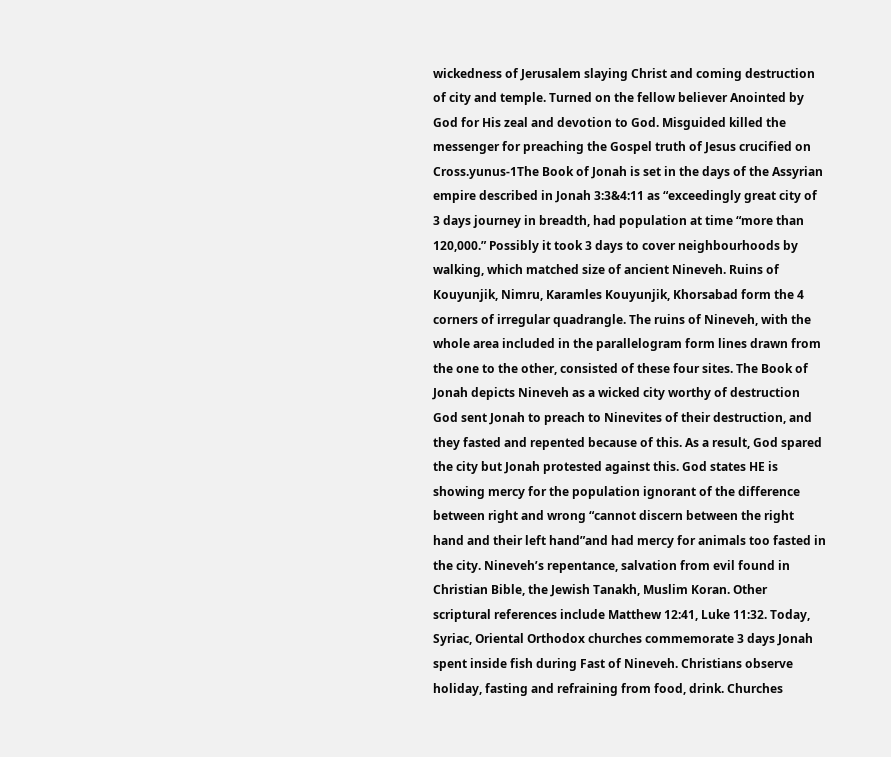wickedness of Jerusalem slaying Christ and coming destruction of city and temple. Turned on the fellow believer Anointed by God for His zeal and devotion to God. Misguided killed the messenger for preaching the Gospel truth of Jesus crucified on Cross.yunus-1The Book of Jonah is set in the days of the Assyrian empire described in Jonah 3:3&4:11 as “exceedingly great city of 3 days journey in breadth, had population at time “more than 120,000.” Possibly it took 3 days to cover neighbourhoods by walking, which matched size of ancient Nineveh. Ruins of Kouyunjik, Nimru, Karamles Kouyunjik, Khorsabad form the 4 corners of irregular quadrangle. The ruins of Nineveh, with the whole area included in the parallelogram form lines drawn from the one to the other, consisted of these four sites. The Book of Jonah depicts Nineveh as a wicked city worthy of destruction God sent Jonah to preach to Ninevites of their destruction, and they fasted and repented because of this. As a result, God spared the city but Jonah protested against this. God states HE is showing mercy for the population ignorant of the difference between right and wrong “cannot discern between the right hand and their left hand”and had mercy for animals too fasted in the city. Nineveh’s repentance, salvation from evil found in Christian Bible, the Jewish Tanakh, Muslim Koran. Other scriptural references include Matthew 12:41, Luke 11:32. Today, Syriac, Oriental Orthodox churches commemorate 3 days Jonah spent inside fish during Fast of Nineveh. Christians observe holiday, fasting and refraining from food, drink. Churches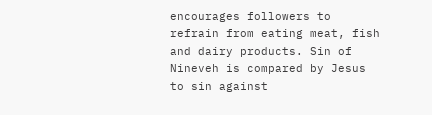encourages followers to refrain from eating meat, fish and dairy products. Sin of Nineveh is compared by Jesus to sin against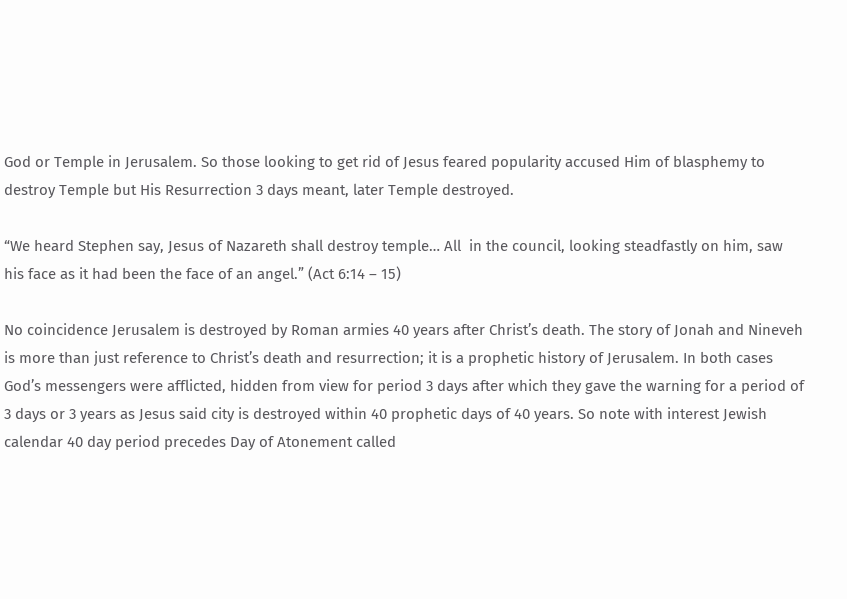God or Temple in Jerusalem. So those looking to get rid of Jesus feared popularity accused Him of blasphemy to destroy Temple but His Resurrection 3 days meant, later Temple destroyed.

“We heard Stephen say, Jesus of Nazareth shall destroy temple… All  in the council, looking steadfastly on him, saw his face as it had been the face of an angel.” (Act 6:14 – 15)

No coincidence Jerusalem is destroyed by Roman armies 40 years after Christ’s death. The story of Jonah and Nineveh is more than just reference to Christ’s death and resurrection; it is a prophetic history of Jerusalem. In both cases God’s messengers were afflicted, hidden from view for period 3 days after which they gave the warning for a period of 3 days or 3 years as Jesus said city is destroyed within 40 prophetic days of 40 years. So note with interest Jewish calendar 40 day period precedes Day of Atonement called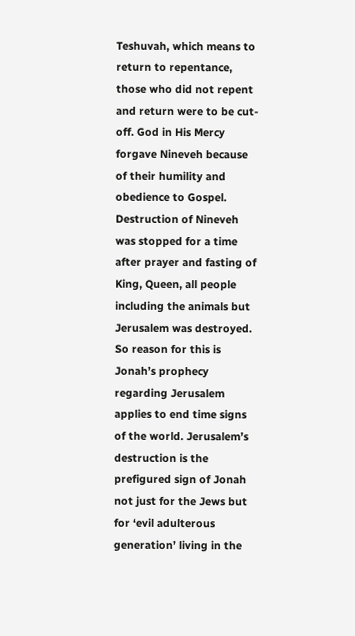Teshuvah, which means to return to repentance, those who did not repent and return were to be cut-off. God in His Mercy forgave Nineveh because of their humility and obedience to Gospel. Destruction of Nineveh was stopped for a time after prayer and fasting of King, Queen, all people including the animals but Jerusalem was destroyed. So reason for this is Jonah’s prophecy regarding Jerusalem applies to end time signs of the world. Jerusalem’s destruction is the prefigured sign of Jonah not just for the Jews but for ‘evil adulterous generation’ living in the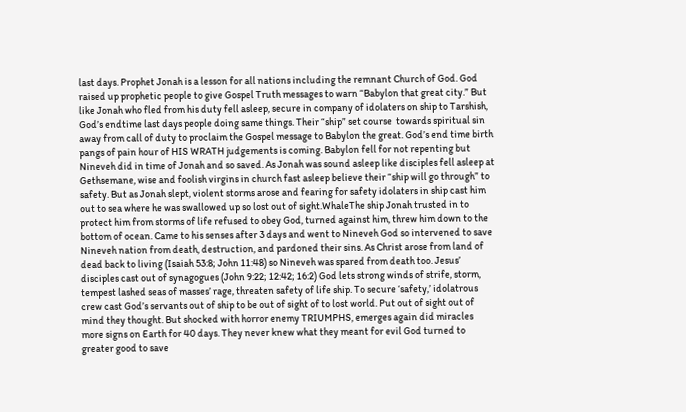last days. Prophet Jonah is a lesson for all nations including the remnant Church of God. God raised up prophetic people to give Gospel Truth messages to warn “Babylon that great city.” But like Jonah who fled from his duty fell asleep, secure in company of idolaters on ship to Tarshish, God’s endtime last days people doing same things. Their “ship” set course  towards spiritual sin away from call of duty to proclaim the Gospel message to Babylon the great. God’s end time birth pangs of pain hour of HIS WRATH judgements is coming. Babylon fell for not repenting but Nineveh did in time of Jonah and so saved. As Jonah was sound asleep like disciples fell asleep at Gethsemane, wise and foolish virgins in church fast asleep believe their “ship will go through” to safety. But as Jonah slept, violent storms arose and fearing for safety idolaters in ship cast him out to sea where he was swallowed up so lost out of sight.WhaleThe ship Jonah trusted in to protect him from storms of life refused to obey God, turned against him, threw him down to the bottom of ocean. Came to his senses after 3 days and went to Nineveh God so intervened to save Nineveh nation from death, destruction, and pardoned their sins. As Christ arose from land of dead back to living (Isaiah 53:8; John 11:48) so Nineveh was spared from death too. Jesus’ disciples cast out of synagogues (John 9:22; 12:42; 16:2) God lets strong winds of strife, storm, tempest lashed seas of masses’ rage, threaten safety of life ship. To secure ‘safety,’ idolatrous crew cast God’s servants out of ship to be out of sight of to lost world. Put out of sight out of mind they thought. But shocked with horror enemy TRIUMPHS, emerges again did miracles more signs on Earth for 40 days. They never knew what they meant for evil God turned to greater good to save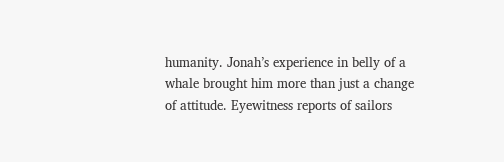humanity. Jonah’s experience in belly of a whale brought him more than just a change of attitude. Eyewitness reports of sailors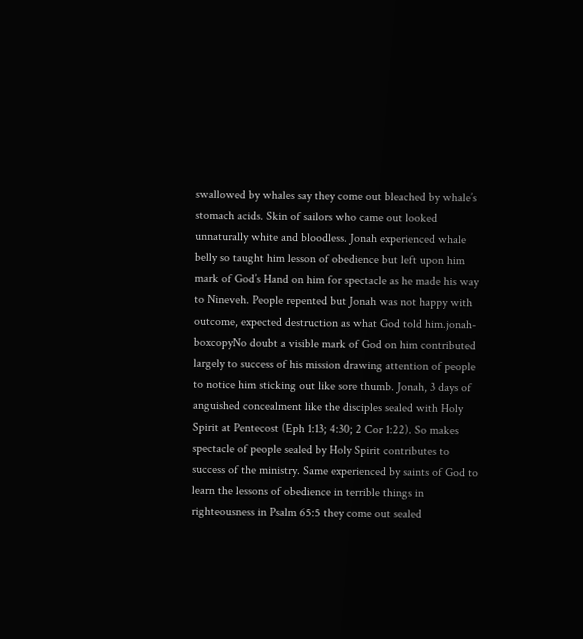swallowed by whales say they come out bleached by whale’s stomach acids. Skin of sailors who came out looked unnaturally white and bloodless. Jonah experienced whale belly so taught him lesson of obedience but left upon him mark of God’s Hand on him for spectacle as he made his way to Nineveh. People repented but Jonah was not happy with outcome, expected destruction as what God told him.jonah-boxcopyNo doubt a visible mark of God on him contributed largely to success of his mission drawing attention of people to notice him sticking out like sore thumb. Jonah, 3 days of anguished concealment like the disciples sealed with Holy Spirit at Pentecost (Eph 1:13; 4:30; 2 Cor 1:22). So makes spectacle of people sealed by Holy Spirit contributes to success of the ministry. Same experienced by saints of God to learn the lessons of obedience in terrible things in righteousness in Psalm 65:5 they come out sealed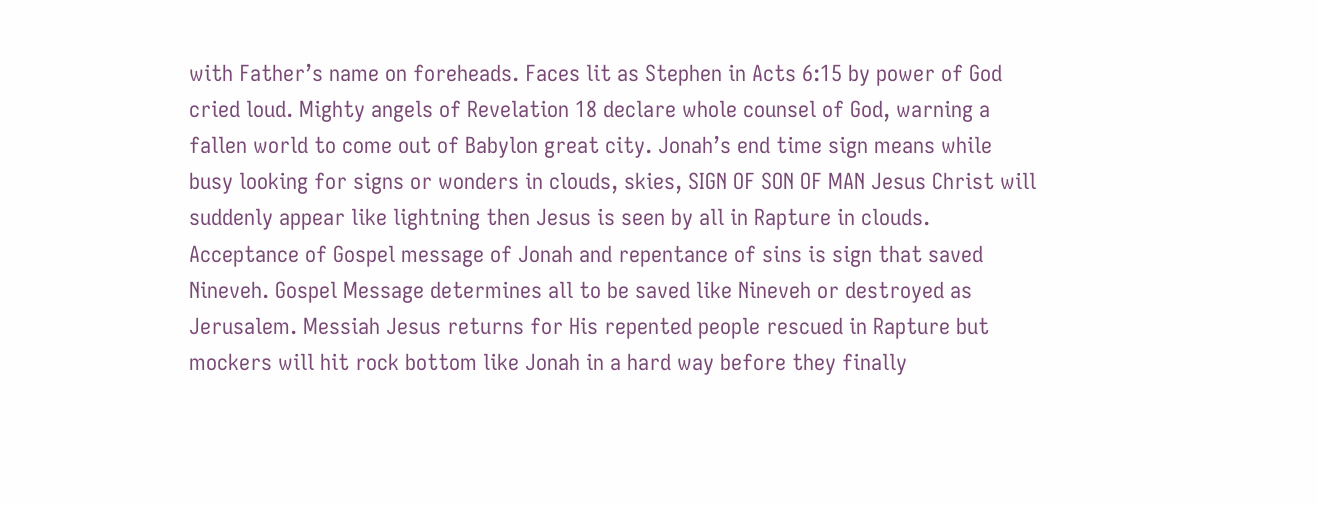with Father’s name on foreheads. Faces lit as Stephen in Acts 6:15 by power of God cried loud. Mighty angels of Revelation 18 declare whole counsel of God, warning a fallen world to come out of Babylon great city. Jonah’s end time sign means while busy looking for signs or wonders in clouds, skies, SIGN OF SON OF MAN Jesus Christ will suddenly appear like lightning then Jesus is seen by all in Rapture in clouds. Acceptance of Gospel message of Jonah and repentance of sins is sign that saved Nineveh. Gospel Message determines all to be saved like Nineveh or destroyed as Jerusalem. Messiah Jesus returns for His repented people rescued in Rapture but mockers will hit rock bottom like Jonah in a hard way before they finally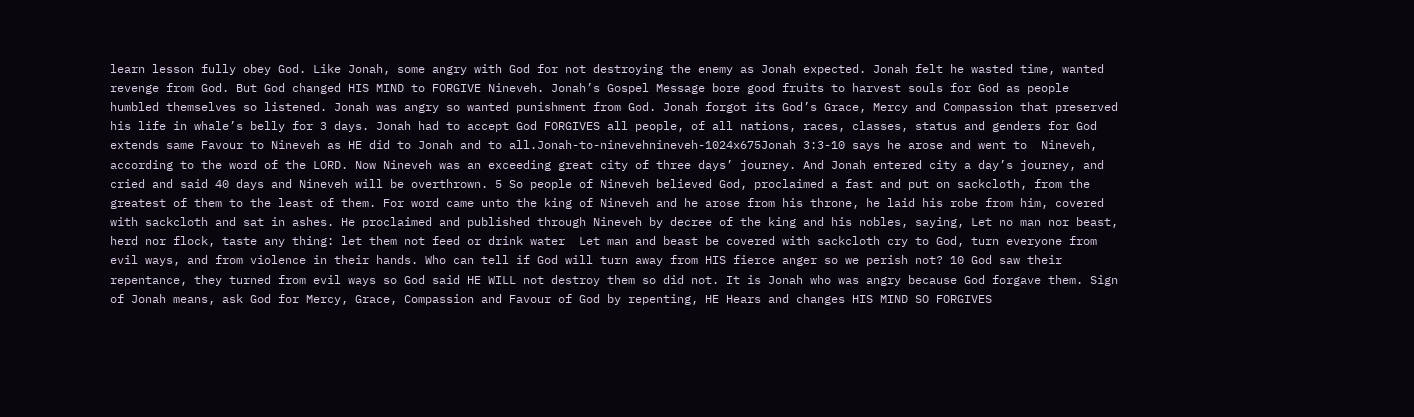learn lesson fully obey God. Like Jonah, some angry with God for not destroying the enemy as Jonah expected. Jonah felt he wasted time, wanted revenge from God. But God changed HIS MIND to FORGIVE Nineveh. Jonah’s Gospel Message bore good fruits to harvest souls for God as people humbled themselves so listened. Jonah was angry so wanted punishment from God. Jonah forgot its God’s Grace, Mercy and Compassion that preserved his life in whale’s belly for 3 days. Jonah had to accept God FORGIVES all people, of all nations, races, classes, status and genders for God extends same Favour to Nineveh as HE did to Jonah and to all.Jonah-to-ninevehnineveh-1024x675Jonah 3:3-10 says he arose and went to  Nineveh, according to the word of the LORD. Now Nineveh was an exceeding great city of three days’ journey. And Jonah entered city a day’s journey, and cried and said 40 days and Nineveh will be overthrown. 5 So people of Nineveh believed God, proclaimed a fast and put on sackcloth, from the greatest of them to the least of them. For word came unto the king of Nineveh and he arose from his throne, he laid his robe from him, covered with sackcloth and sat in ashes. He proclaimed and published through Nineveh by decree of the king and his nobles, saying, Let no man nor beast, herd nor flock, taste any thing: let them not feed or drink water  Let man and beast be covered with sackcloth cry to God, turn everyone from evil ways, and from violence in their hands. Who can tell if God will turn away from HIS fierce anger so we perish not? 10 God saw their repentance, they turned from evil ways so God said HE WILL not destroy them so did not. It is Jonah who was angry because God forgave them. Sign of Jonah means, ask God for Mercy, Grace, Compassion and Favour of God by repenting, HE Hears and changes HIS MIND SO FORGIVES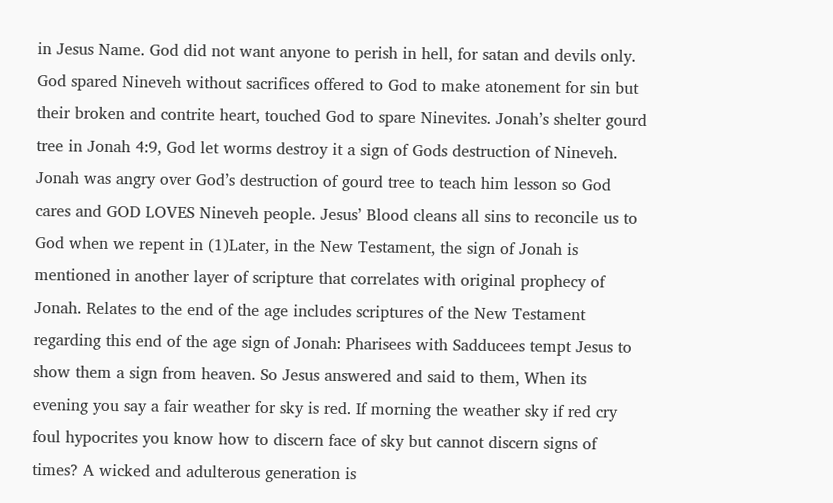in Jesus Name. God did not want anyone to perish in hell, for satan and devils only. God spared Nineveh without sacrifices offered to God to make atonement for sin but their broken and contrite heart, touched God to spare Ninevites. Jonah’s shelter gourd tree in Jonah 4:9, God let worms destroy it a sign of Gods destruction of Nineveh. Jonah was angry over God’s destruction of gourd tree to teach him lesson so God cares and GOD LOVES Nineveh people. Jesus’ Blood cleans all sins to reconcile us to God when we repent in (1)Later, in the New Testament, the sign of Jonah is mentioned in another layer of scripture that correlates with original prophecy of Jonah. Relates to the end of the age includes scriptures of the New Testament regarding this end of the age sign of Jonah: Pharisees with Sadducees tempt Jesus to show them a sign from heaven. So Jesus answered and said to them, When its evening you say a fair weather for sky is red. If morning the weather sky if red cry foul hypocrites you know how to discern face of sky but cannot discern signs of times? A wicked and adulterous generation is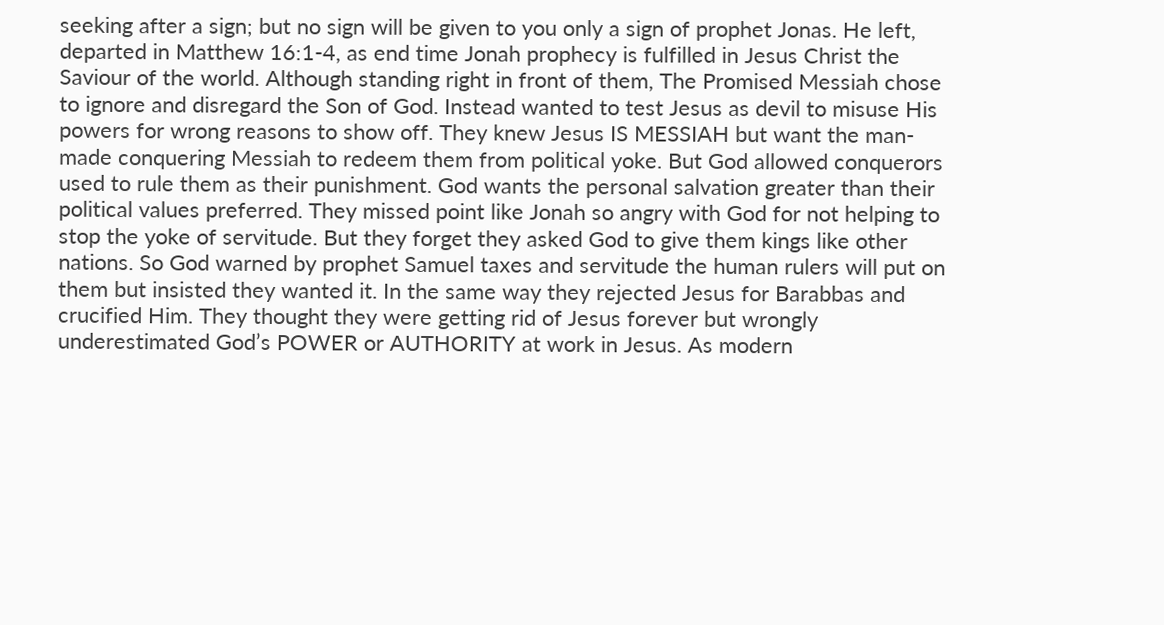seeking after a sign; but no sign will be given to you only a sign of prophet Jonas. He left, departed in Matthew 16:1-4, as end time Jonah prophecy is fulfilled in Jesus Christ the Saviour of the world. Although standing right in front of them, The Promised Messiah chose to ignore and disregard the Son of God. Instead wanted to test Jesus as devil to misuse His powers for wrong reasons to show off. They knew Jesus IS MESSIAH but want the man-made conquering Messiah to redeem them from political yoke. But God allowed conquerors used to rule them as their punishment. God wants the personal salvation greater than their political values preferred. They missed point like Jonah so angry with God for not helping to stop the yoke of servitude. But they forget they asked God to give them kings like other nations. So God warned by prophet Samuel taxes and servitude the human rulers will put on them but insisted they wanted it. In the same way they rejected Jesus for Barabbas and crucified Him. They thought they were getting rid of Jesus forever but wrongly underestimated God’s POWER or AUTHORITY at work in Jesus. As modern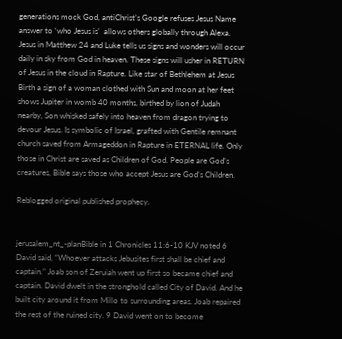generations mock God, antiChrist’s Google refuses Jesus Name answer to ‘who Jesus is’  allows others globally through Alexa. Jesus in Matthew 24 and Luke tells us signs and wonders will occur daily in sky from God in heaven. These signs will usher in RETURN of Jesus in the cloud in Rapture. Like star of Bethlehem at Jesus Birth a sign of a woman clothed with Sun and moon at her feet shows Jupiter in womb 40 months, birthed by lion of Judah nearby, Son whisked safely into heaven from dragon trying to devour Jesus. Is symbolic of Israel, grafted with Gentile remnant church saved from Armageddon in Rapture in ETERNAL life. Only those in Christ are saved as Children of God. People are God’s creatures, Bible says those who accept Jesus are God’s Children.

Reblogged original published prophecy.


jerusalem_nt_-planBible in 1 Chronicles 11:6-10 KJV noted 6 David said, “Whoever attacks Jebusites first shall be chief and captain.” Joab son of Zeruiah went up first so became chief and captain. David dwelt in the stronghold called City of David. And he built city around it from Millo to surrounding areas. Joab repaired the rest of the ruined city. 9 David went on to become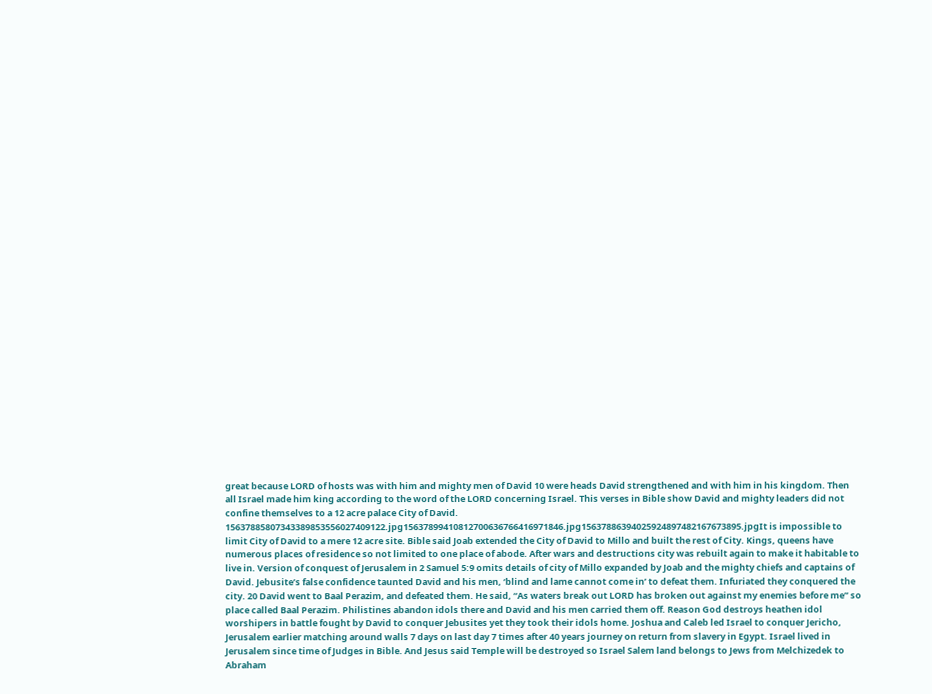great because LORD of hosts was with him and mighty men of David 10 were heads David strengthened and with him in his kingdom. Then all Israel made him king according to the word of the LORD concerning Israel. This verses in Bible show David and mighty leaders did not confine themselves to a 12 acre palace City of David. 15637885807343389853556027409122.jpg15637899410812700636766416971846.jpg15637886394025924897482167673895.jpgIt is impossible to limit City of David to a mere 12 acre site. Bible said Joab extended the City of David to Millo and built the rest of City. Kings, queens have numerous places of residence so not limited to one place of abode. After wars and destructions city was rebuilt again to make it habitable to live in. Version of conquest of Jerusalem in 2 Samuel 5:9 omits details of city of Millo expanded by Joab and the mighty chiefs and captains of David. Jebusite’s false confidence taunted David and his men, ‘blind and lame cannot come in’ to defeat them. Infuriated they conquered the city. 20 David went to Baal Perazim, and defeated them. He said, “As waters break out LORD has broken out against my enemies before me” so place called Baal Perazim. Philistines abandon idols there and David and his men carried them off. Reason God destroys heathen idol worshipers in battle fought by David to conquer Jebusites yet they took their idols home. Joshua and Caleb led Israel to conquer Jericho, Jerusalem earlier matching around walls 7 days on last day 7 times after 40 years journey on return from slavery in Egypt. Israel lived in Jerusalem since time of Judges in Bible. And Jesus said Temple will be destroyed so Israel Salem land belongs to Jews from Melchizedek to Abraham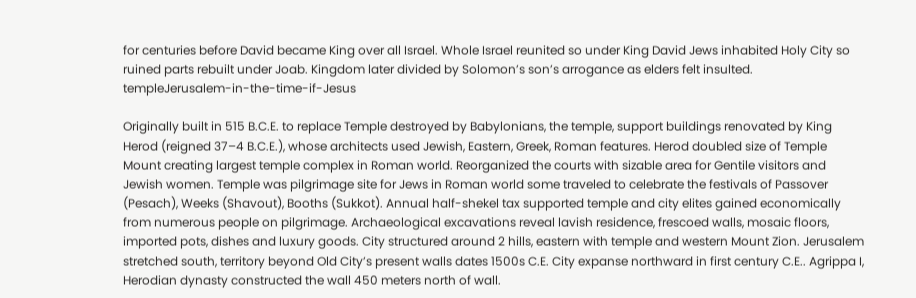for centuries before David became King over all Israel. Whole Israel reunited so under King David Jews inhabited Holy City so ruined parts rebuilt under Joab. Kingdom later divided by Solomon’s son’s arrogance as elders felt insulted.  templeJerusalem-in-the-time-if-Jesus

Originally built in 515 B.C.E. to replace Temple destroyed by Babylonians, the temple, support buildings renovated by King Herod (reigned 37–4 B.C.E.), whose architects used Jewish, Eastern, Greek, Roman features. Herod doubled size of Temple Mount creating largest temple complex in Roman world. Reorganized the courts with sizable area for Gentile visitors and Jewish women. Temple was pilgrimage site for Jews in Roman world some traveled to celebrate the festivals of Passover (Pesach), Weeks (Shavout), Booths (Sukkot). Annual half-shekel tax supported temple and city elites gained economically from numerous people on pilgrimage. Archaeological excavations reveal lavish residence, frescoed walls, mosaic floors, imported pots, dishes and luxury goods. City structured around 2 hills, eastern with temple and western Mount Zion. Jerusalem stretched south, territory beyond Old City’s present walls dates 1500s C.E. City expanse northward in first century C.E.. Agrippa I, Herodian dynasty constructed the wall 450 meters north of wall.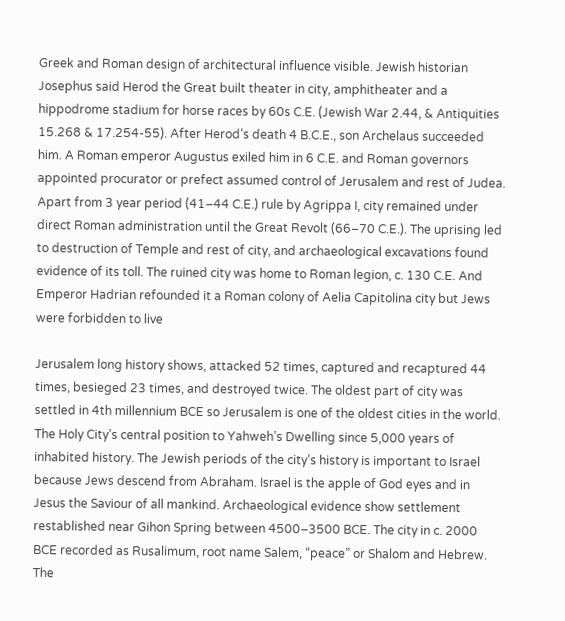Greek and Roman design of architectural influence visible. Jewish historian Josephus said Herod the Great built theater in city, amphitheater and a hippodrome stadium for horse races by 60s C.E. (Jewish War 2.44, & Antiquities 15.268 & 17.254-55). After Herod’s death 4 B.C.E., son Archelaus succeeded him. A Roman emperor Augustus exiled him in 6 C.E. and Roman governors appointed procurator or prefect assumed control of Jerusalem and rest of Judea. Apart from 3 year period (41–44 C.E.) rule by Agrippa I, city remained under direct Roman administration until the Great Revolt (66–70 C.E.). The uprising led to destruction of Temple and rest of city, and archaeological excavations found evidence of its toll. The ruined city was home to Roman legion, c. 130 C.E. And Emperor Hadrian refounded it a Roman colony of Aelia Capitolina city but Jews were forbidden to live

Jerusalem long history shows, attacked 52 times, captured and recaptured 44 times, besieged 23 times, and destroyed twice. The oldest part of city was settled in 4th millennium BCE so Jerusalem is one of the oldest cities in the world. The Holy City’s central position to Yahweh’s Dwelling since 5,000 years of inhabited history. The Jewish periods of the city’s history is important to Israel because Jews descend from Abraham. Israel is the apple of God eyes and in Jesus the Saviour of all mankind. Archaeological evidence show settlement restablished near Gihon Spring between 4500–3500 BCE. The city in c. 2000 BCE recorded as Rusalimum, root name Salem, “peace” or Shalom and Hebrew. The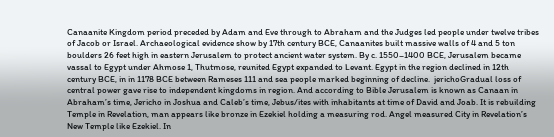Canaanite Kingdom period preceded by Adam and Eve through to Abraham and the Judges led people under twelve tribes of Jacob or Israel. Archaeological evidence show by 17th century BCE, Canaanites built massive walls of 4 and 5 ton boulders 26 feet high in eastern Jerusalem to protect ancient water system. By c. 1550–1400 BCE, Jerusalem became vassal to Egypt under Ahmose 1, Thutmose, reunited Egypt expanded to Levant. Egypt in the region declined in 12th century BCE, in in 1178 BCE between Rameses 111 and sea people marked beginning of decline.  jerichoGradual loss of central power gave rise to independent kingdoms in region. And according to Bible Jerusalem is known as Canaan in Abraham’s time, Jericho in Joshua and Caleb’s time, Jebus/ites with inhabitants at time of David and Joab. It is rebuilding Temple in Revelation, man appears like bronze in Ezekiel holding a measuring rod. Angel measured City in Revelation’s New Temple like Ezekiel. In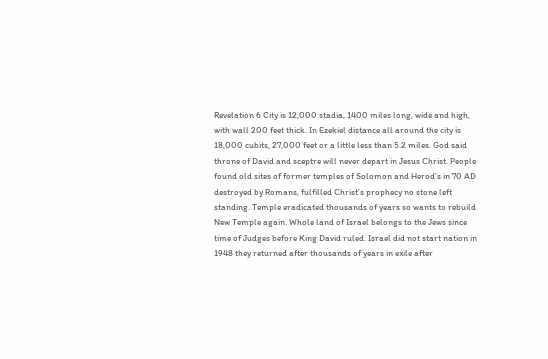Revelation 6 City is 12,000 stadia, 1400 miles long, wide and high, with wall 200 feet thick. In Ezekiel distance all around the city is 18,000 cubits, 27,000 feet or a little less than 5.2 miles. God said throne of David and sceptre will never depart in Jesus Christ. People found old sites of former temples of Solomon and Herod’s in 70 AD destroyed by Romans, fulfilled Christ’s prophecy no stone left standing. Temple eradicated thousands of years so wants to rebuild New Temple again. Whole land of Israel belongs to the Jews since time of Judges before King David ruled. Israel did not start nation in 1948 they returned after thousands of years in exile after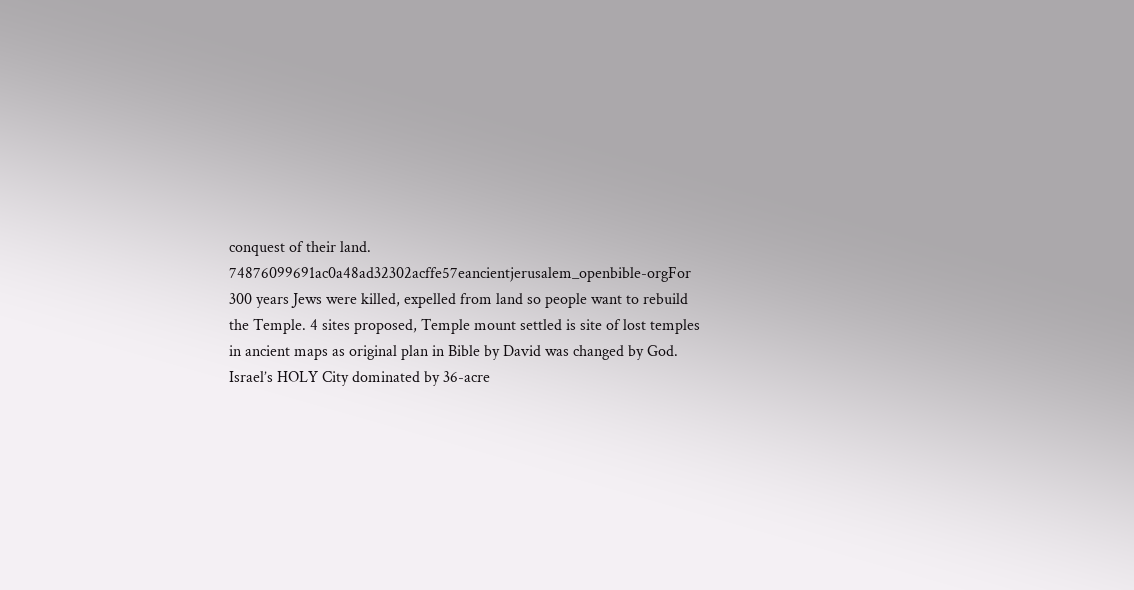conquest of their land. 74876099691ac0a48ad32302acffe57eancientjerusalem_openbible-orgFor 300 years Jews were killed, expelled from land so people want to rebuild the Temple. 4 sites proposed, Temple mount settled is site of lost temples in ancient maps as original plan in Bible by David was changed by God. Israel’s HOLY City dominated by 36-acre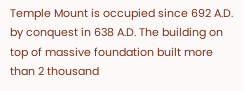Temple Mount is occupied since 692 A.D. by conquest in 638 A.D. The building on top of massive foundation built more than 2 thousand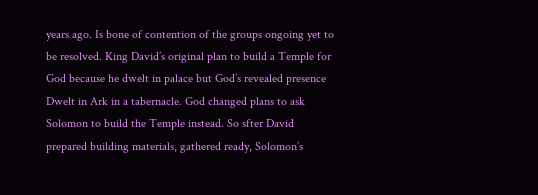years ago. Is bone of contention of the groups ongoing yet to be resolved. King David’s original plan to build a Temple for God because he dwelt in palace but God’s revealed presence Dwelt in Ark in a tabernacle. God changed plans to ask Solomon to build the Temple instead. So sfter David prepared building materials, gathered ready, Solomon’s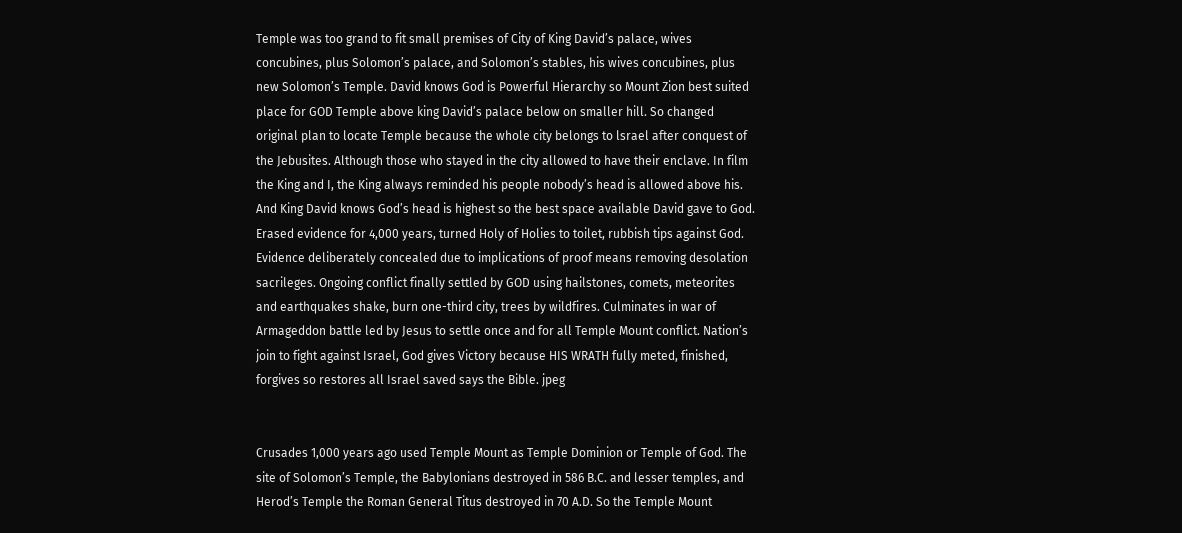Temple was too grand to fit small premises of City of King David’s palace, wives concubines, plus Solomon’s palace, and Solomon’s stables, his wives concubines, plus new Solomon’s Temple. David knows God is Powerful Hierarchy so Mount Zion best suited place for GOD Temple above king David’s palace below on smaller hill. So changed original plan to locate Temple because the whole city belongs to lsrael after conquest of the Jebusites. Although those who stayed in the city allowed to have their enclave. In film the King and I, the King always reminded his people nobody’s head is allowed above his. And King David knows God’s head is highest so the best space available David gave to God. Erased evidence for 4,000 years, turned Holy of Holies to toilet, rubbish tips against God. Evidence deliberately concealed due to implications of proof means removing desolation sacrileges. Ongoing conflict finally settled by GOD using hailstones, comets, meteorites and earthquakes shake, burn one-third city, trees by wildfires. Culminates in war of Armageddon battle led by Jesus to settle once and for all Temple Mount conflict. Nation’s join to fight against Israel, God gives Victory because HIS WRATH fully meted, finished, forgives so restores all Israel saved says the Bible. jpeg


Crusades 1,000 years ago used Temple Mount as Temple Dominion or Temple of God. The site of Solomon’s Temple, the Babylonians destroyed in 586 B.C. and lesser temples, and Herod’s Temple the Roman General Titus destroyed in 70 A.D. So the Temple Mount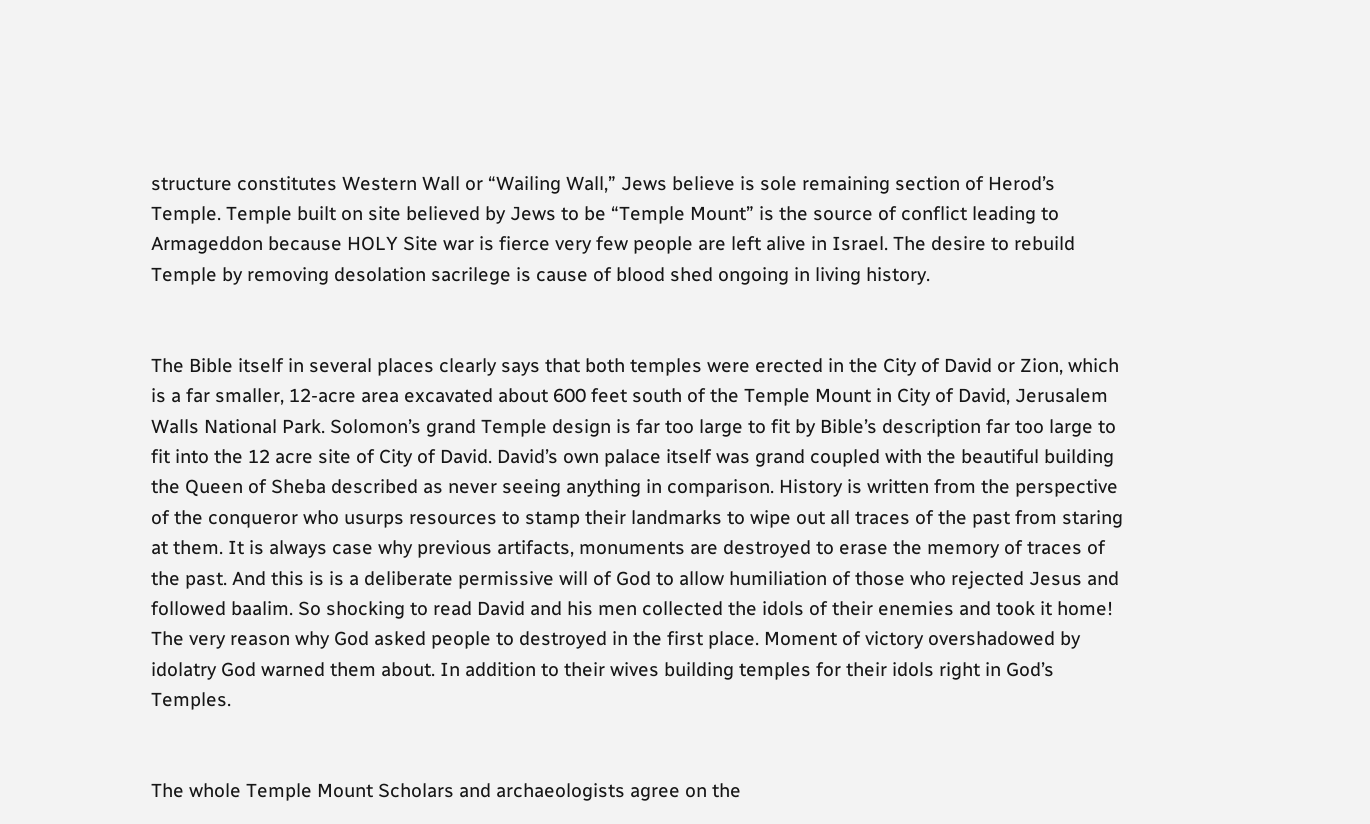structure constitutes Western Wall or “Wailing Wall,” Jews believe is sole remaining section of Herod’s Temple. Temple built on site believed by Jews to be “Temple Mount” is the source of conflict leading to Armageddon because HOLY Site war is fierce very few people are left alive in Israel. The desire to rebuild Temple by removing desolation sacrilege is cause of blood shed ongoing in living history.


The Bible itself in several places clearly says that both temples were erected in the City of David or Zion, which is a far smaller, 12-acre area excavated about 600 feet south of the Temple Mount in City of David, Jerusalem Walls National Park. Solomon’s grand Temple design is far too large to fit by Bible’s description far too large to fit into the 12 acre site of City of David. David’s own palace itself was grand coupled with the beautiful building the Queen of Sheba described as never seeing anything in comparison. History is written from the perspective of the conqueror who usurps resources to stamp their landmarks to wipe out all traces of the past from staring at them. It is always case why previous artifacts, monuments are destroyed to erase the memory of traces of the past. And this is is a deliberate permissive will of God to allow humiliation of those who rejected Jesus and followed baalim. So shocking to read David and his men collected the idols of their enemies and took it home! The very reason why God asked people to destroyed in the first place. Moment of victory overshadowed by idolatry God warned them about. In addition to their wives building temples for their idols right in God’s Temples.


The whole Temple Mount Scholars and archaeologists agree on the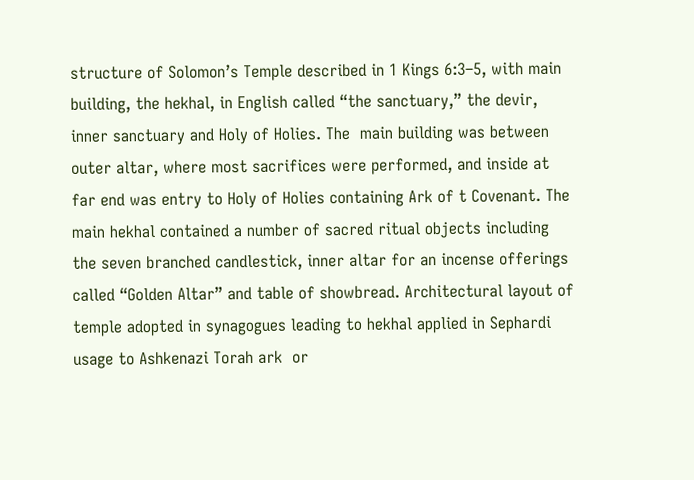structure of Solomon’s Temple described in 1 Kings 6:3–5, with main building, the hekhal, in English called “the sanctuary,” the devir, inner sanctuary and Holy of Holies. The  main building was between outer altar, where most sacrifices were performed, and inside at far end was entry to Holy of Holies containing Ark of t Covenant. The main hekhal contained a number of sacred ritual objects including the seven branched candlestick, inner altar for an incense offerings called “Golden Altar” and table of showbread. Architectural layout of temple adopted in synagogues leading to hekhal applied in Sephardi usage to Ashkenazi Torah ark  or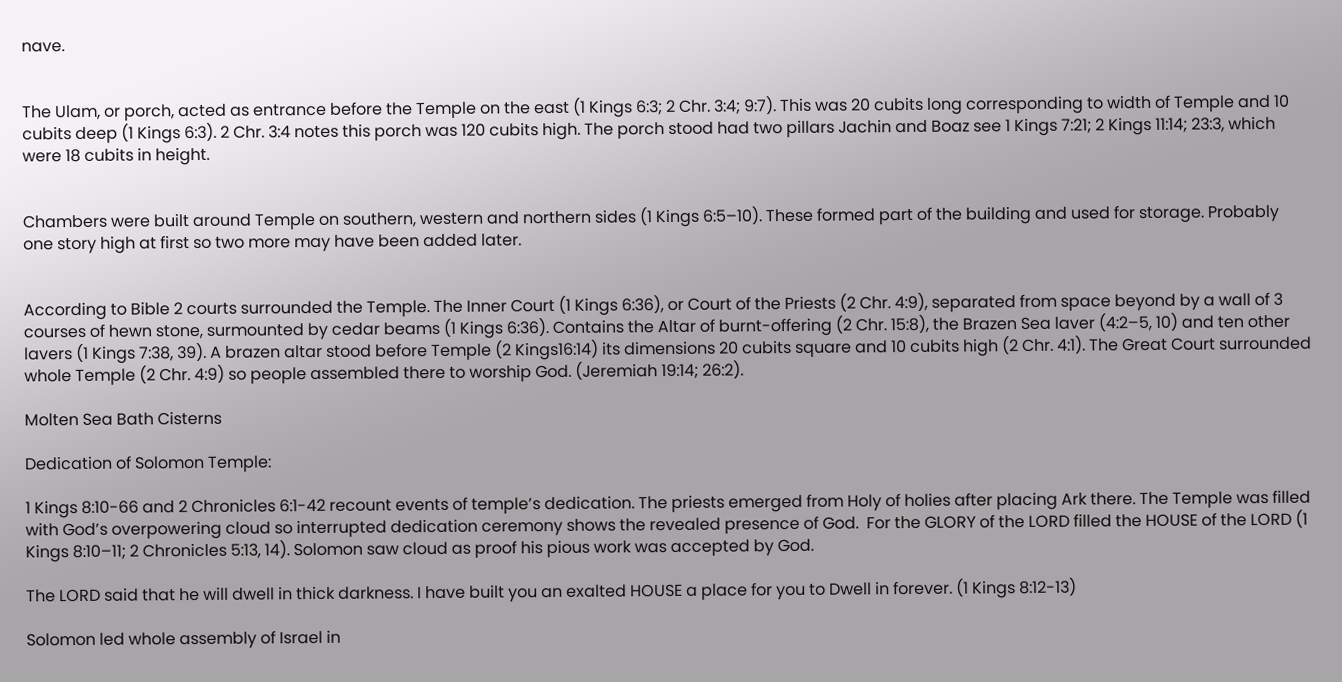nave.


The Ulam, or porch, acted as entrance before the Temple on the east (1 Kings 6:3; 2 Chr. 3:4; 9:7). This was 20 cubits long corresponding to width of Temple and 10 cubits deep (1 Kings 6:3). 2 Chr. 3:4 notes this porch was 120 cubits high. The porch stood had two pillars Jachin and Boaz see 1 Kings 7:21; 2 Kings 11:14; 23:3, which were 18 cubits in height.


Chambers were built around Temple on southern, western and northern sides (1 Kings 6:5–10). These formed part of the building and used for storage. Probably one story high at first so two more may have been added later.


According to Bible 2 courts surrounded the Temple. The Inner Court (1 Kings 6:36), or Court of the Priests (2 Chr. 4:9), separated from space beyond by a wall of 3 courses of hewn stone, surmounted by cedar beams (1 Kings 6:36). Contains the Altar of burnt-offering (2 Chr. 15:8), the Brazen Sea laver (4:2–5, 10) and ten other lavers (1 Kings 7:38, 39). A brazen altar stood before Temple (2 Kings16:14) its dimensions 20 cubits square and 10 cubits high (2 Chr. 4:1). The Great Court surrounded whole Temple (2 Chr. 4:9) so people assembled there to worship God. (Jeremiah 19:14; 26:2).

Molten Sea Bath Cisterns

Dedication of Solomon Temple:

1 Kings 8:10-66 and 2 Chronicles 6:1-42 recount events of temple’s dedication. The priests emerged from Holy of holies after placing Ark there. The Temple was filled with God’s overpowering cloud so interrupted dedication ceremony shows the revealed presence of God.  For the GLORY of the LORD filled the HOUSE of the LORD (1 Kings 8:10–11; 2 Chronicles 5:13, 14). Solomon saw cloud as proof his pious work was accepted by God.

The LORD said that he will dwell in thick darkness. I have built you an exalted HOUSE a place for you to Dwell in forever. (1 Kings 8:12-13)

Solomon led whole assembly of Israel in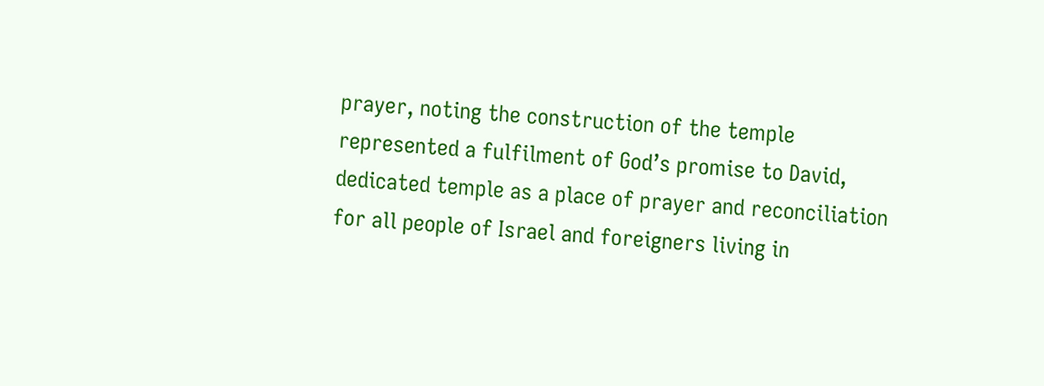prayer, noting the construction of the temple represented a fulfilment of God’s promise to David, dedicated temple as a place of prayer and reconciliation for all people of Israel and foreigners living in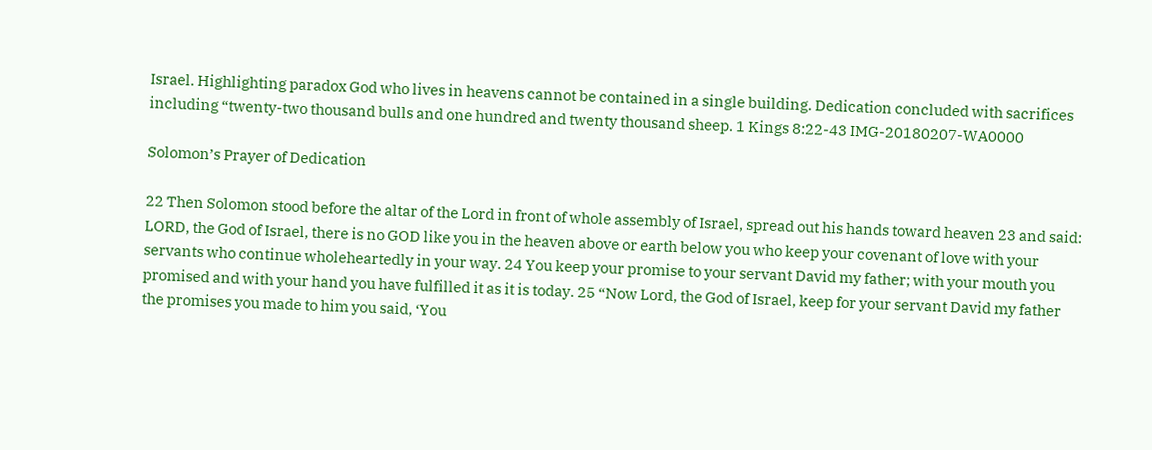Israel. Highlighting paradox God who lives in heavens cannot be contained in a single building. Dedication concluded with sacrifices including “twenty-two thousand bulls and one hundred and twenty thousand sheep. 1 Kings 8:22-43 IMG-20180207-WA0000

Solomon’s Prayer of Dedication

22 Then Solomon stood before the altar of the Lord in front of whole assembly of Israel, spread out his hands toward heaven 23 and said: LORD, the God of Israel, there is no GOD like you in the heaven above or earth below you who keep your covenant of love with your servants who continue wholeheartedly in your way. 24 You keep your promise to your servant David my father; with your mouth you promised and with your hand you have fulfilled it as it is today. 25 “Now Lord, the God of Israel, keep for your servant David my father the promises you made to him you said, ‘You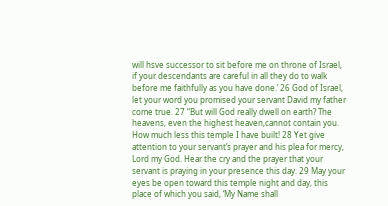will hsve successor to sit before me on throne of Israel, if your descendants are careful in all they do to walk before me faithfully as you have done.’ 26 God of Israel, let your word you promised your servant David my father come true. 27 “But will God really dwell on earth? The heavens, even the highest heaven,cannot contain you. How much less this temple I have built! 28 Yet give attention to your servant’s prayer and his plea for mercy, Lord my God. Hear the cry and the prayer that your servant is praying in your presence this day. 29 May your eyes be open toward this temple night and day, this place of which you said, ‘My Name shall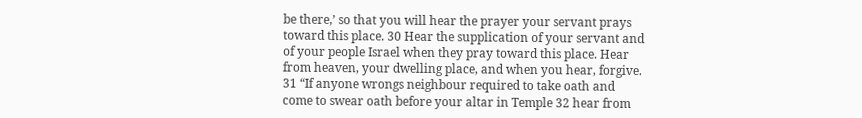be there,’ so that you will hear the prayer your servant prays toward this place. 30 Hear the supplication of your servant and of your people Israel when they pray toward this place. Hear from heaven, your dwelling place, and when you hear, forgive. 31 “If anyone wrongs neighbour required to take oath and come to swear oath before your altar in Temple 32 hear from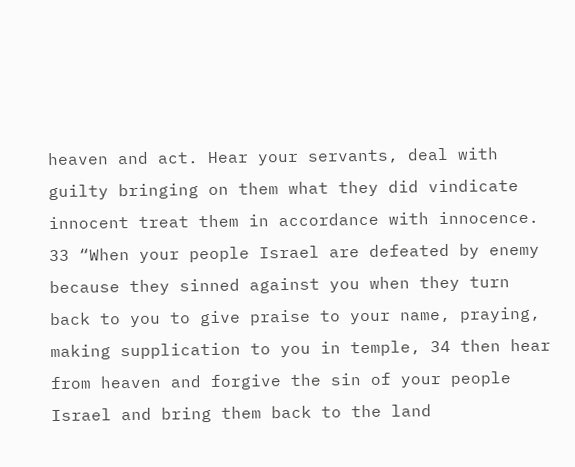heaven and act. Hear your servants, deal with guilty bringing on them what they did vindicate innocent treat them in accordance with innocence. 33 “When your people Israel are defeated by enemy because they sinned against you when they turn back to you to give praise to your name, praying, making supplication to you in temple, 34 then hear from heaven and forgive the sin of your people Israel and bring them back to the land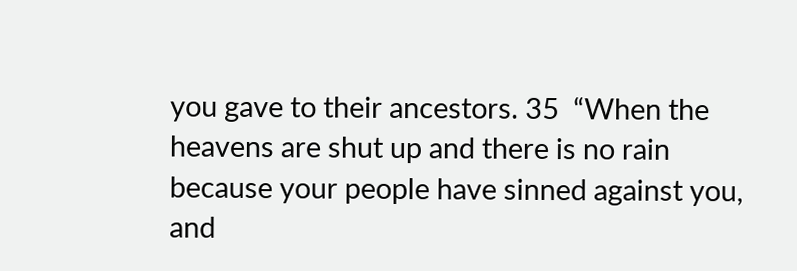you gave to their ancestors. 35  “When the heavens are shut up and there is no rain because your people have sinned against you, and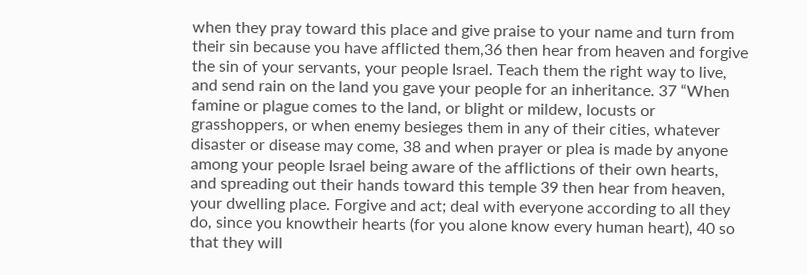when they pray toward this place and give praise to your name and turn from their sin because you have afflicted them,36 then hear from heaven and forgive the sin of your servants, your people Israel. Teach them the right way to live, and send rain on the land you gave your people for an inheritance. 37 “When famine or plague comes to the land, or blight or mildew, locusts or grasshoppers, or when enemy besieges them in any of their cities, whatever disaster or disease may come, 38 and when prayer or plea is made by anyone among your people Israel being aware of the afflictions of their own hearts, and spreading out their hands toward this temple 39 then hear from heaven, your dwelling place. Forgive and act; deal with everyone according to all they do, since you knowtheir hearts (for you alone know every human heart), 40 so that they will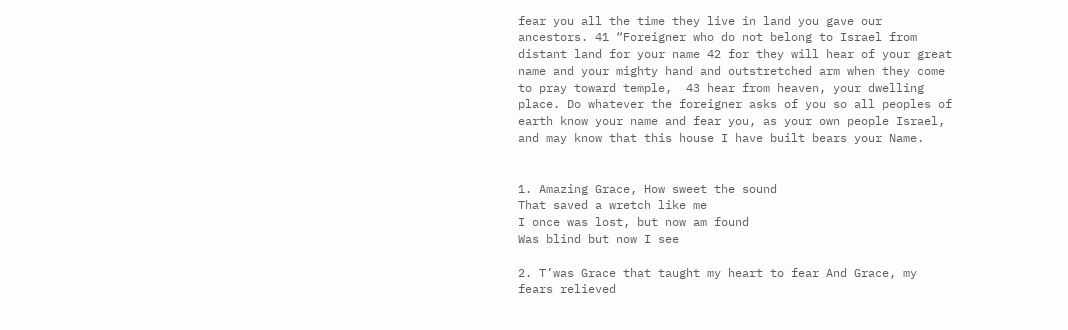fear you all the time they live in land you gave our ancestors. 41 “Foreigner who do not belong to Israel from distant land for your name 42 for they will hear of your great name and your mighty hand and outstretched arm when they come to pray toward temple,  43 hear from heaven, your dwelling place. Do whatever the foreigner asks of you so all peoples of earth know your name and fear you, as your own people Israel, and may know that this house I have built bears your Name.


1. Amazing Grace, How sweet the sound
That saved a wretch like me
I once was lost, but now am found
Was blind but now I see

2. T’was Grace that taught my heart to fear And Grace, my fears relieved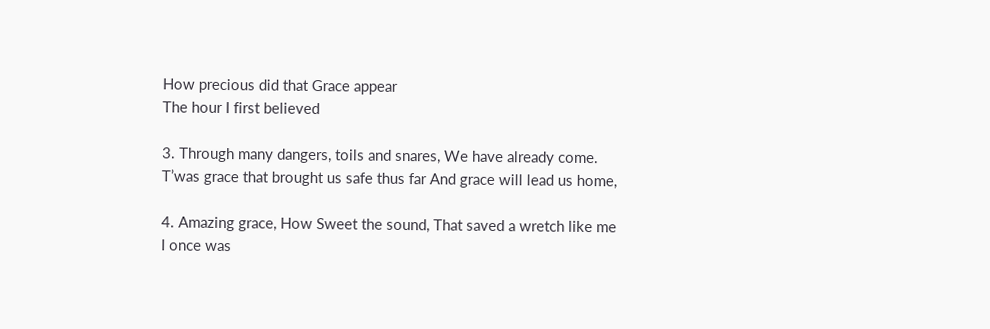How precious did that Grace appear
The hour I first believed

3. Through many dangers, toils and snares, We have already come.
T’was grace that brought us safe thus far And grace will lead us home,

4. Amazing grace, How Sweet the sound, That saved a wretch like me
I once was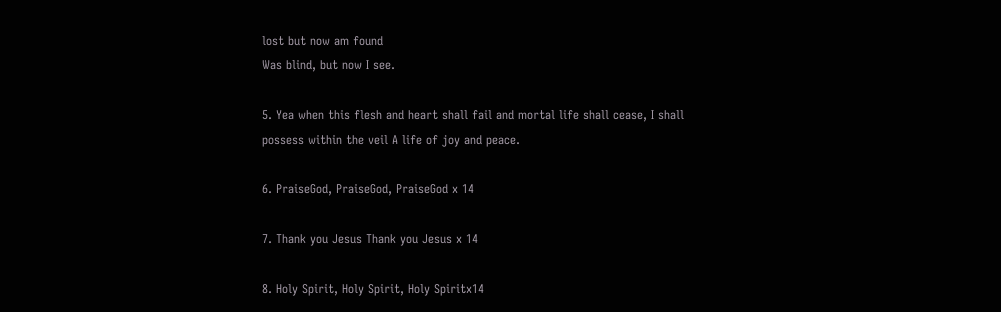lost but now am found
Was blind, but now I see.

5. Yea when this flesh and heart shall fail and mortal life shall cease, I shall possess within the veil A life of joy and peace.

6. PraiseGod, PraiseGod, PraiseGod x 14

7. Thank you Jesus Thank you Jesus x 14

8. Holy Spirit, Holy Spirit, Holy Spiritx14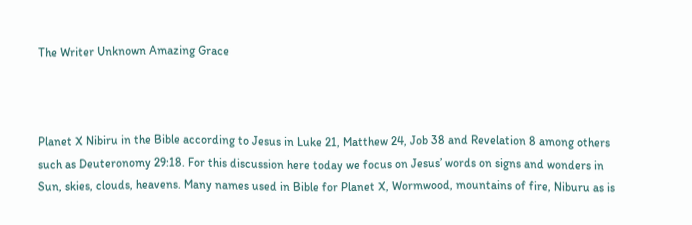The Writer Unknown Amazing Grace



Planet X Nibiru in the Bible according to Jesus in Luke 21, Matthew 24, Job 38 and Revelation 8 among others such as Deuteronomy 29:18. For this discussion here today we focus on Jesus’ words on signs and wonders in Sun, skies, clouds, heavens. Many names used in Bible for Planet X, Wormwood, mountains of fire, Niburu as is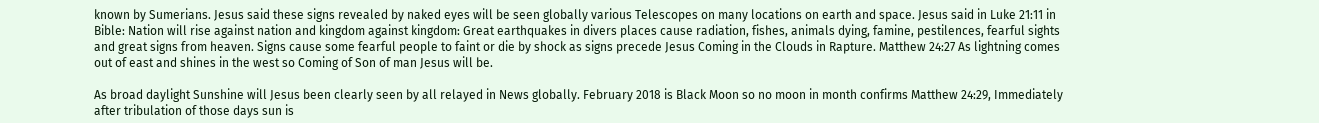known by Sumerians. Jesus said these signs revealed by naked eyes will be seen globally various Telescopes on many locations on earth and space. Jesus said in Luke 21:11 in Bible: Nation will rise against nation and kingdom against kingdom: Great earthquakes in divers places cause radiation, fishes, animals dying, famine, pestilences, fearful sights and great signs from heaven. Signs cause some fearful people to faint or die by shock as signs precede Jesus Coming in the Clouds in Rapture. Matthew 24:27 As lightning comes out of east and shines in the west so Coming of Son of man Jesus will be.

As broad daylight Sunshine will Jesus been clearly seen by all relayed in News globally. February 2018 is Black Moon so no moon in month confirms Matthew 24:29, Immediately after tribulation of those days sun is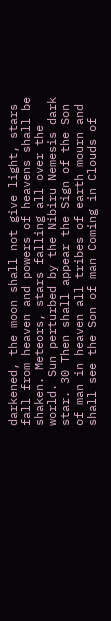darkened, the moon shall not give light, stars fall from heaven and powers of heavens shall be shaken. Meteors, stars falling all over the world. Sun perturbed by the Nibiru Nemesis dark star. 30 Then shall appear the Sign of the Son of man in heaven all tribes of earth mourn and shall see the Son of man Coming in Clouds of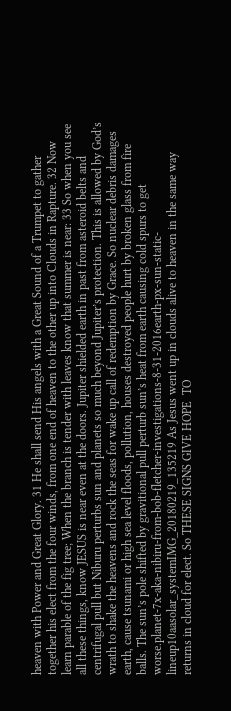heaven with Power and Great Glory. 31 He shall send His angels with a Great Sound of a Trumpet to gather together his elect from the four winds, from one end of heaven to the other up into Clouds in Rapture. 32 Now learn parable of the fig tree; When the branch is tender with leaves know that summer is near: 33 So when you see all these things, know JESUS is near even at the doors. Jupiter shielded earth in past from asteroid belts and centrifugal pull but Niburu perturbs sun and planets so much beyond Jupiter’s protection. This is allowed by God’s wrath to shake the heavens and rock the seas for wake up call of redemption by Grace. So nuclear debris damages earth, cause tsunami or high sea level floods, pollution, houses destroyed people hurt by broken glass from fire balls. The sun’s pole shifted by gravitional pull perturb sun’s heat from earth causing cold spurs to get worse.planet-7x-aka-nibiru-from-bob-fletcher-investigations-8-31-2016earth-px-sun-static-lineup10aasolar_systemIMG_20180219_135219 As Jesus went up in clouds alive to heaven in the same way returns in cloud for elect. So THESE SIGNS GIVE HOPE  TO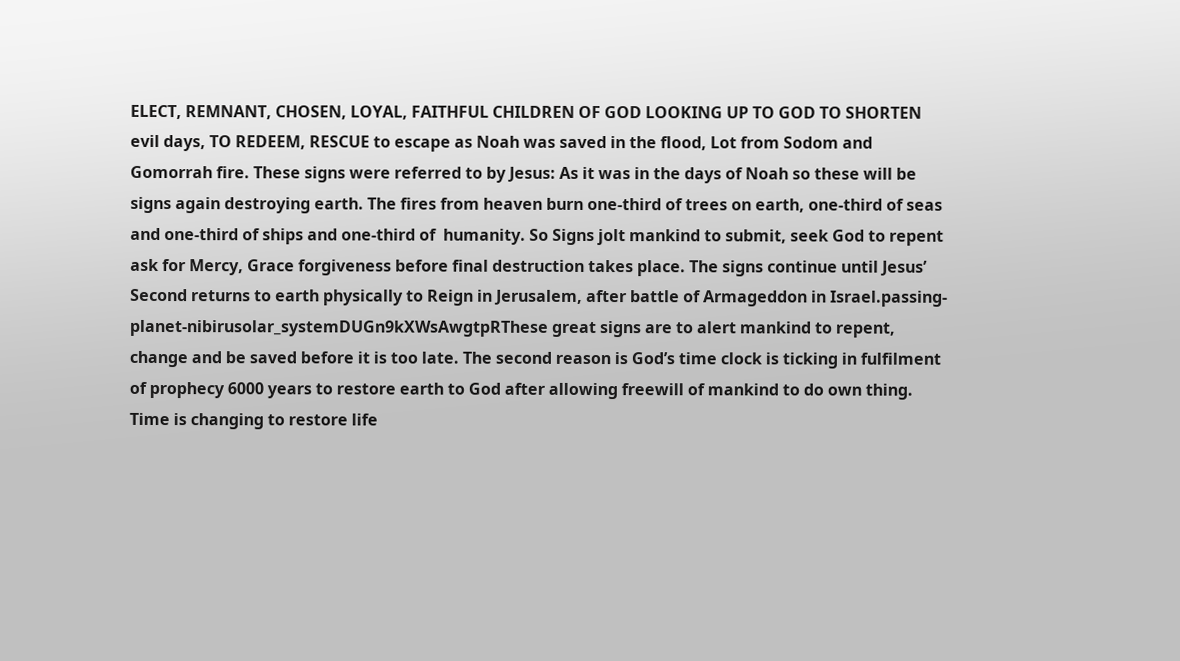ELECT, REMNANT, CHOSEN, LOYAL, FAITHFUL CHILDREN OF GOD LOOKING UP TO GOD TO SHORTEN evil days, TO REDEEM, RESCUE to escape as Noah was saved in the flood, Lot from Sodom and Gomorrah fire. These signs were referred to by Jesus: As it was in the days of Noah so these will be signs again destroying earth. The fires from heaven burn one-third of trees on earth, one-third of seas and one-third of ships and one-third of  humanity. So Signs jolt mankind to submit, seek God to repent ask for Mercy, Grace forgiveness before final destruction takes place. The signs continue until Jesus’ Second returns to earth physically to Reign in Jerusalem, after battle of Armageddon in Israel.passing-planet-nibirusolar_systemDUGn9kXWsAwgtpRThese great signs are to alert mankind to repent, change and be saved before it is too late. The second reason is God’s time clock is ticking in fulfilment of prophecy 6000 years to restore earth to God after allowing freewill of mankind to do own thing. Time is changing to restore life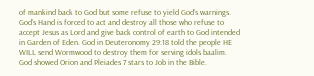of mankind back to God but some refuse to yield God’s warnings. God’s Hand is forced to act and destroy all those who refuse to accept Jesus as Lord and give back control of earth to God intended in Garden of Eden. God in Deuteronomy 29:18 told the people HE WILL send Wormwood to destroy them for serving idols baalim. God showed Orion and Pleiades 7 stars to Job in the Bible.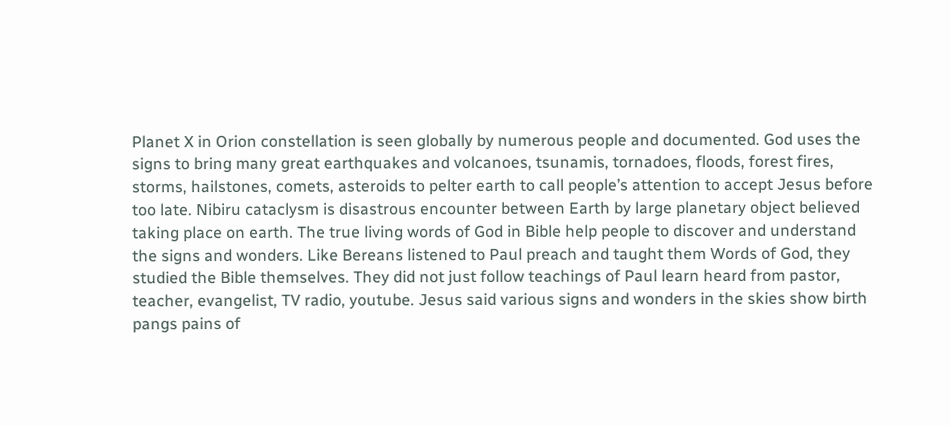Planet X in Orion constellation is seen globally by numerous people and documented. God uses the signs to bring many great earthquakes and volcanoes, tsunamis, tornadoes, floods, forest fires, storms, hailstones, comets, asteroids to pelter earth to call people’s attention to accept Jesus before too late. Nibiru cataclysm is disastrous encounter between Earth by large planetary object believed taking place on earth. The true living words of God in Bible help people to discover and understand the signs and wonders. Like Bereans listened to Paul preach and taught them Words of God, they studied the Bible themselves. They did not just follow teachings of Paul learn heard from pastor, teacher, evangelist, TV radio, youtube. Jesus said various signs and wonders in the skies show birth pangs pains of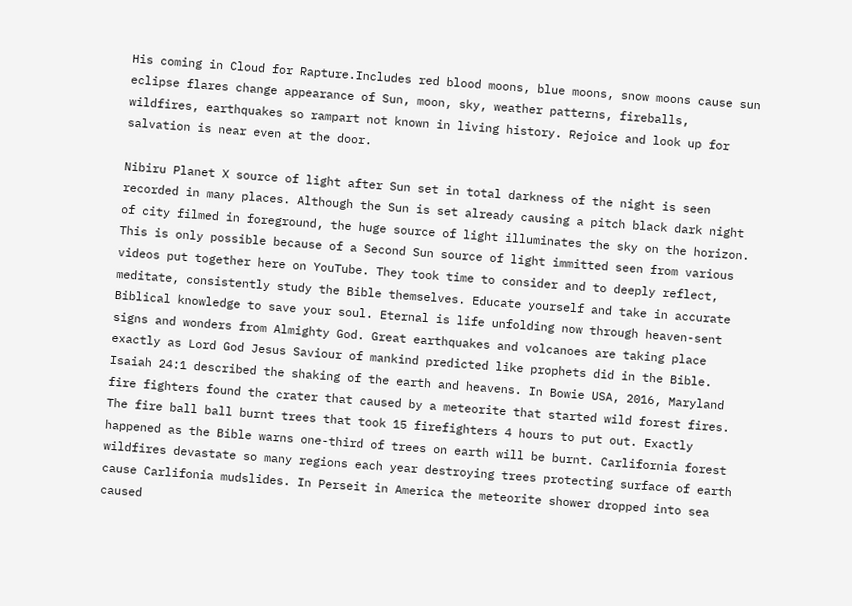His coming in Cloud for Rapture.Includes red blood moons, blue moons, snow moons cause sun eclipse flares change appearance of Sun, moon, sky, weather patterns, fireballs, wildfires, earthquakes so rampart not known in living history. Rejoice and look up for salvation is near even at the door.

Nibiru Planet X source of light after Sun set in total darkness of the night is seen recorded in many places. Although the Sun is set already causing a pitch black dark night of city filmed in foreground, the huge source of light illuminates the sky on the horizon. This is only possible because of a Second Sun source of light immitted seen from various videos put together here on YouTube. They took time to consider and to deeply reflect, meditate, consistently study the Bible themselves. Educate yourself and take in accurate Biblical knowledge to save your soul. Eternal is life unfolding now through heaven-sent signs and wonders from Almighty God. Great earthquakes and volcanoes are taking place exactly as Lord God Jesus Saviour of mankind predicted like prophets did in the Bible. Isaiah 24:1 described the shaking of the earth and heavens. In Bowie USA, 2016, Maryland fire fighters found the crater that caused by a meteorite that started wild forest fires. The fire ball ball burnt trees that took 15 firefighters 4 hours to put out. Exactly happened as the Bible warns one-third of trees on earth will be burnt. Carlifornia forest wildfires devastate so many regions each year destroying trees protecting surface of earth cause Carlifonia mudslides. In Perseit in America the meteorite shower dropped into sea caused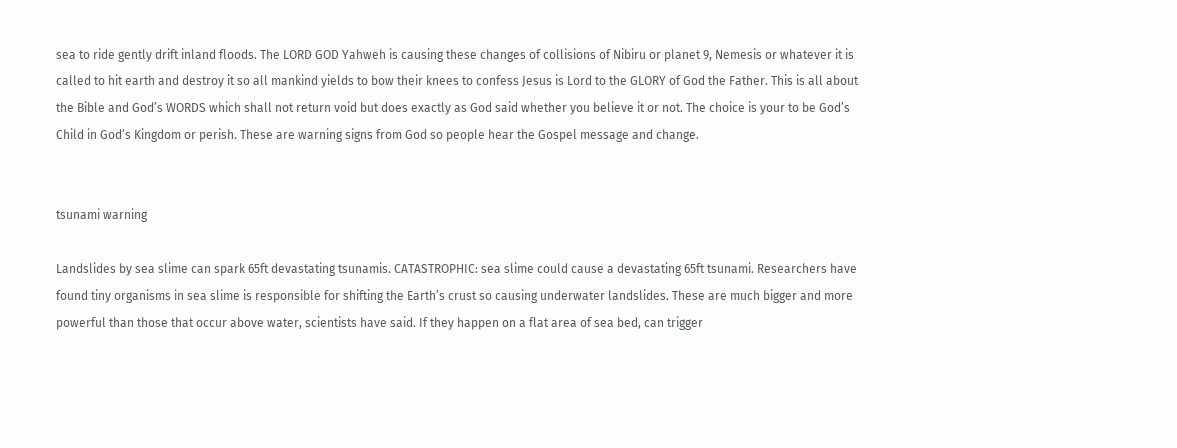sea to ride gently drift inland floods. The LORD GOD Yahweh is causing these changes of collisions of Nibiru or planet 9, Nemesis or whatever it is called to hit earth and destroy it so all mankind yields to bow their knees to confess Jesus is Lord to the GLORY of God the Father. This is all about the Bible and God’s WORDS which shall not return void but does exactly as God said whether you believe it or not. The choice is your to be God’s Child in God’s Kingdom or perish. These are warning signs from God so people hear the Gospel message and change.


tsunami warning

Landslides by sea slime can spark 65ft devastating tsunamis. CATASTROPHIC: sea slime could cause a devastating 65ft tsunami. Researchers have found tiny organisms in sea slime is responsible for shifting the Earth’s crust so causing underwater landslides. These are much bigger and more powerful than those that occur above water, scientists have said. If they happen on a flat area of sea bed, can trigger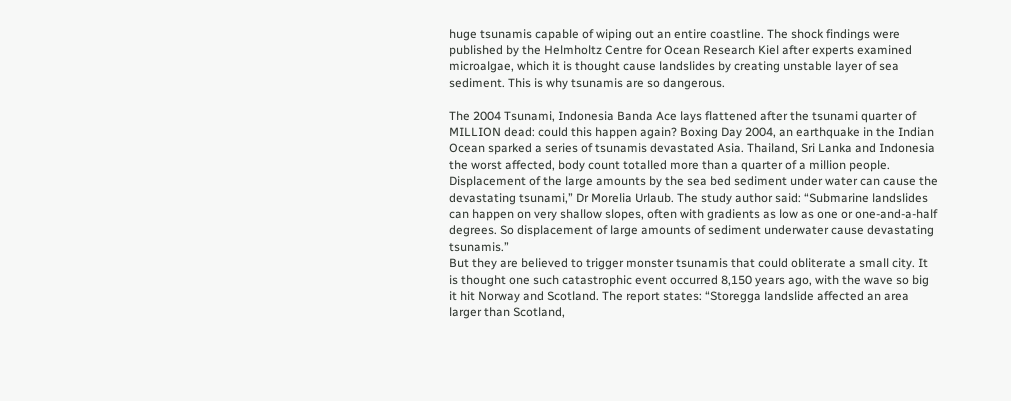huge tsunamis capable of wiping out an entire coastline. The shock findings were published by the Helmholtz Centre for Ocean Research Kiel after experts examined microalgae, which it is thought cause landslides by creating unstable layer of sea sediment. This is why tsunamis are so dangerous.

The 2004 Tsunami, Indonesia Banda Ace lays flattened after the tsunami quarter of MILLION dead: could this happen again? Boxing Day 2004, an earthquake in the Indian Ocean sparked a series of tsunamis devastated Asia. Thailand, Sri Lanka and Indonesia the worst affected, body count totalled more than a quarter of a million people. Displacement of the large amounts by the sea bed sediment under water can cause the devastating tsunami,” Dr Morelia Urlaub. The study author said: “Submarine landslides can happen on very shallow slopes, often with gradients as low as one or one-and-a-half degrees. So displacement of large amounts of sediment underwater cause devastating tsunamis.”
But they are believed to trigger monster tsunamis that could obliterate a small city. It is thought one such catastrophic event occurred 8,150 years ago, with the wave so big it hit Norway and Scotland. The report states: “Storegga landslide affected an area larger than Scotland,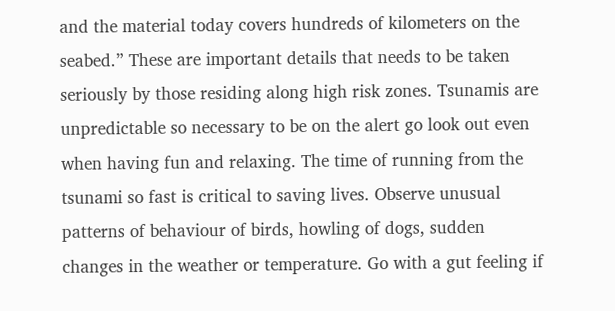and the material today covers hundreds of kilometers on the seabed.” These are important details that needs to be taken seriously by those residing along high risk zones. Tsunamis are unpredictable so necessary to be on the alert go look out even when having fun and relaxing. The time of running from the tsunami so fast is critical to saving lives. Observe unusual patterns of behaviour of birds, howling of dogs, sudden changes in the weather or temperature. Go with a gut feeling if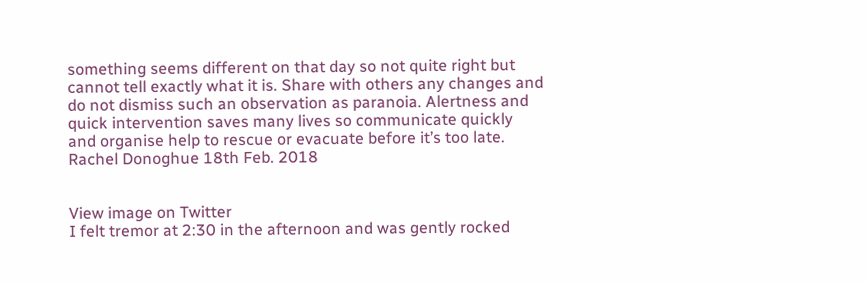something seems different on that day so not quite right but cannot tell exactly what it is. Share with others any changes and do not dismiss such an observation as paranoia. Alertness and quick intervention saves many lives so communicate quickly and organise help to rescue or evacuate before it’s too late.
Rachel Donoghue 18th Feb. 2018


View image on Twitter
I felt tremor at 2:30 in the afternoon and was gently rocked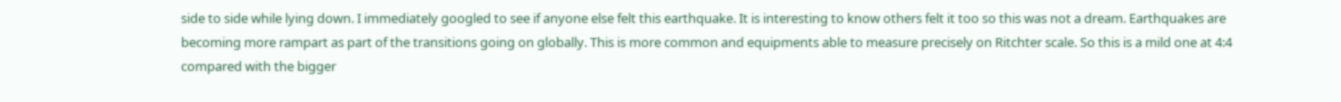side to side while lying down. I immediately googled to see if anyone else felt this earthquake. It is interesting to know others felt it too so this was not a dream. Earthquakes are becoming more rampart as part of the transitions going on globally. This is more common and equipments able to measure precisely on Ritchter scale. So this is a mild one at 4:4 compared with the bigger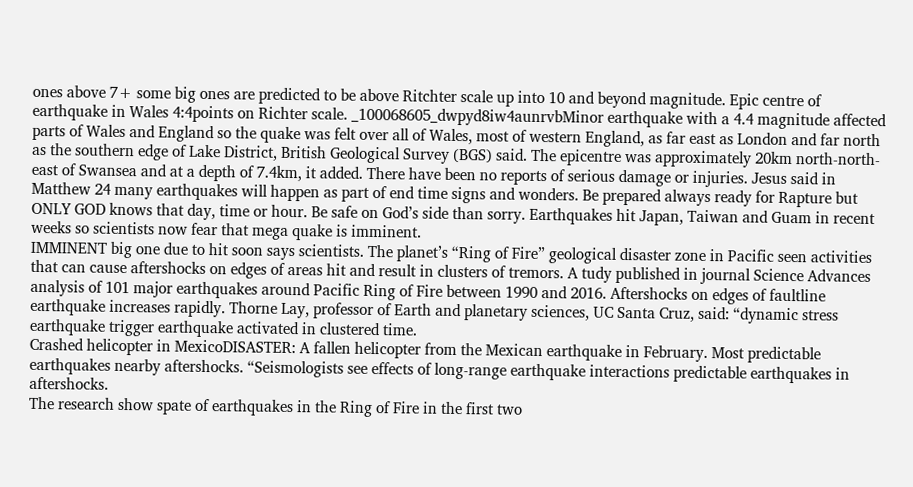ones above 7+ some big ones are predicted to be above Ritchter scale up into 10 and beyond magnitude. Epic centre of earthquake in Wales 4:4points on Richter scale. _100068605_dwpyd8iw4aunrvbMinor earthquake with a 4.4 magnitude affected parts of Wales and England so the quake was felt over all of Wales, most of western England, as far east as London and far north as the southern edge of Lake District, British Geological Survey (BGS) said. The epicentre was approximately 20km north-north-east of Swansea and at a depth of 7.4km, it added. There have been no reports of serious damage or injuries. Jesus said in Matthew 24 many earthquakes will happen as part of end time signs and wonders. Be prepared always ready for Rapture but ONLY GOD knows that day, time or hour. Be safe on God’s side than sorry. Earthquakes hit Japan, Taiwan and Guam in recent weeks so scientists now fear that mega quake is imminent.
IMMINENT big one due to hit soon says scientists. The planet’s “Ring of Fire” geological disaster zone in Pacific seen activities that can cause aftershocks on edges of areas hit and result in clusters of tremors. A tudy published in journal Science Advances analysis of 101 major earthquakes around Pacific Ring of Fire between 1990 and 2016. Aftershocks on edges of faultline earthquake increases rapidly. Thorne Lay, professor of Earth and planetary sciences, UC Santa Cruz, said: “dynamic stress earthquake trigger earthquake activated in clustered time.
Crashed helicopter in MexicoDISASTER: A fallen helicopter from the Mexican earthquake in February. Most predictable earthquakes nearby aftershocks. “Seismologists see effects of long-range earthquake interactions predictable earthquakes in aftershocks.
The research show spate of earthquakes in the Ring of Fire in the first two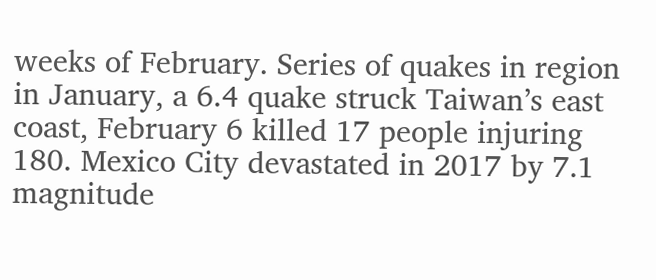weeks of February. Series of quakes in region in January, a 6.4 quake struck Taiwan’s east coast, February 6 killed 17 people injuring 180. Mexico City devastated in 2017 by 7.1 magnitude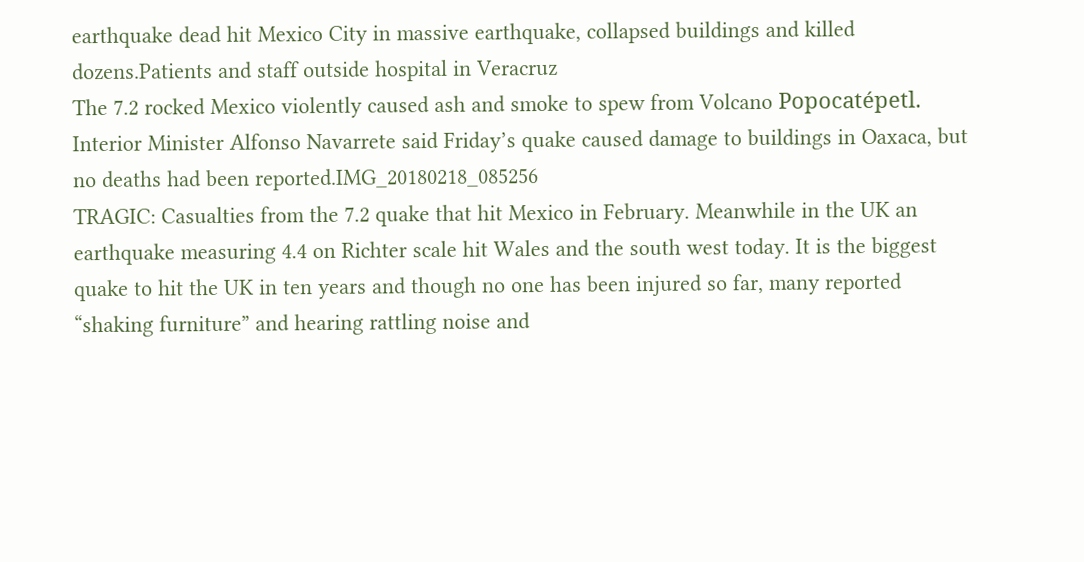earthquake dead hit Mexico City in massive earthquake, collapsed buildings and killed dozens.Patients and staff outside hospital in Veracruz
The 7.2 rocked Mexico violently caused ash and smoke to spew from Volcano Popocatépetl. Interior Minister Alfonso Navarrete said Friday’s quake caused damage to buildings in Oaxaca, but no deaths had been reported.IMG_20180218_085256
TRAGIC: Casualties from the 7.2 quake that hit Mexico in February. Meanwhile in the UK an earthquake measuring 4.4 on Richter scale hit Wales and the south west today. It is the biggest quake to hit the UK in ten years and though no one has been injured so far, many reported “shaking furniture” and hearing rattling noise and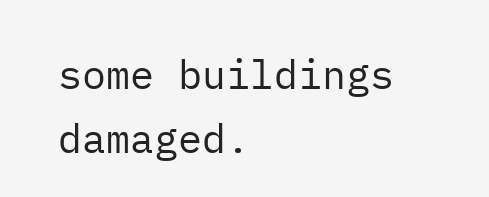some buildings damaged.